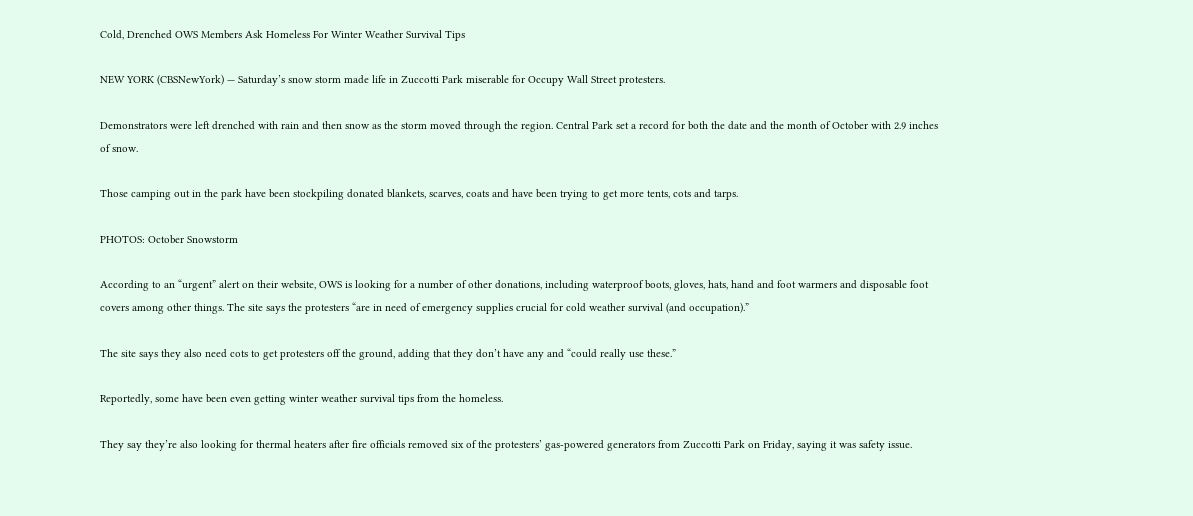Cold, Drenched OWS Members Ask Homeless For Winter Weather Survival Tips

NEW YORK (CBSNewYork) — Saturday’s snow storm made life in Zuccotti Park miserable for Occupy Wall Street protesters.

Demonstrators were left drenched with rain and then snow as the storm moved through the region. Central Park set a record for both the date and the month of October with 2.9 inches of snow.

Those camping out in the park have been stockpiling donated blankets, scarves, coats and have been trying to get more tents, cots and tarps.

PHOTOS: October Snowstorm

According to an “urgent” alert on their website, OWS is looking for a number of other donations, including waterproof boots, gloves, hats, hand and foot warmers and disposable foot covers among other things. The site says the protesters “are in need of emergency supplies crucial for cold weather survival (and occupation).”

The site says they also need cots to get protesters off the ground, adding that they don’t have any and “could really use these.”

Reportedly, some have been even getting winter weather survival tips from the homeless.

They say they’re also looking for thermal heaters after fire officials removed six of the protesters’ gas-powered generators from Zuccotti Park on Friday, saying it was safety issue.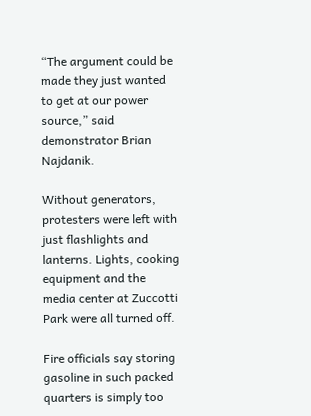“The argument could be made they just wanted to get at our power source,” said demonstrator Brian Najdanik.

Without generators, protesters were left with just flashlights and lanterns. Lights, cooking equipment and the media center at Zuccotti Park were all turned off.

Fire officials say storing gasoline in such packed quarters is simply too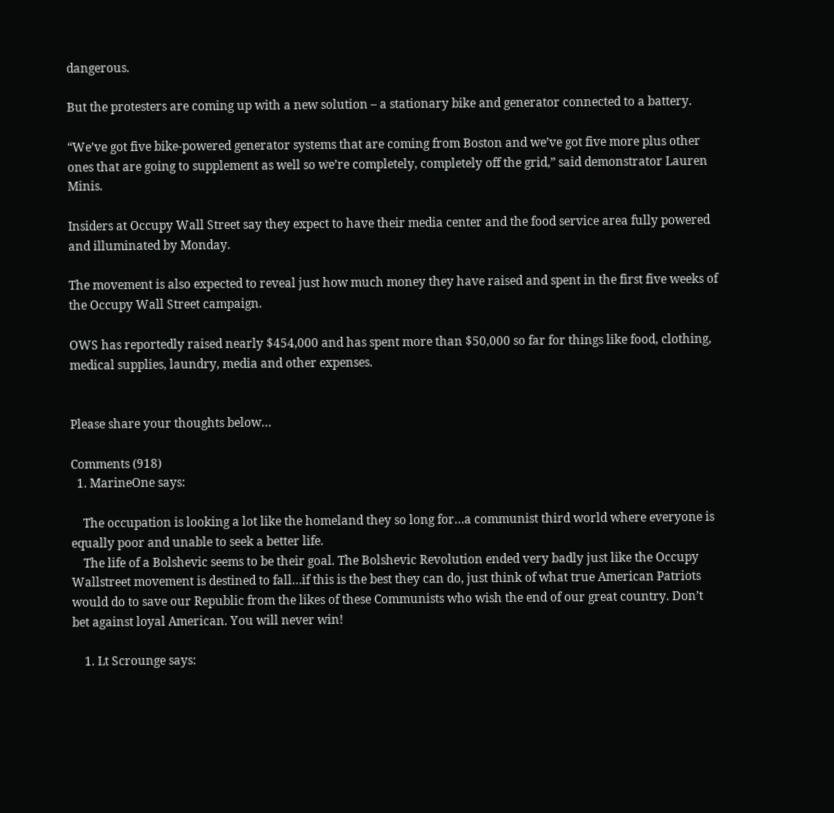dangerous.

But the protesters are coming up with a new solution – a stationary bike and generator connected to a battery.

“We’ve got five bike-powered generator systems that are coming from Boston and we’ve got five more plus other ones that are going to supplement as well so we’re completely, completely off the grid,” said demonstrator Lauren Minis.

Insiders at Occupy Wall Street say they expect to have their media center and the food service area fully powered and illuminated by Monday.

The movement is also expected to reveal just how much money they have raised and spent in the first five weeks of the Occupy Wall Street campaign.

OWS has reportedly raised nearly $454,000 and has spent more than $50,000 so far for things like food, clothing, medical supplies, laundry, media and other expenses.


Please share your thoughts below…

Comments (918)
  1. MarineOne says:

    The occupation is looking a lot like the homeland they so long for…a communist third world where everyone is equally poor and unable to seek a better life.
    The life of a Bolshevic seems to be their goal. The Bolshevic Revolution ended very badly just like the Occupy Wallstreet movement is destined to fall…if this is the best they can do, just think of what true American Patriots would do to save our Republic from the likes of these Communists who wish the end of our great country. Don’t bet against loyal American. You will never win!

    1. Lt Scrounge says: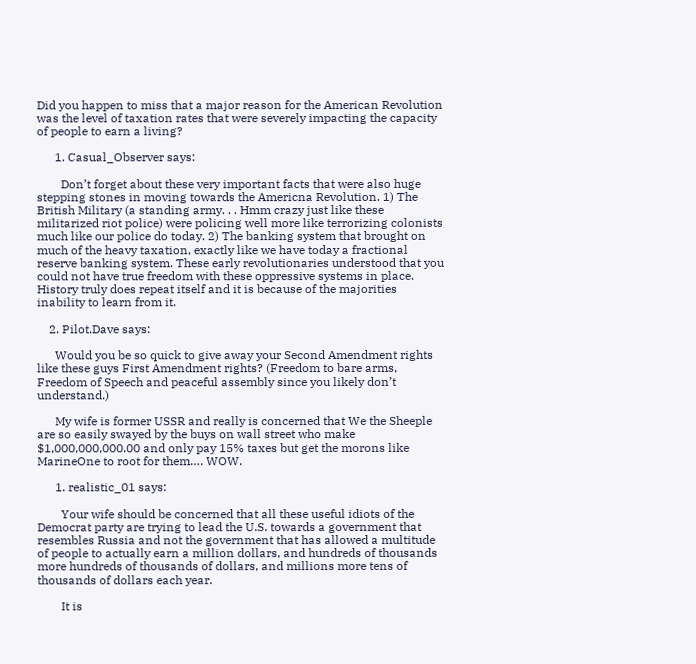Did you happen to miss that a major reason for the American Revolution was the level of taxation rates that were severely impacting the capacity of people to earn a living?

      1. Casual_Observer says:

        Don’t forget about these very important facts that were also huge stepping stones in moving towards the Americna Revolution. 1) The British Military (a standing army. . . Hmm crazy just like these militarized riot police) were policing well more like terrorizing colonists much like our police do today. 2) The banking system that brought on much of the heavy taxation, exactly like we have today a fractional reserve banking system. These early revolutionaries understood that you could not have true freedom with these oppressive systems in place. History truly does repeat itself and it is because of the majorities inability to learn from it.

    2. Pilot.Dave says:

      Would you be so quick to give away your Second Amendment rights like these guys First Amendment rights? (Freedom to bare arms, Freedom of Speech and peaceful assembly since you likely don’t understand.)

      My wife is former USSR and really is concerned that We the Sheeple are so easily swayed by the buys on wall street who make $1,000,000,000.00 and only pay 15% taxes but get the morons like MarineOne to root for them…. WOW.

      1. realistic_01 says:

        Your wife should be concerned that all these useful idiots of the Democrat party are trying to lead the U.S. towards a government that resembles Russia and not the government that has allowed a multitude of people to actually earn a million dollars, and hundreds of thousands more hundreds of thousands of dollars, and millions more tens of thousands of dollars each year.

        It is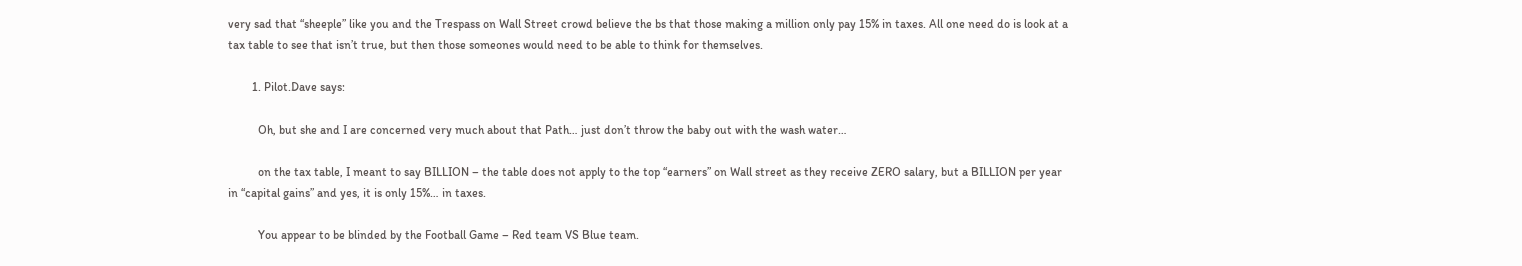very sad that “sheeple” like you and the Trespass on Wall Street crowd believe the bs that those making a million only pay 15% in taxes. All one need do is look at a tax table to see that isn’t true, but then those someones would need to be able to think for themselves.

        1. Pilot.Dave says:

          Oh, but she and I are concerned very much about that Path… just don’t throw the baby out with the wash water…

          on the tax table, I meant to say BILLION – the table does not apply to the top “earners” on Wall street as they receive ZERO salary, but a BILLION per year in “capital gains” and yes, it is only 15%… in taxes.

          You appear to be blinded by the Football Game – Red team VS Blue team.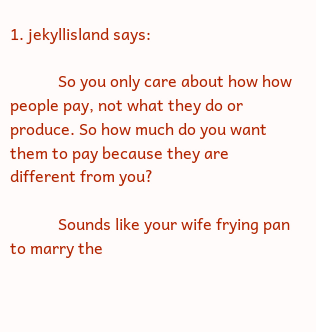1. jekyllisland says:

            So you only care about how how people pay, not what they do or produce. So how much do you want them to pay because they are different from you?

            Sounds like your wife frying pan to marry the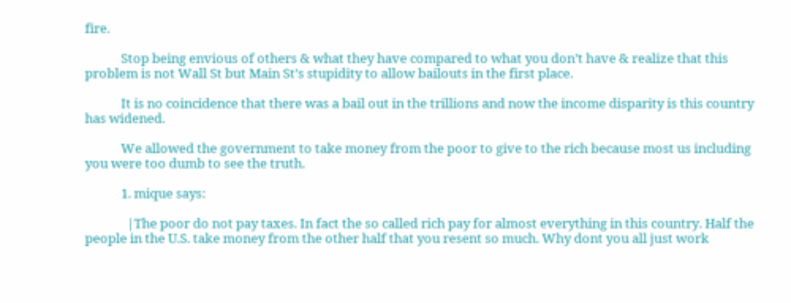fire.

            Stop being envious of others & what they have compared to what you don’t have & realize that this problem is not Wall St but Main St’s stupidity to allow bailouts in the first place.

            It is no coincidence that there was a bail out in the trillions and now the income disparity is this country has widened.

            We allowed the government to take money from the poor to give to the rich because most us including you were too dumb to see the truth.

            1. mique says:

              |The poor do not pay taxes. In fact the so called rich pay for almost everything in this country. Half the people in the U.S. take money from the other half that you resent so much. Why dont you all just work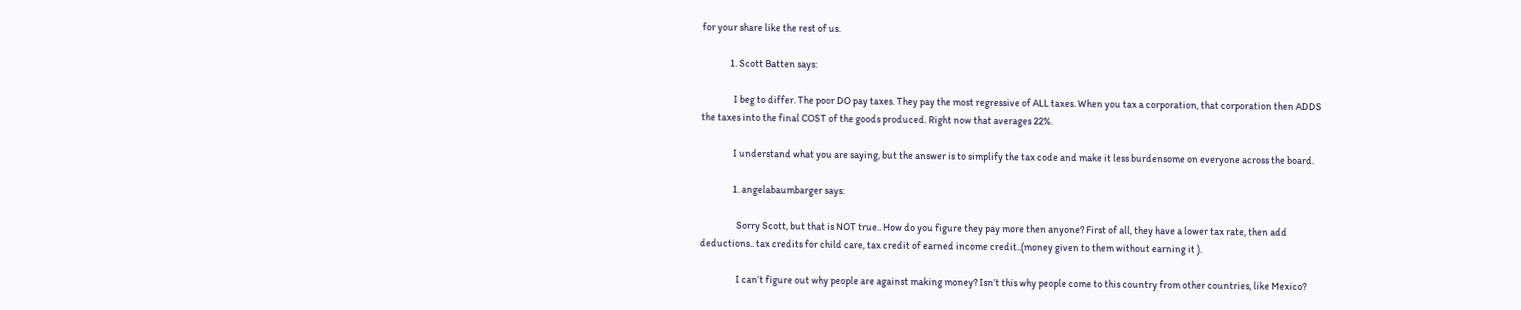for your share like the rest of us.

              1. Scott Batten says:

                I beg to differ. The poor DO pay taxes. They pay the most regressive of ALL taxes. When you tax a corporation, that corporation then ADDS the taxes into the final COST of the goods produced. Right now that averages 22%.

                I understand what you are saying, but the answer is to simplify the tax code and make it less burdensome on everyone across the board.

                1. angelabaumbarger says:

                  Sorry Scott, but that is NOT true.. How do you figure they pay more then anyone? First of all, they have a lower tax rate, then add deductions.. tax credits for child care, tax credit of earned income credit..(money given to them without earning it ).

                  I can’t figure out why people are against making money? Isn’t this why people come to this country from other countries, like Mexico?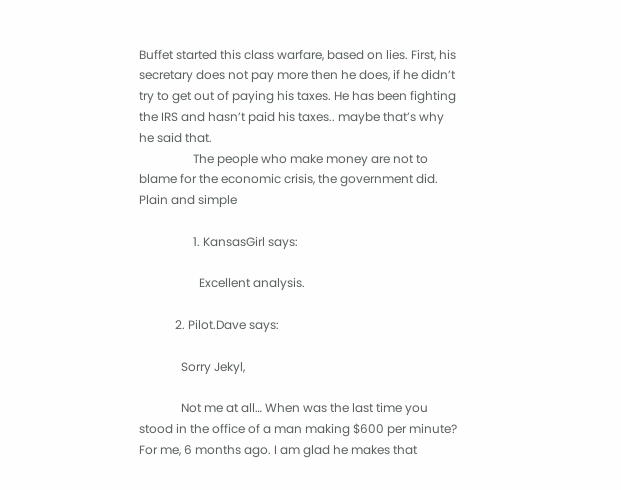Buffet started this class warfare, based on lies. First, his secretary does not pay more then he does, if he didn’t try to get out of paying his taxes. He has been fighting the IRS and hasn’t paid his taxes.. maybe that’s why he said that.
                  The people who make money are not to blame for the economic crisis, the government did. Plain and simple

                  1. KansasGirl says:

                    Excellent analysis.

            2. Pilot.Dave says:

              Sorry Jekyl,

              Not me at all… When was the last time you stood in the office of a man making $600 per minute? For me, 6 months ago. I am glad he makes that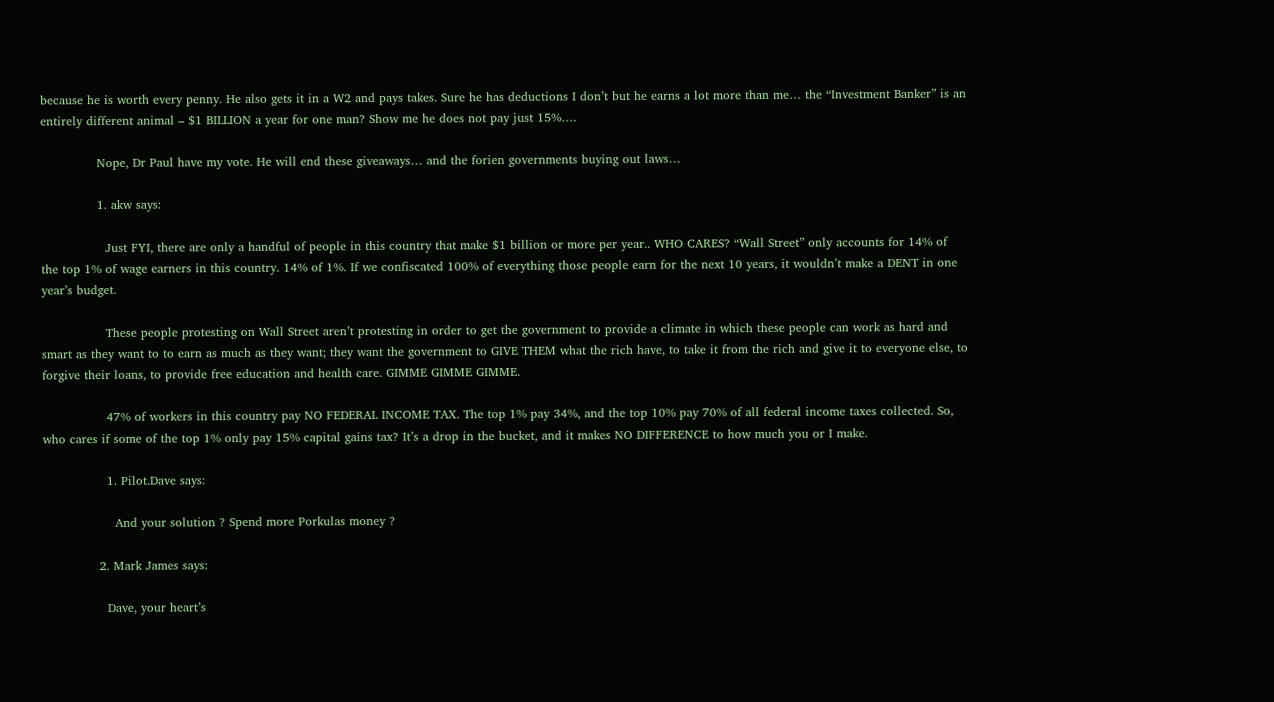because he is worth every penny. He also gets it in a W2 and pays takes. Sure he has deductions I don’t but he earns a lot more than me… the “Investment Banker” is an entirely different animal – $1 BILLION a year for one man? Show me he does not pay just 15%….

              Nope, Dr Paul have my vote. He will end these giveaways… and the forien governments buying out laws…

              1. akw says:

                Just FYI, there are only a handful of people in this country that make $1 billion or more per year.. WHO CARES? “Wall Street” only accounts for 14% of the top 1% of wage earners in this country. 14% of 1%. If we confiscated 100% of everything those people earn for the next 10 years, it wouldn’t make a DENT in one year’s budget.

                These people protesting on Wall Street aren’t protesting in order to get the government to provide a climate in which these people can work as hard and smart as they want to to earn as much as they want; they want the government to GIVE THEM what the rich have, to take it from the rich and give it to everyone else, to forgive their loans, to provide free education and health care. GIMME GIMME GIMME.

                47% of workers in this country pay NO FEDERAL INCOME TAX. The top 1% pay 34%, and the top 10% pay 70% of all federal income taxes collected. So, who cares if some of the top 1% only pay 15% capital gains tax? It’s a drop in the bucket, and it makes NO DIFFERENCE to how much you or I make.

                1. Pilot.Dave says:

                  And your solution ? Spend more Porkulas money ?

              2. Mark James says:

                Dave, your heart’s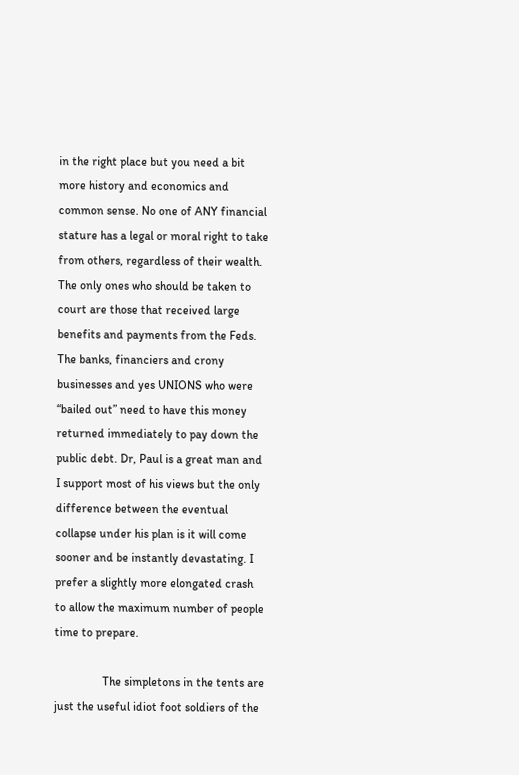in the right place but you need a bit more history and economics and common sense. No one of ANY financial stature has a legal or moral right to take from others, regardless of their wealth. The only ones who should be taken to court are those that received large benefits and payments from the Feds. The banks, financiers and crony businesses and yes UNIONS who were “bailed out” need to have this money returned immediately to pay down the public debt. Dr, Paul is a great man and I support most of his views but the only difference between the eventual collapse under his plan is it will come sooner and be instantly devastating. I prefer a slightly more elongated crash to allow the maximum number of people time to prepare.

                The simpletons in the tents are just the useful idiot foot soldiers of the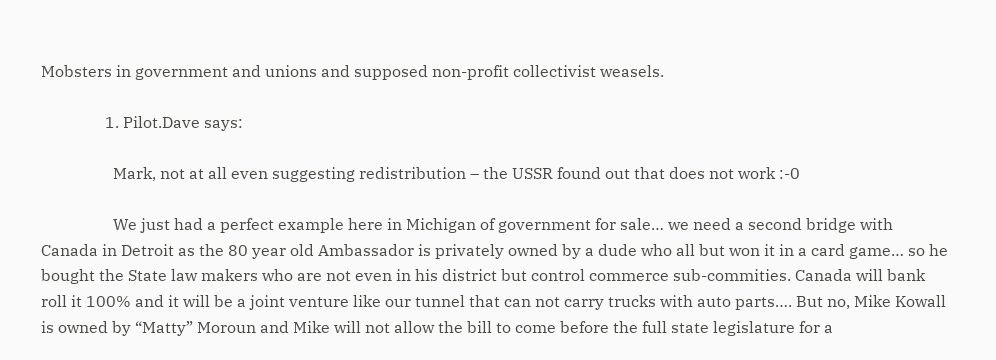Mobsters in government and unions and supposed non-profit collectivist weasels.

                1. Pilot.Dave says:

                  Mark, not at all even suggesting redistribution – the USSR found out that does not work :-0

                  We just had a perfect example here in Michigan of government for sale… we need a second bridge with Canada in Detroit as the 80 year old Ambassador is privately owned by a dude who all but won it in a card game… so he bought the State law makers who are not even in his district but control commerce sub-commities. Canada will bank roll it 100% and it will be a joint venture like our tunnel that can not carry trucks with auto parts…. But no, Mike Kowall is owned by “Matty” Moroun and Mike will not allow the bill to come before the full state legislature for a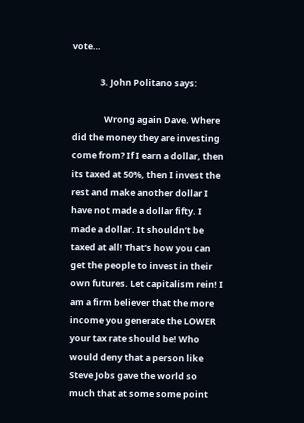vote…

              3. John Politano says:

                Wrong again Dave. Where did the money they are investing come from? If I earn a dollar, then its taxed at 50%, then I invest the rest and make another dollar I have not made a dollar fifty. I made a dollar. It shouldn’t be taxed at all! That’s how you can get the people to invest in their own futures. Let capitalism rein! I am a firm believer that the more income you generate the LOWER your tax rate should be! Who would deny that a person like Steve Jobs gave the world so much that at some some point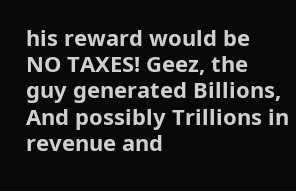his reward would be NO TAXES! Geez, the guy generated Billions, And possibly Trillions in revenue and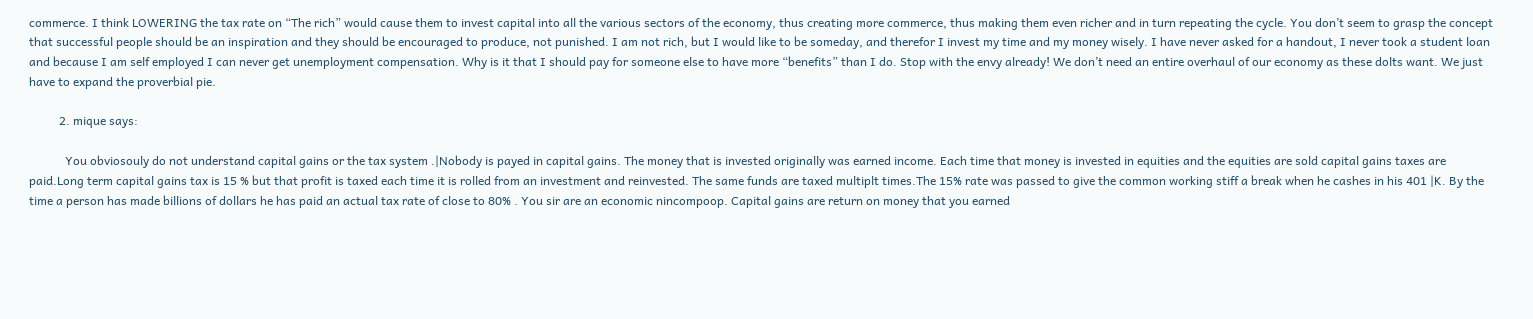commerce. I think LOWERING the tax rate on “The rich” would cause them to invest capital into all the various sectors of the economy, thus creating more commerce, thus making them even richer and in turn repeating the cycle. You don’t seem to grasp the concept that successful people should be an inspiration and they should be encouraged to produce, not punished. I am not rich, but I would like to be someday, and therefor I invest my time and my money wisely. I have never asked for a handout, I never took a student loan and because I am self employed I can never get unemployment compensation. Why is it that I should pay for someone else to have more “benefits” than I do. Stop with the envy already! We don’t need an entire overhaul of our economy as these dolts want. We just have to expand the proverbial pie.

          2. mique says:

            You obviosouly do not understand capital gains or the tax system .|Nobody is payed in capital gains. The money that is invested originally was earned income. Each time that money is invested in equities and the equities are sold capital gains taxes are paid.Long term capital gains tax is 15 % but that profit is taxed each time it is rolled from an investment and reinvested. The same funds are taxed multiplt times.The 15% rate was passed to give the common working stiff a break when he cashes in his 401 |K. By the time a person has made billions of dollars he has paid an actual tax rate of close to 80% . You sir are an economic nincompoop. Capital gains are return on money that you earned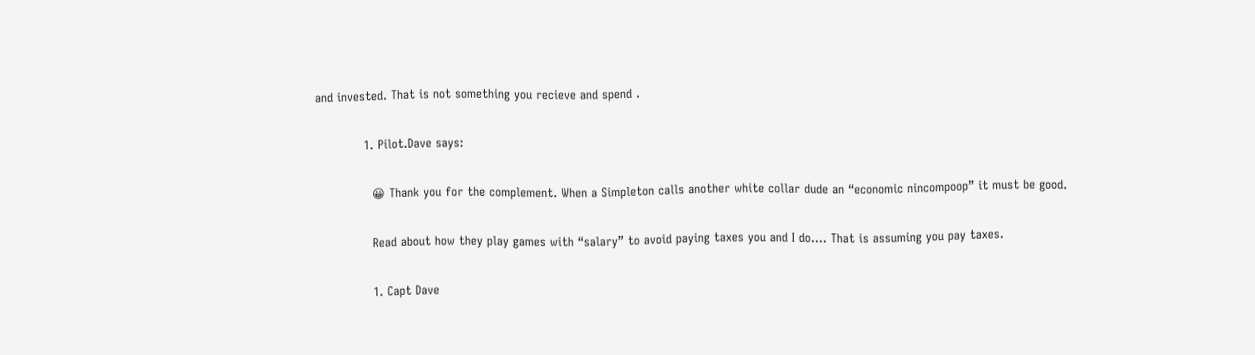and invested. That is not something you recieve and spend .

            1. Pilot.Dave says:

              😀 Thank you for the complement. When a Simpleton calls another white collar dude an “economic nincompoop” it must be good.

              Read about how they play games with “salary” to avoid paying taxes you and I do…. That is assuming you pay taxes.

              1. Capt Dave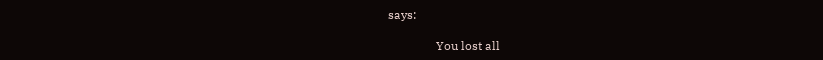says:

                You lost all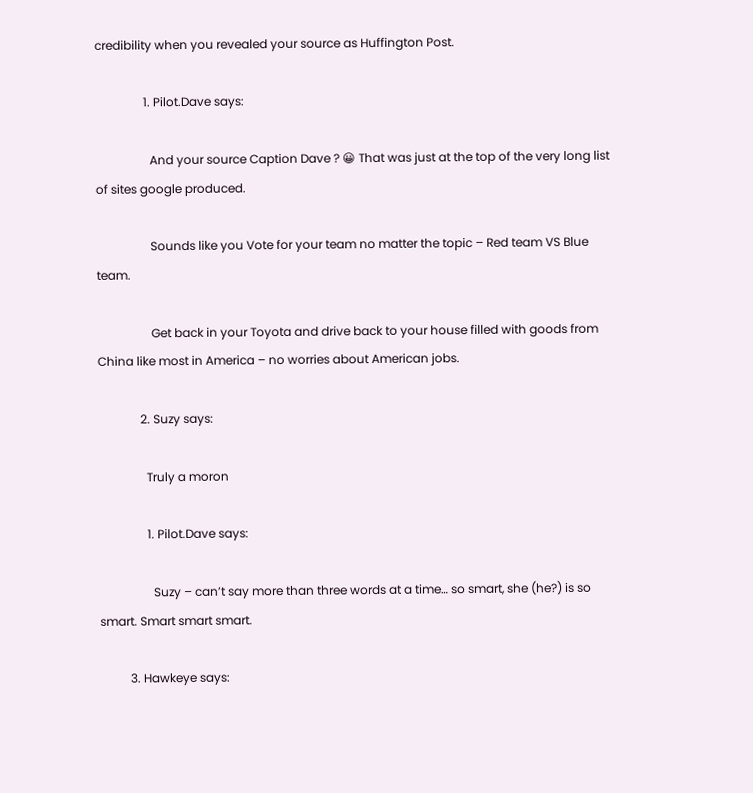credibility when you revealed your source as Huffington Post.

                1. Pilot.Dave says:

                  And your source Caption Dave ? 😀 That was just at the top of the very long list of sites google produced.

                  Sounds like you Vote for your team no matter the topic – Red team VS Blue team.

                  Get back in your Toyota and drive back to your house filled with goods from China like most in America – no worries about American jobs.

              2. Suzy says:

                Truly a moron

                1. Pilot.Dave says:

                  Suzy – can’t say more than three words at a time… so smart, she (he?) is so smart. Smart smart smart.

          3. Hawkeye says: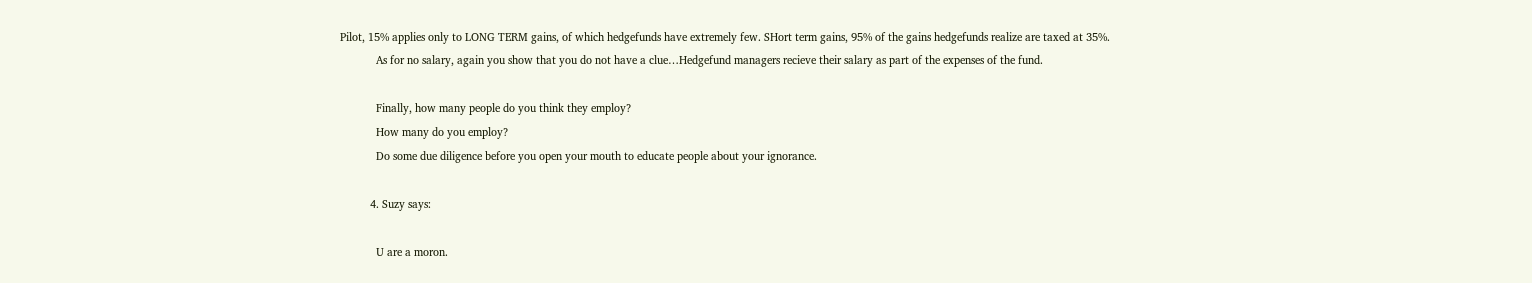Pilot, 15% applies only to LONG TERM gains, of which hedgefunds have extremely few. SHort term gains, 95% of the gains hedgefunds realize are taxed at 35%.
            As for no salary, again you show that you do not have a clue…Hedgefund managers recieve their salary as part of the expenses of the fund.

            Finally, how many people do you think they employ?
            How many do you employ?
            Do some due diligence before you open your mouth to educate people about your ignorance.

          4. Suzy says:

            U are a moron.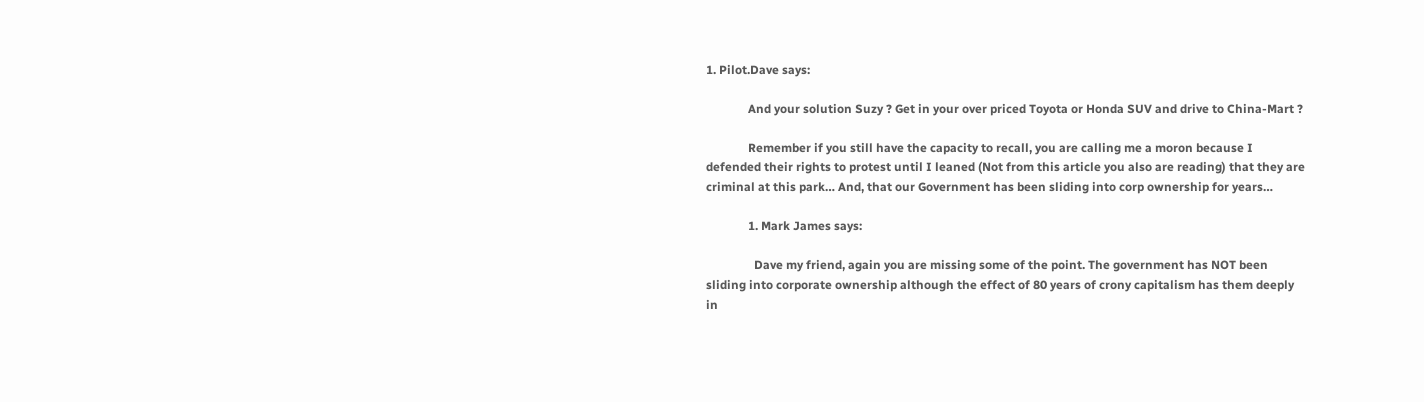1. Pilot.Dave says:

              And your solution Suzy ? Get in your over priced Toyota or Honda SUV and drive to China-Mart ?

              Remember if you still have the capacity to recall, you are calling me a moron because I defended their rights to protest until I leaned (Not from this article you also are reading) that they are criminal at this park… And, that our Government has been sliding into corp ownership for years…

              1. Mark James says:

                Dave my friend, again you are missing some of the point. The government has NOT been sliding into corporate ownership although the effect of 80 years of crony capitalism has them deeply in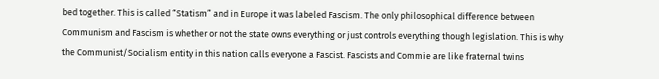bed together. This is called “Statism” and in Europe it was labeled Fascism. The only philosophical difference between Communism and Fascism is whether or not the state owns everything or just controls everything though legislation. This is why the Communist/Socialism entity in this nation calls everyone a Fascist. Fascists and Commie are like fraternal twins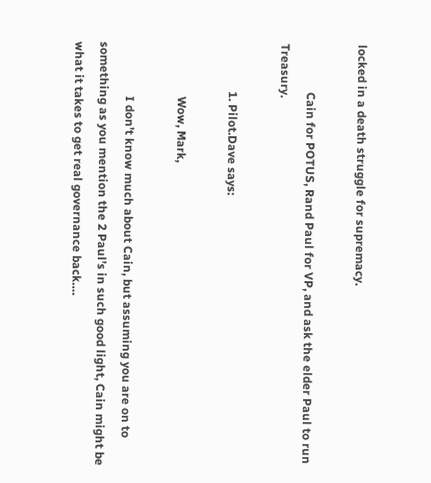locked in a death struggle for supremacy.

                Cain for POTUS, Rand Paul for VP, and ask the elder Paul to run Treasury.

                1. Pilot.Dave says:

                  Wow, Mark,

                  I don’t know much about Cain, but assuming you are on to something as you mention the 2 Paul’s in such good light, Cain might be what it takes to get real governance back….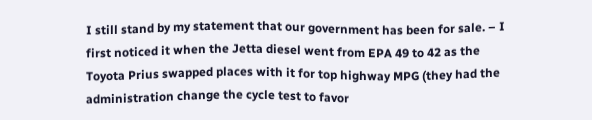I still stand by my statement that our government has been for sale. – I first noticed it when the Jetta diesel went from EPA 49 to 42 as the Toyota Prius swapped places with it for top highway MPG (they had the administration change the cycle test to favor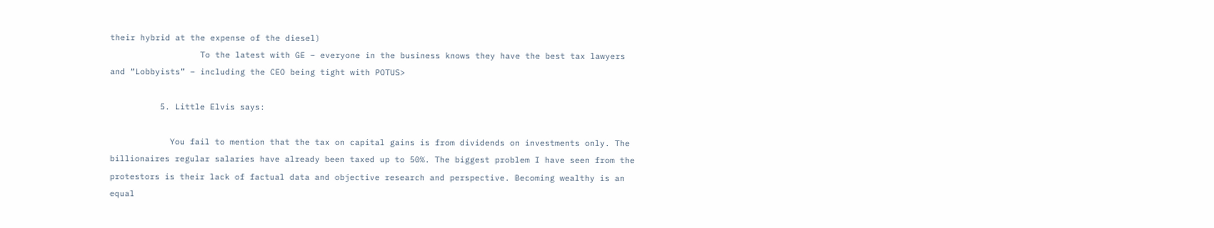their hybrid at the expense of the diesel)
                  To the latest with GE – everyone in the business knows they have the best tax lawyers and “Lobbyists” – including the CEO being tight with POTUS>

          5. Little Elvis says:

            You fail to mention that the tax on capital gains is from dividends on investments only. The billionaires regular salaries have already been taxed up to 50%. The biggest problem I have seen from the protestors is their lack of factual data and objective research and perspective. Becoming wealthy is an equal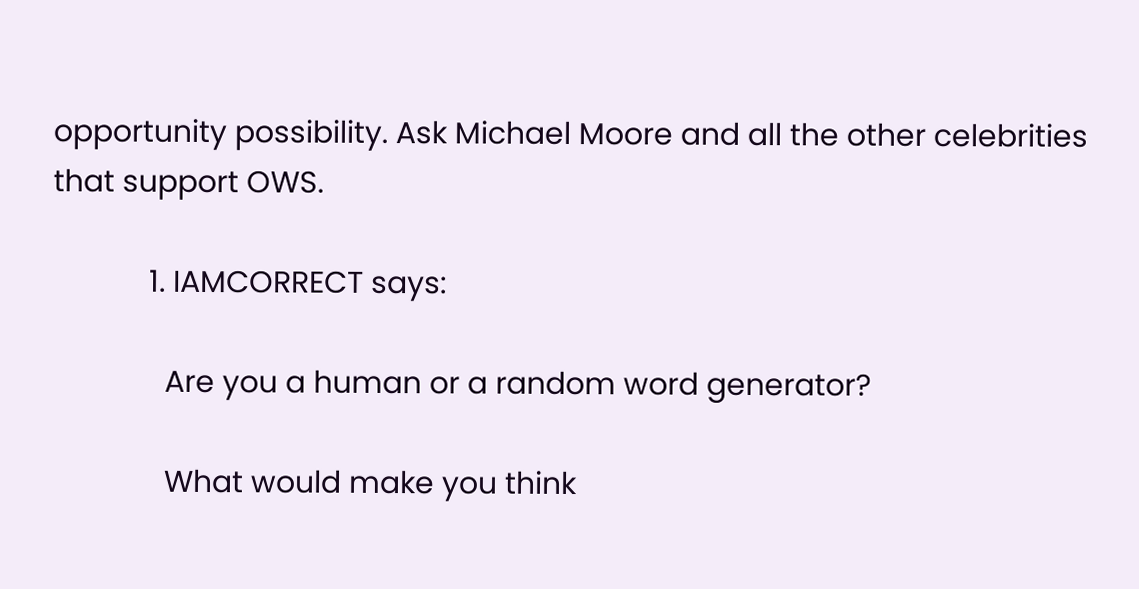opportunity possibility. Ask Michael Moore and all the other celebrities that support OWS.

            1. IAMCORRECT says:

              Are you a human or a random word generator?

              What would make you think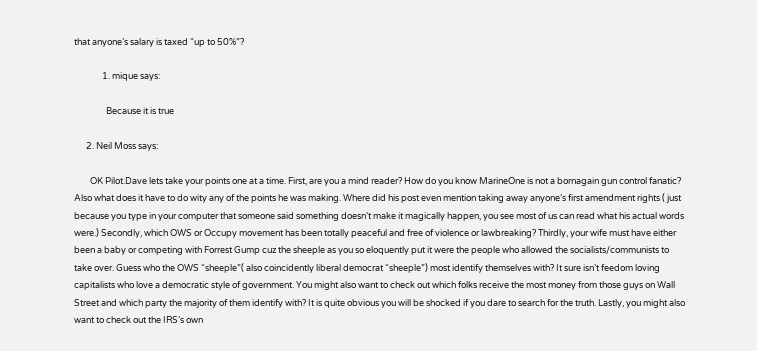that anyone’s salary is taxed “up to 50%”?

              1. mique says:

                Because it is true

      2. Neil Moss says:

        OK Pilot.Dave lets take your points one at a time. First, are you a mind reader? How do you know MarineOne is not a bornagain gun control fanatic? Also what does it have to do wity any of the points he was making. Where did his post even mention taking away anyone’s first amendment rights ( just because you type in your computer that someone said something doesn’t make it magically happen, you see most of us can read what his actual words were.) Secondly, which OWS or Occupy movement has been totally peaceful and free of violence or lawbreaking? Thirdly, your wife must have either been a baby or competing with Forrest Gump cuz the sheeple as you so eloquently put it were the people who allowed the socialists/communists to take over. Guess who the OWS “sheeple”( also coincidently liberal democrat “sheeple”) most identify themselves with? It sure isn’t feedom loving capitalists who love a democratic style of government. You might also want to check out which folks receive the most money from those guys on Wall Street and which party the majority of them identify with? It is quite obvious you will be shocked if you dare to search for the truth. Lastly, you might also want to check out the IRS’s own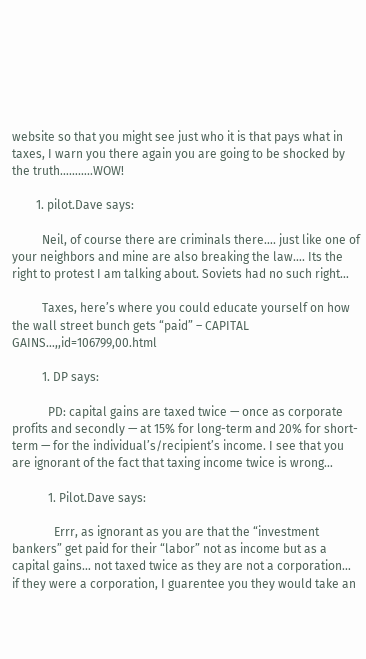website so that you might see just who it is that pays what in taxes, I warn you there again you are going to be shocked by the truth………..WOW!

        1. pilot.Dave says:

          Neil, of course there are criminals there…. just like one of your neighbors and mine are also breaking the law…. Its the right to protest I am talking about. Soviets had no such right…

          Taxes, here’s where you could educate yourself on how the wall street bunch gets “paid” – CAPITAL GAINS…,,id=106799,00.html

          1. DP says:

            PD: capital gains are taxed twice — once as corporate profits and secondly — at 15% for long-term and 20% for short-term — for the individual’s/recipient’s income. I see that you are ignorant of the fact that taxing income twice is wrong…

            1. Pilot.Dave says:

              Errr, as ignorant as you are that the “investment bankers” get paid for their “labor” not as income but as a capital gains… not taxed twice as they are not a corporation… if they were a corporation, I guarentee you they would take an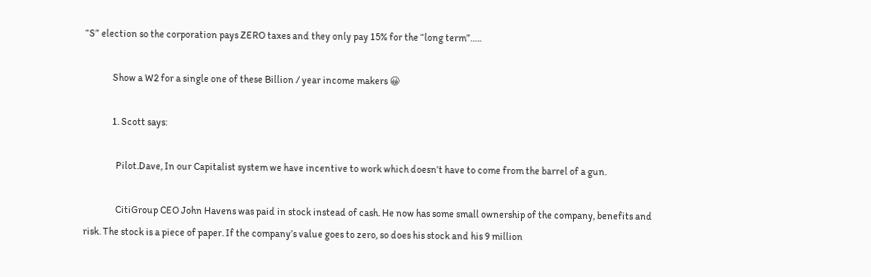“S” election so the corporation pays ZERO taxes and they only pay 15% for the “long term”…..

              Show a W2 for a single one of these Billion / year income makers 😀

              1. Scott says:

                Pilot.Dave, In our Capitalist system we have incentive to work which doesn’t have to come from the barrel of a gun.

                CitiGroup CEO John Havens was paid in stock instead of cash. He now has some small ownership of the company, benefits and risk. The stock is a piece of paper. If the company’s value goes to zero, so does his stock and his 9 million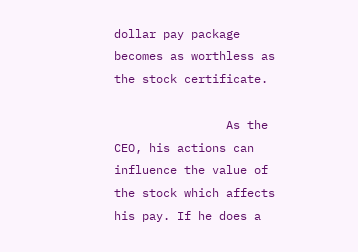dollar pay package becomes as worthless as the stock certificate.

                As the CEO, his actions can influence the value of the stock which affects his pay. If he does a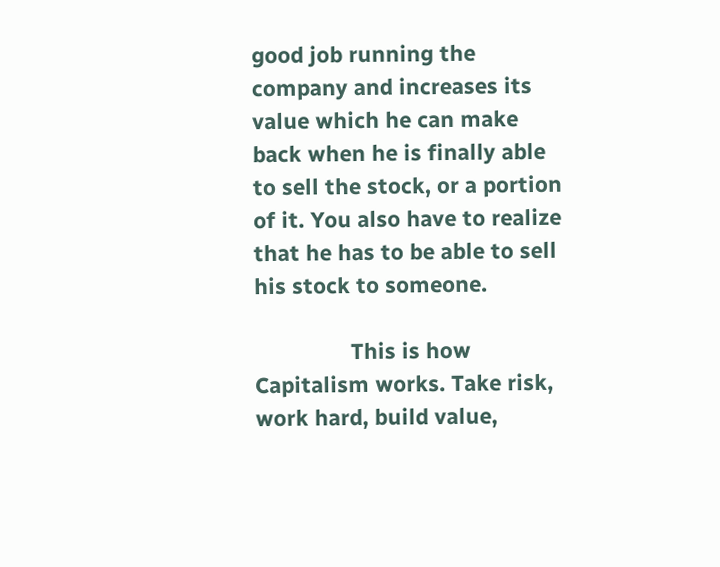good job running the company and increases its value which he can make back when he is finally able to sell the stock, or a portion of it. You also have to realize that he has to be able to sell his stock to someone.

                This is how Capitalism works. Take risk, work hard, build value,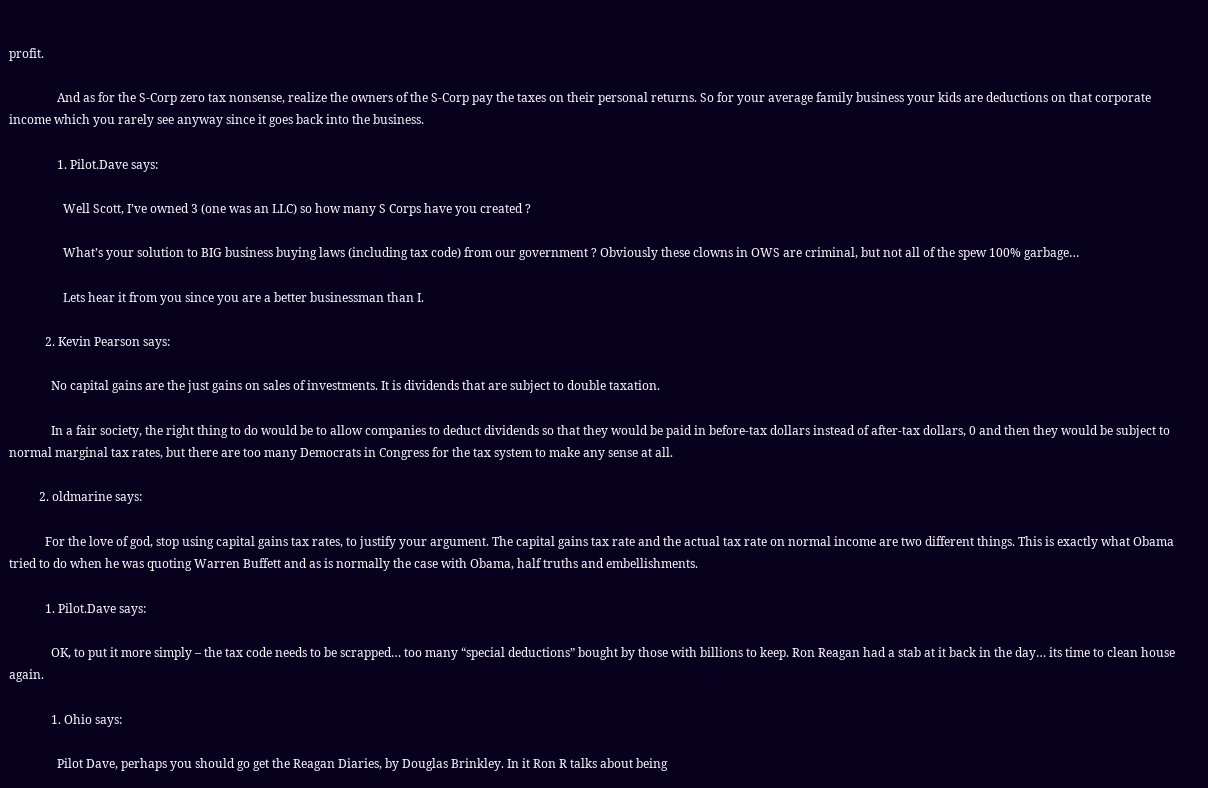profit.

                And as for the S-Corp zero tax nonsense, realize the owners of the S-Corp pay the taxes on their personal returns. So for your average family business your kids are deductions on that corporate income which you rarely see anyway since it goes back into the business.

                1. Pilot.Dave says:

                  Well Scott, I’ve owned 3 (one was an LLC) so how many S Corps have you created ?

                  What’s your solution to BIG business buying laws (including tax code) from our government ? Obviously these clowns in OWS are criminal, but not all of the spew 100% garbage…

                  Lets hear it from you since you are a better businessman than I.

            2. Kevin Pearson says:

              No capital gains are the just gains on sales of investments. It is dividends that are subject to double taxation.

              In a fair society, the right thing to do would be to allow companies to deduct dividends so that they would be paid in before-tax dollars instead of after-tax dollars, 0 and then they would be subject to normal marginal tax rates, but there are too many Democrats in Congress for the tax system to make any sense at all.

          2. oldmarine says:

            For the love of god, stop using capital gains tax rates, to justify your argument. The capital gains tax rate and the actual tax rate on normal income are two different things. This is exactly what Obama tried to do when he was quoting Warren Buffett and as is normally the case with Obama, half truths and embellishments.

            1. Pilot.Dave says:

              OK, to put it more simply – the tax code needs to be scrapped… too many “special deductions” bought by those with billions to keep. Ron Reagan had a stab at it back in the day… its time to clean house again.

              1. Ohio says:

                Pilot Dave, perhaps you should go get the Reagan Diaries, by Douglas Brinkley. In it Ron R talks about being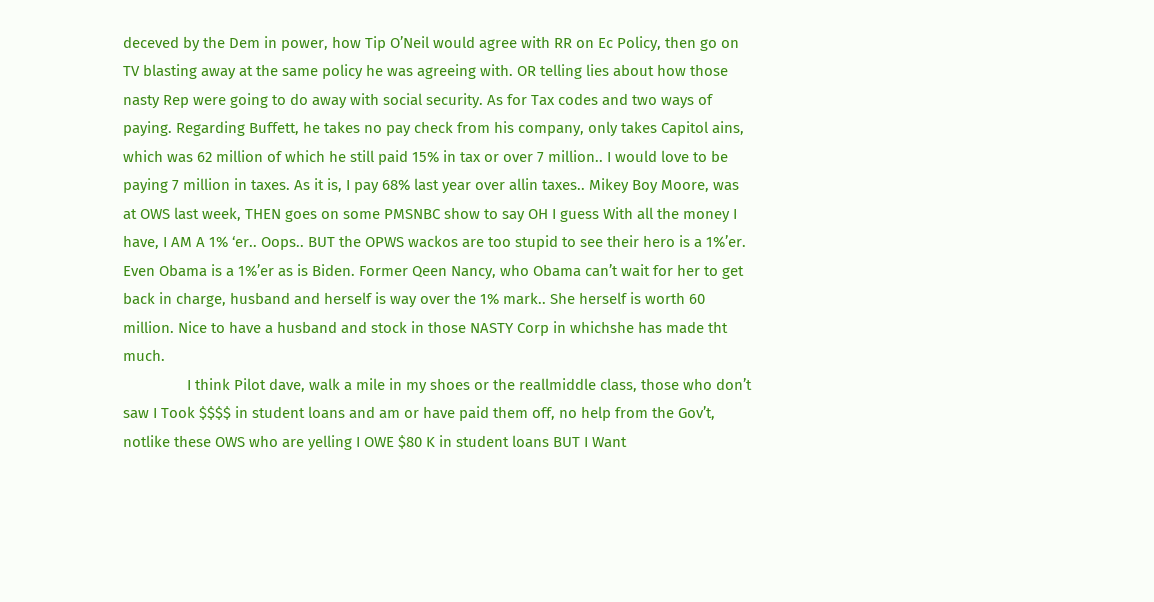deceved by the Dem in power, how Tip O’Neil would agree with RR on Ec Policy, then go on TV blasting away at the same policy he was agreeing with. OR telling lies about how those nasty Rep were going to do away with social security. As for Tax codes and two ways of paying. Regarding Buffett, he takes no pay check from his company, only takes Capitol ains, which was 62 million of which he still paid 15% in tax or over 7 million.. I would love to be paying 7 million in taxes. As it is, I pay 68% last year over allin taxes.. Mikey Boy Moore, was at OWS last week, THEN goes on some PMSNBC show to say OH I guess With all the money I have, I AM A 1% ‘er.. Oops.. BUT the OPWS wackos are too stupid to see their hero is a 1%’er. Even Obama is a 1%’er as is Biden. Former Qeen Nancy, who Obama can’t wait for her to get back in charge, husband and herself is way over the 1% mark.. She herself is worth 60 million. Nice to have a husband and stock in those NASTY Corp in whichshe has made tht much.
                I think Pilot dave, walk a mile in my shoes or the reallmiddle class, those who don’t saw I Took $$$$ in student loans and am or have paid them off, no help from the Gov’t, notlike these OWS who are yelling I OWE $80 K in student loans BUT I Want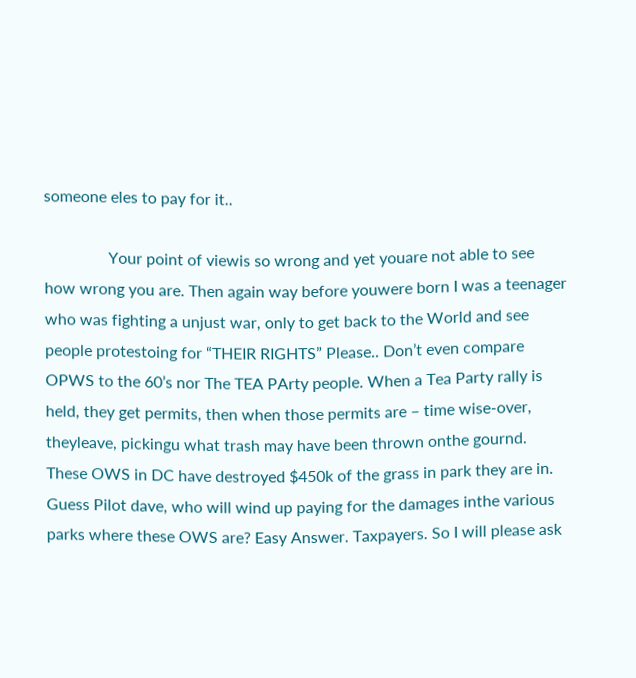someone eles to pay for it..

                Your point of viewis so wrong and yet youare not able to see how wrong you are. Then again way before youwere born I was a teenager who was fighting a unjust war, only to get back to the World and see people protestoing for “THEIR RIGHTS” Please.. Don’t even compare OPWS to the 60’s nor The TEA PArty people. When a Tea Party rally is held, they get permits, then when those permits are – time wise-over, theyleave, pickingu what trash may have been thrown onthe gournd. These OWS in DC have destroyed $450k of the grass in park they are in. Guess Pilot dave, who will wind up paying for the damages inthe various parks where these OWS are? Easy Answer. Taxpayers. So I will please ask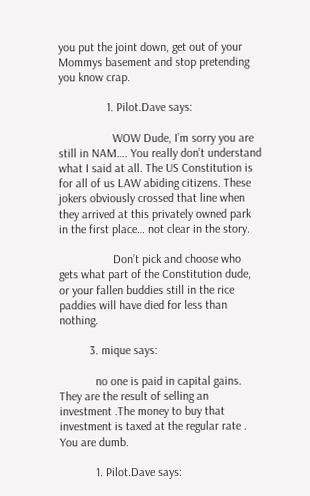you put the joint down, get out of your Mommys basement and stop pretending you know crap.

                1. Pilot.Dave says:

                  WOW Dude, I’m sorry you are still in NAM…. You really don’t understand what I said at all. The US Constitution is for all of us LAW abiding citizens. These jokers obviously crossed that line when they arrived at this privately owned park in the first place… not clear in the story.

                  Don’t pick and choose who gets what part of the Constitution dude, or your fallen buddies still in the rice paddies will have died for less than nothing.

          3. mique says:

            no one is paid in capital gains. They are the result of selling an investment .The money to buy that investment is taxed at the regular rate . You are dumb.

            1. Pilot.Dave says: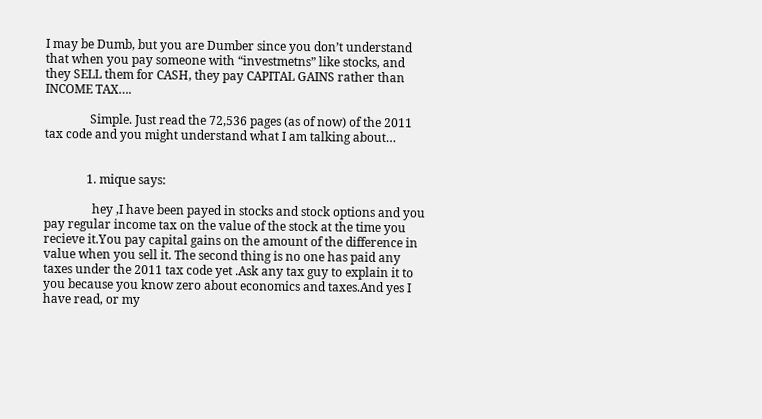I may be Dumb, but you are Dumber since you don’t understand that when you pay someone with “investmetns” like stocks, and they SELL them for CASH, they pay CAPITAL GAINS rather than INCOME TAX….

               Simple. Just read the 72,536 pages (as of now) of the 2011 tax code and you might understand what I am talking about…


              1. mique says:

                hey ,I have been payed in stocks and stock options and you pay regular income tax on the value of the stock at the time you recieve it.You pay capital gains on the amount of the difference in value when you sell it. The second thing is no one has paid any taxes under the 2011 tax code yet .Ask any tax guy to explain it to you because you know zero about economics and taxes.And yes I have read, or my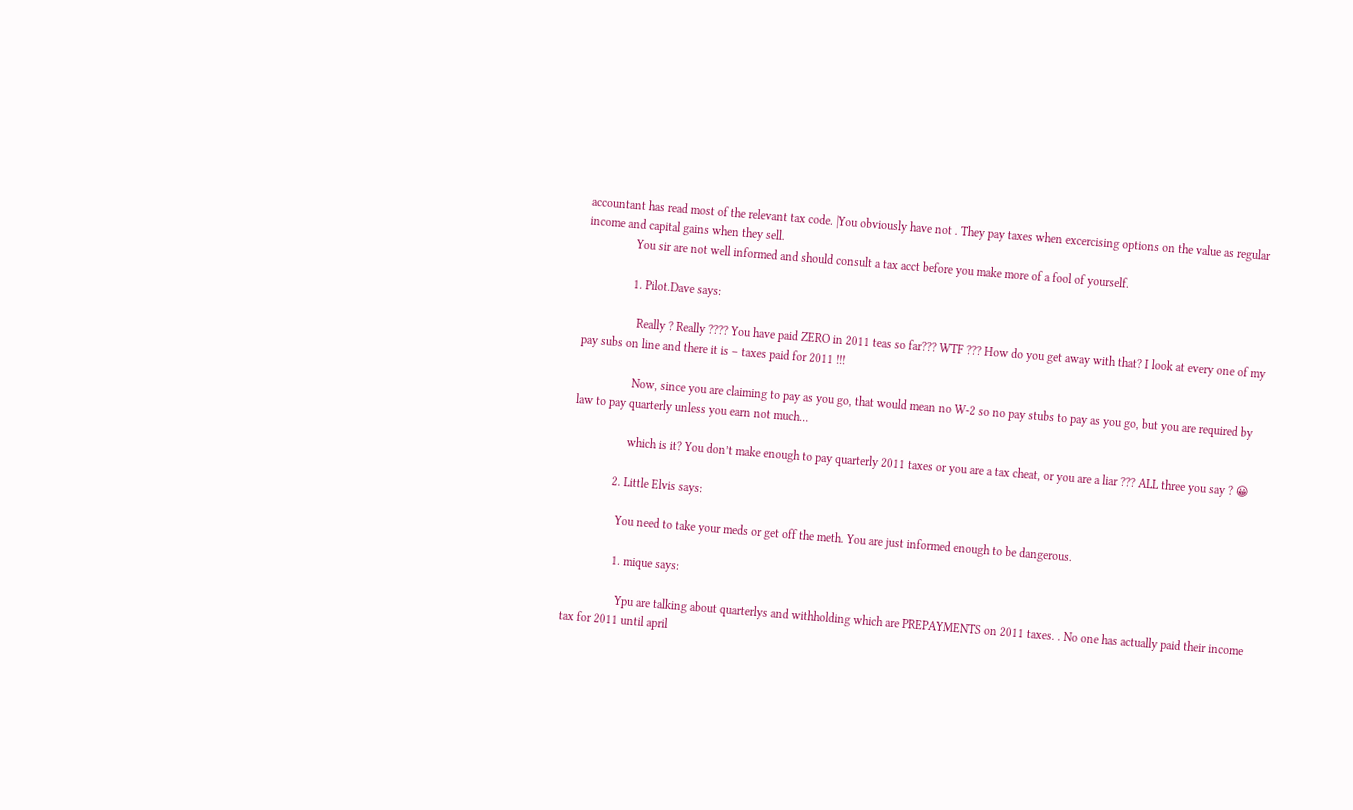accountant has read most of the relevant tax code. |You obviously have not . They pay taxes when excercising options on the value as regular income and capital gains when they sell.
                You sir are not well informed and should consult a tax acct before you make more of a fool of yourself.

                1. Pilot.Dave says:

                  Really ? Really ???? You have paid ZERO in 2011 teas so far??? WTF ??? How do you get away with that? I look at every one of my pay subs on line and there it is – taxes paid for 2011 !!!

                  Now, since you are claiming to pay as you go, that would mean no W-2 so no pay stubs to pay as you go, but you are required by law to pay quarterly unless you earn not much…

                  which is it? You don’t make enough to pay quarterly 2011 taxes or you are a tax cheat, or you are a liar ??? ALL three you say ? 😀

              2. Little Elvis says:

                You need to take your meds or get off the meth. You are just informed enough to be dangerous.

                1. mique says:

                  Ypu are talking about quarterlys and withholding which are PREPAYMENTS on 2011 taxes. . No one has actually paid their income tax for 2011 until april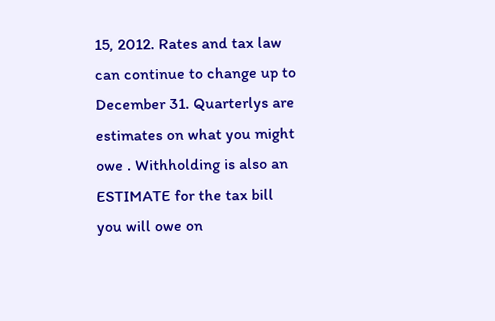15, 2012. Rates and tax law can continue to change up to December 31. Quarterlys are estimates on what you might owe . Withholding is also an ESTIMATE for the tax bill you will owe on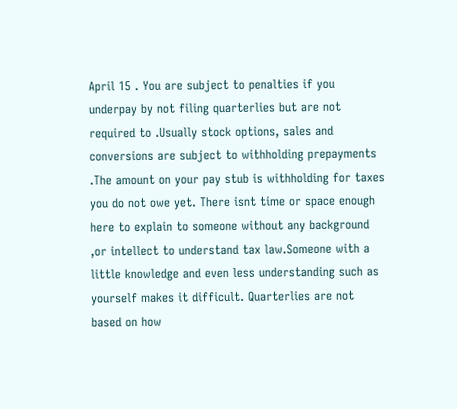April 15 . You are subject to penalties if you underpay by not filing quarterlies but are not required to .Usually stock options, sales and conversions are subject to withholding prepayments .The amount on your pay stub is withholding for taxes you do not owe yet. There isnt time or space enough here to explain to someone without any background ,or intellect to understand tax law.Someone with a little knowledge and even less understanding such as yourself makes it difficult. Quarterlies are not based on how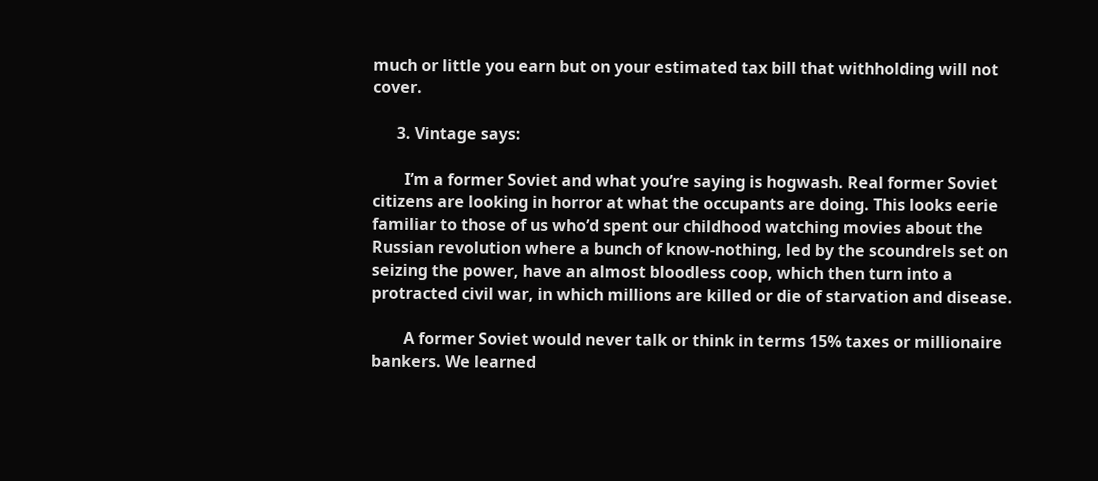much or little you earn but on your estimated tax bill that withholding will not cover.

      3. Vintage says:

        I’m a former Soviet and what you’re saying is hogwash. Real former Soviet citizens are looking in horror at what the occupants are doing. This looks eerie familiar to those of us who’d spent our childhood watching movies about the Russian revolution where a bunch of know-nothing, led by the scoundrels set on seizing the power, have an almost bloodless coop, which then turn into a protracted civil war, in which millions are killed or die of starvation and disease.

        A former Soviet would never talk or think in terms 15% taxes or millionaire bankers. We learned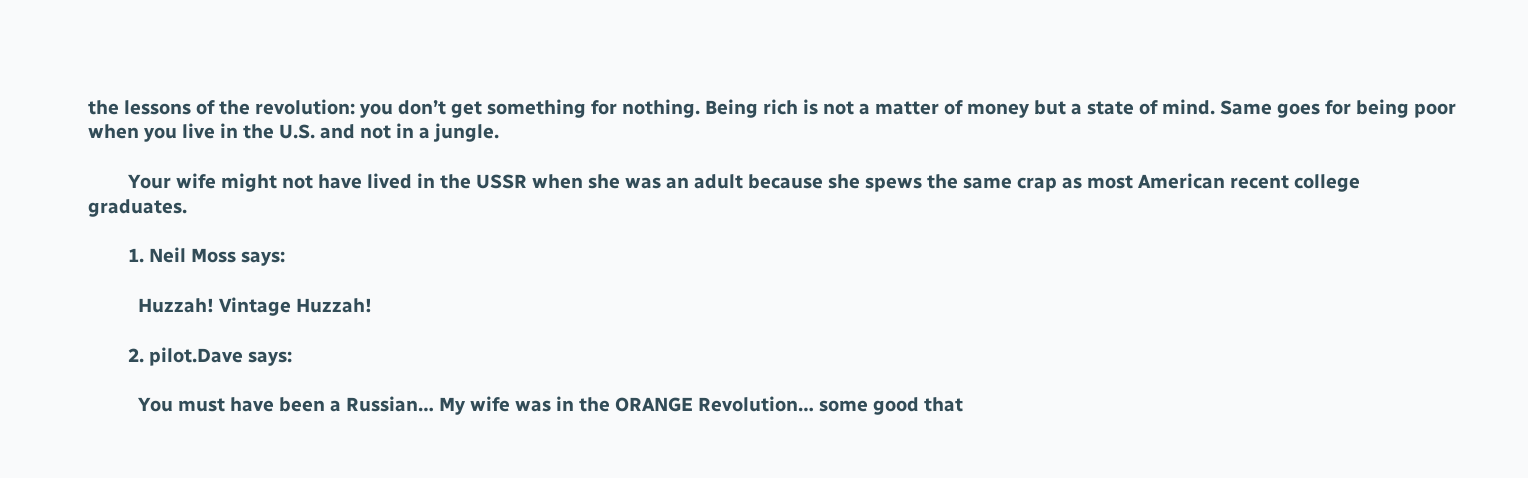the lessons of the revolution: you don’t get something for nothing. Being rich is not a matter of money but a state of mind. Same goes for being poor when you live in the U.S. and not in a jungle.

        Your wife might not have lived in the USSR when she was an adult because she spews the same crap as most American recent college graduates.

        1. Neil Moss says:

          Huzzah! Vintage Huzzah!

        2. pilot.Dave says:

          You must have been a Russian… My wife was in the ORANGE Revolution… some good that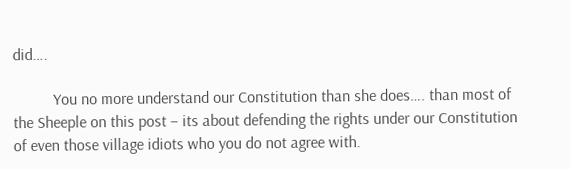did….

          You no more understand our Constitution than she does…. than most of the Sheeple on this post – its about defending the rights under our Constitution of even those village idiots who you do not agree with.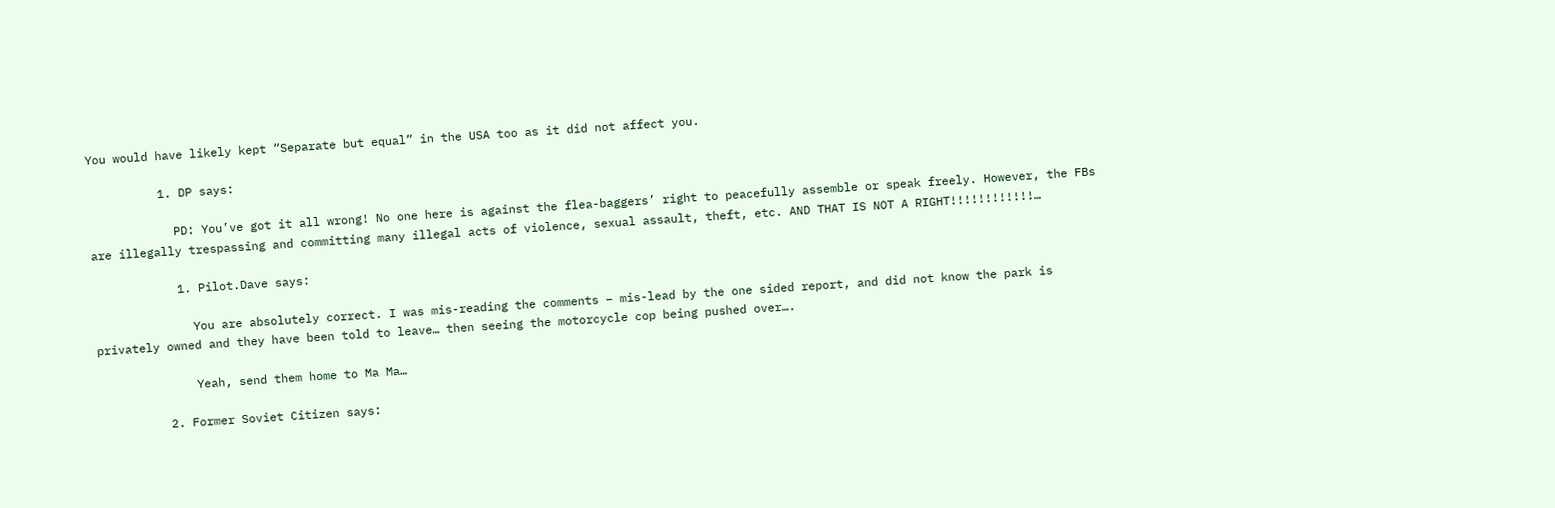You would have likely kept “Separate but equal” in the USA too as it did not affect you.

          1. DP says:

            PD: You’ve got it all wrong! No one here is against the flea-baggers’ right to peacefully assemble or speak freely. However, the FBs are illegally trespassing and committing many illegal acts of violence, sexual assault, theft, etc. AND THAT IS NOT A RIGHT!!!!!!!!!!!!…

            1. Pilot.Dave says:

              You are absolutely correct. I was mis-reading the comments – mis-lead by the one sided report, and did not know the park is privately owned and they have been told to leave… then seeing the motorcycle cop being pushed over….

              Yeah, send them home to Ma Ma…

          2. Former Soviet Citizen says: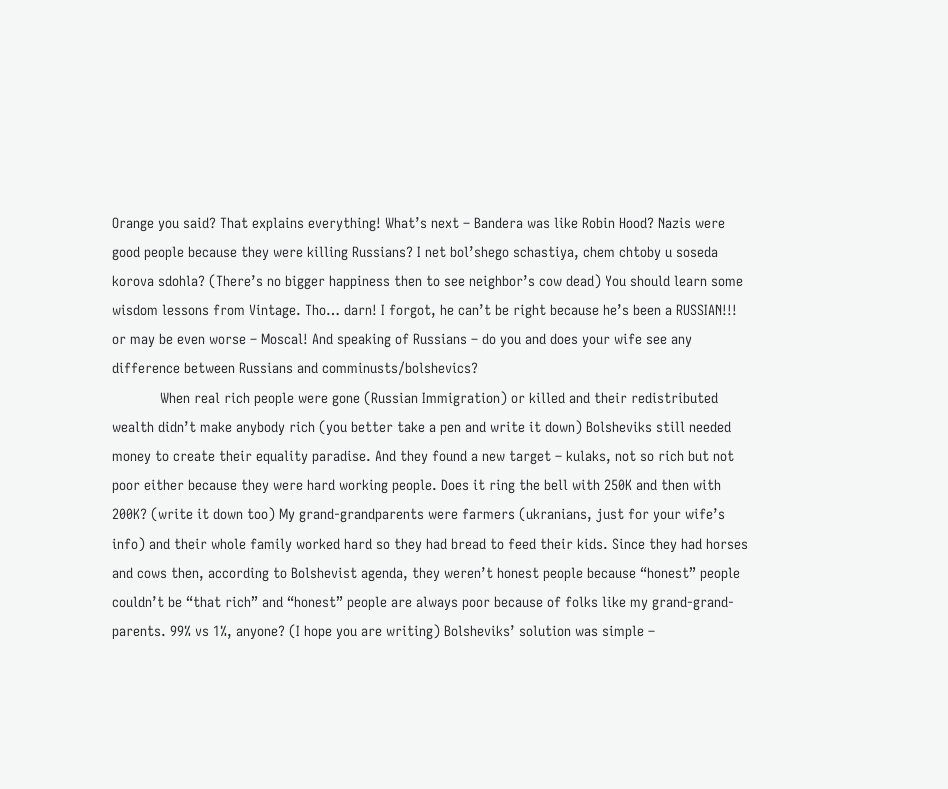Orange you said? That explains everything! What’s next – Bandera was like Robin Hood? Nazis were good people because they were killing Russians? I net bol’shego schastiya, chem chtoby u soseda korova sdohla? (There’s no bigger happiness then to see neighbor’s cow dead) You should learn some wisdom lessons from Vintage. Tho… darn! I forgot, he can’t be right because he’s been a RUSSIAN!!! or may be even worse – Moscal! And speaking of Russians – do you and does your wife see any difference between Russians and comminusts/bolshevics?
            When real rich people were gone (Russian Immigration) or killed and their redistributed wealth didn’t make anybody rich (you better take a pen and write it down) Bolsheviks still needed money to create their equality paradise. And they found a new target – kulaks, not so rich but not poor either because they were hard working people. Does it ring the bell with 250K and then with 200K? (write it down too) My grand-grandparents were farmers (ukranians, just for your wife’s info) and their whole family worked hard so they had bread to feed their kids. Since they had horses and cows then, according to Bolshevist agenda, they weren’t honest people because “honest” people couldn’t be “that rich” and “honest” people are always poor because of folks like my grand-grand-parents. 99% vs 1%, anyone? (I hope you are writing) Bolsheviks’ solution was simple –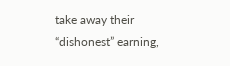take away their “dishonest” earning,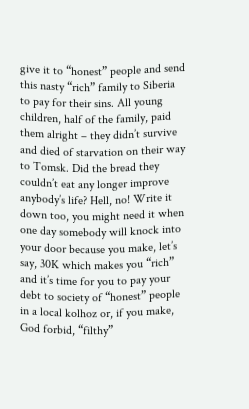give it to “honest” people and send this nasty “rich” family to Siberia to pay for their sins. All young children, half of the family, paid them alright – they didn’t survive and died of starvation on their way to Tomsk. Did the bread they couldn’t eat any longer improve anybody’s life? Hell, no! Write it down too, you might need it when one day somebody will knock into your door because you make, let’s say, 30K which makes you “rich” and it’s time for you to pay your debt to society of “honest” people in a local kolhoz or, if you make, God forbid, “filthy”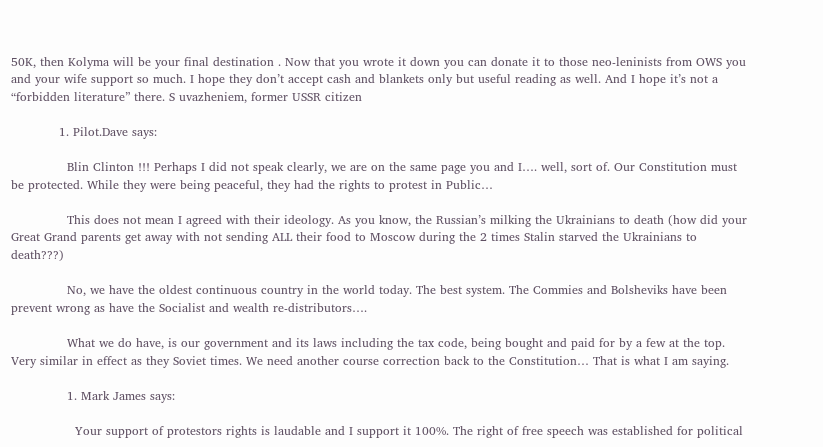50K, then Kolyma will be your final destination . Now that you wrote it down you can donate it to those neo-leninists from OWS you and your wife support so much. I hope they don’t accept cash and blankets only but useful reading as well. And I hope it’s not a “forbidden literature” there. S uvazheniem, former USSR citizen

            1. Pilot.Dave says:

              Blin Clinton !!! Perhaps I did not speak clearly, we are on the same page you and I…. well, sort of. Our Constitution must be protected. While they were being peaceful, they had the rights to protest in Public…

              This does not mean I agreed with their ideology. As you know, the Russian’s milking the Ukrainians to death (how did your Great Grand parents get away with not sending ALL their food to Moscow during the 2 times Stalin starved the Ukrainians to death???)

              No, we have the oldest continuous country in the world today. The best system. The Commies and Bolsheviks have been prevent wrong as have the Socialist and wealth re-distributors….

              What we do have, is our government and its laws including the tax code, being bought and paid for by a few at the top. Very similar in effect as they Soviet times. We need another course correction back to the Constitution… That is what I am saying.

              1. Mark James says:

                Your support of protestors rights is laudable and I support it 100%. The right of free speech was established for political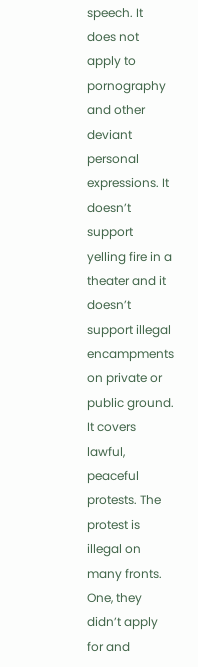speech. It does not apply to pornography and other deviant personal expressions. It doesn’t support yelling fire in a theater and it doesn’t support illegal encampments on private or public ground. It covers lawful, peaceful protests. The protest is illegal on many fronts. One, they didn’t apply for and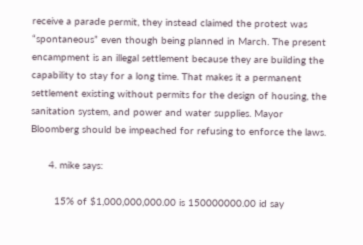receive a parade permit, they instead claimed the protest was “spontaneous” even though being planned in March. The present encampment is an illegal settlement because they are building the capability to stay for a long time. That makes it a permanent settlement existing without permits for the design of housing, the sanitation system, and power and water supplies. Mayor Bloomberg should be impeached for refusing to enforce the laws.

      4. mike says:

        15% of $1,000,000,000.00 is 150000000.00 id say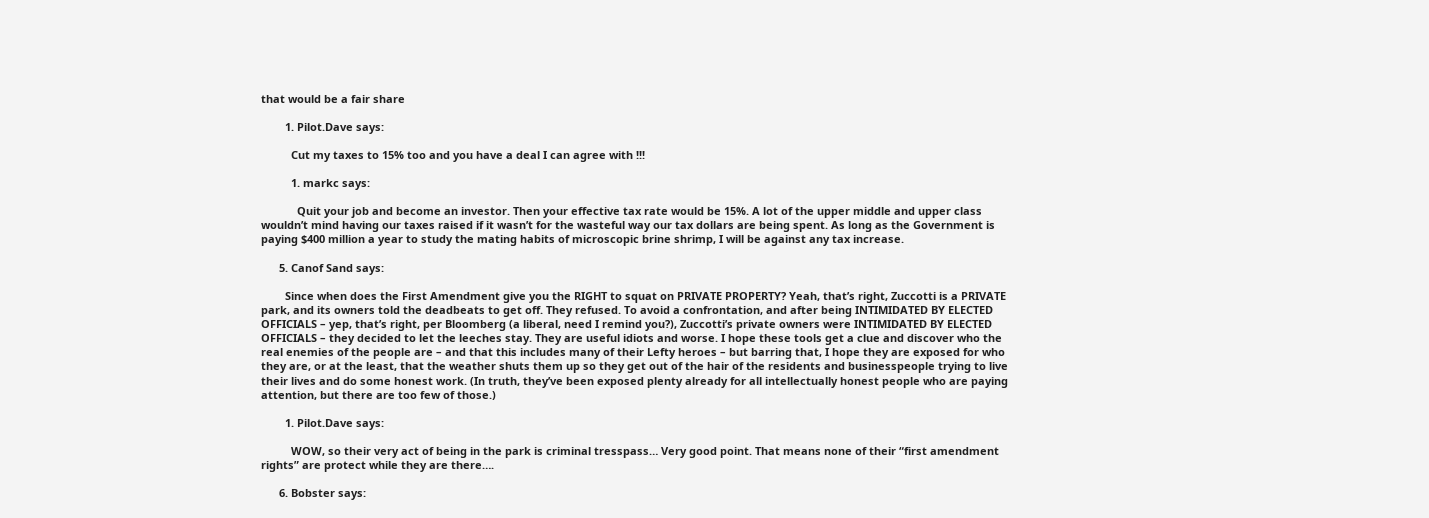that would be a fair share

        1. Pilot.Dave says:

          Cut my taxes to 15% too and you have a deal I can agree with !!!

          1. markc says:

            Quit your job and become an investor. Then your effective tax rate would be 15%. A lot of the upper middle and upper class wouldn’t mind having our taxes raised if it wasn’t for the wasteful way our tax dollars are being spent. As long as the Government is paying $400 million a year to study the mating habits of microscopic brine shrimp, I will be against any tax increase.

      5. Canof Sand says:

        Since when does the First Amendment give you the RIGHT to squat on PRIVATE PROPERTY? Yeah, that’s right, Zuccotti is a PRIVATE park, and its owners told the deadbeats to get off. They refused. To avoid a confrontation, and after being INTIMIDATED BY ELECTED OFFICIALS – yep, that’s right, per Bloomberg (a liberal, need I remind you?), Zuccotti’s private owners were INTIMIDATED BY ELECTED OFFICIALS – they decided to let the leeches stay. They are useful idiots and worse. I hope these tools get a clue and discover who the real enemies of the people are – and that this includes many of their Lefty heroes – but barring that, I hope they are exposed for who they are, or at the least, that the weather shuts them up so they get out of the hair of the residents and businesspeople trying to live their lives and do some honest work. (In truth, they’ve been exposed plenty already for all intellectually honest people who are paying attention, but there are too few of those.)

        1. Pilot.Dave says:

          WOW, so their very act of being in the park is criminal tresspass… Very good point. That means none of their “first amendment rights” are protect while they are there….

      6. Bobster says: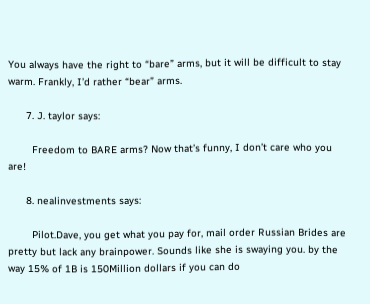You always have the right to “bare” arms, but it will be difficult to stay warm. Frankly, I’d rather “bear” arms.

      7. J. taylor says:

        Freedom to BARE arms? Now that’s funny, I don’t care who you are!

      8. nealinvestments says:

        Pilot.Dave, you get what you pay for, mail order Russian Brides are pretty but lack any brainpower. Sounds like she is swaying you. by the way 15% of 1B is 150Million dollars if you can do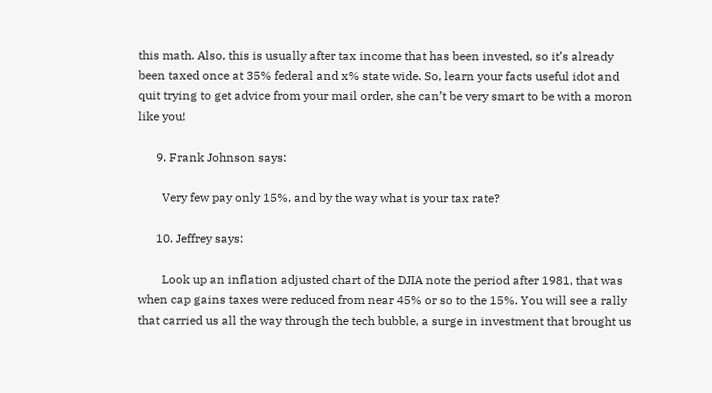this math. Also, this is usually after tax income that has been invested, so it’s already been taxed once at 35% federal and x% state wide. So, learn your facts useful idot and quit trying to get advice from your mail order, she can’t be very smart to be with a moron like you!

      9. Frank Johnson says:

        Very few pay only 15%, and by the way what is your tax rate?

      10. Jeffrey says:

        Look up an inflation adjusted chart of the DJIA note the period after 1981, that was when cap gains taxes were reduced from near 45% or so to the 15%. You will see a rally that carried us all the way through the tech bubble, a surge in investment that brought us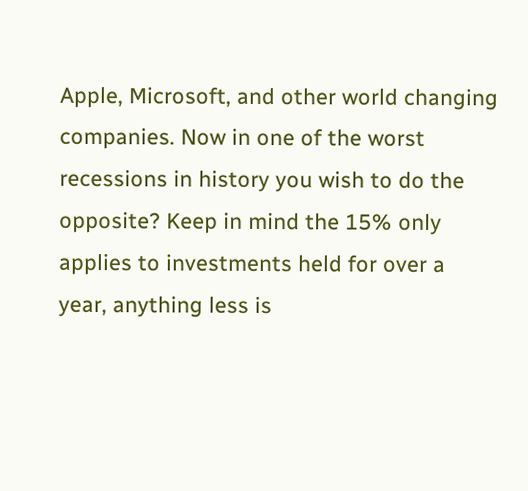Apple, Microsoft, and other world changing companies. Now in one of the worst recessions in history you wish to do the opposite? Keep in mind the 15% only applies to investments held for over a year, anything less is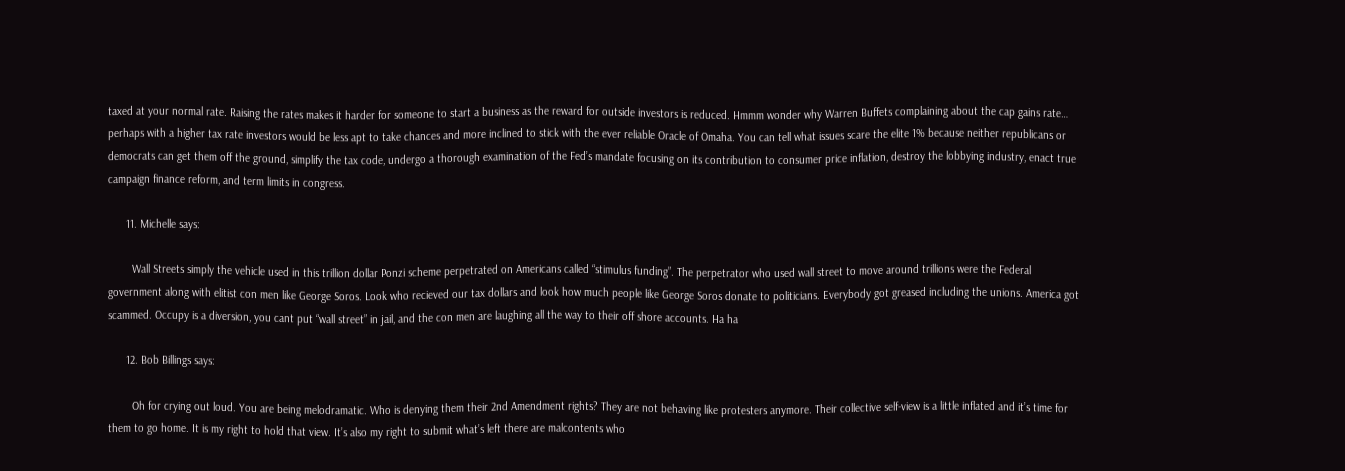taxed at your normal rate. Raising the rates makes it harder for someone to start a business as the reward for outside investors is reduced. Hmmm wonder why Warren Buffets complaining about the cap gains rate… perhaps with a higher tax rate investors would be less apt to take chances and more inclined to stick with the ever reliable Oracle of Omaha. You can tell what issues scare the elite 1% because neither republicans or democrats can get them off the ground, simplify the tax code, undergo a thorough examination of the Fed’s mandate focusing on its contribution to consumer price inflation, destroy the lobbying industry, enact true campaign finance reform, and term limits in congress.

      11. Michelle says:

        Wall Streets simply the vehicle used in this trillion dollar Ponzi scheme perpetrated on Americans called “stimulus funding”. The perpetrator who used wall street to move around trillions were the Federal government along with elitist con men like George Soros. Look who recieved our tax dollars and look how much people like George Soros donate to politicians. Everybody got greased including the unions. America got scammed. Occupy is a diversion, you cant put “wall street” in jail, and the con men are laughing all the way to their off shore accounts. Ha ha

      12. Bob Billings says:

        Oh for crying out loud. You are being melodramatic. Who is denying them their 2nd Amendment rights? They are not behaving like protesters anymore. Their collective self-view is a little inflated and it’s time for them to go home. It is my right to hold that view. It’s also my right to submit what’s left there are malcontents who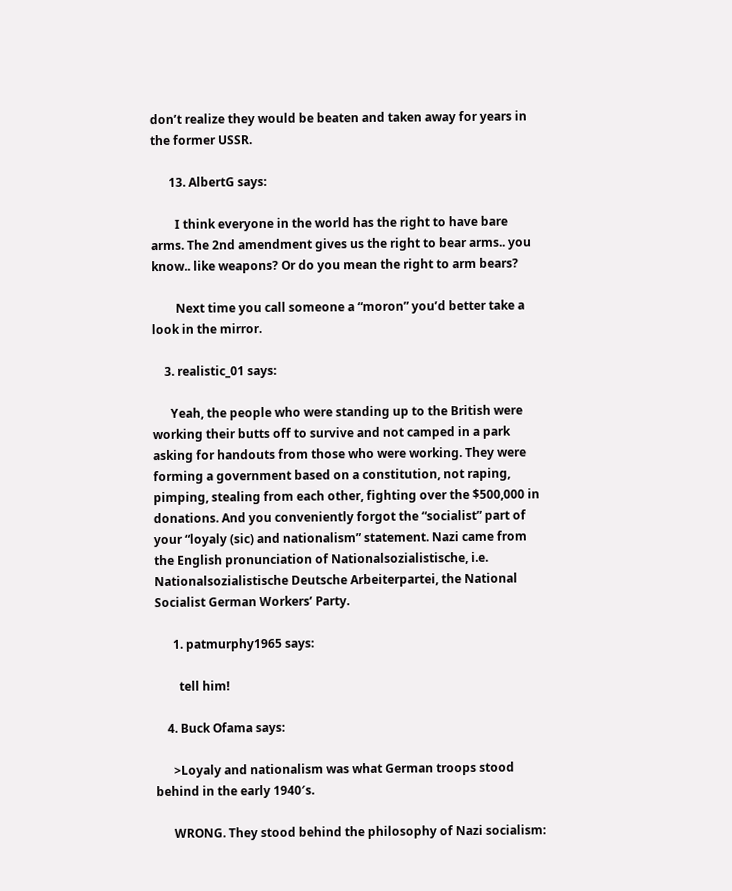don’t realize they would be beaten and taken away for years in the former USSR.

      13. AlbertG says:

        I think everyone in the world has the right to have bare arms. The 2nd amendment gives us the right to bear arms.. you know.. like weapons? Or do you mean the right to arm bears?

        Next time you call someone a “moron” you’d better take a look in the mirror.

    3. realistic_01 says:

      Yeah, the people who were standing up to the British were working their butts off to survive and not camped in a park asking for handouts from those who were working. They were forming a government based on a constitution, not raping, pimping, stealing from each other, fighting over the $500,000 in donations. And you conveniently forgot the “socialist” part of your “loyaly (sic) and nationalism” statement. Nazi came from the English pronunciation of Nationalsozialistische, i.e. Nationalsozialistische Deutsche Arbeiterpartei, the National Socialist German Workers’ Party.

      1. patmurphy1965 says:

        tell him!

    4. Buck Ofama says:

      >Loyaly and nationalism was what German troops stood behind in the early 1940′s.

      WRONG. They stood behind the philosophy of Nazi socialism: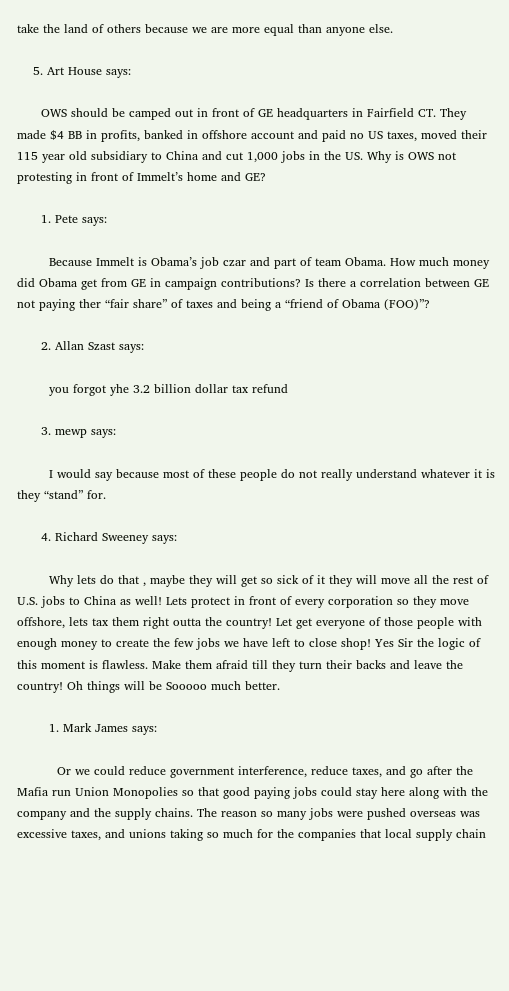take the land of others because we are more equal than anyone else.

    5. Art House says:

      OWS should be camped out in front of GE headquarters in Fairfield CT. They made $4 BB in profits, banked in offshore account and paid no US taxes, moved their 115 year old subsidiary to China and cut 1,000 jobs in the US. Why is OWS not protesting in front of Immelt’s home and GE?

      1. Pete says:

        Because Immelt is Obama’s job czar and part of team Obama. How much money did Obama get from GE in campaign contributions? Is there a correlation between GE not paying ther “fair share” of taxes and being a “friend of Obama (FOO)”?

      2. Allan Szast says:

        you forgot yhe 3.2 billion dollar tax refund

      3. mewp says:

        I would say because most of these people do not really understand whatever it is they “stand” for.

      4. Richard Sweeney says:

        Why lets do that , maybe they will get so sick of it they will move all the rest of U.S. jobs to China as well! Lets protect in front of every corporation so they move offshore, lets tax them right outta the country! Let get everyone of those people with enough money to create the few jobs we have left to close shop! Yes Sir the logic of this moment is flawless. Make them afraid till they turn their backs and leave the country! Oh things will be Sooooo much better.

        1. Mark James says:

          Or we could reduce government interference, reduce taxes, and go after the Mafia run Union Monopolies so that good paying jobs could stay here along with the company and the supply chains. The reason so many jobs were pushed overseas was excessive taxes, and unions taking so much for the companies that local supply chain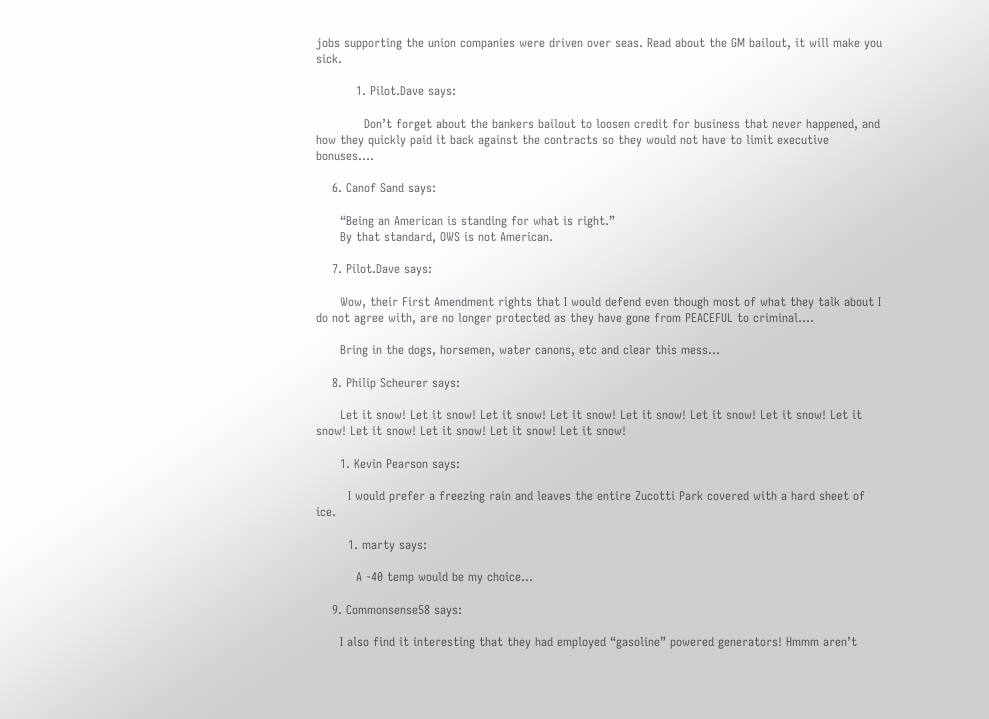jobs supporting the union companies were driven over seas. Read about the GM bailout, it will make you sick.

          1. Pilot.Dave says:

            Don’t forget about the bankers bailout to loosen credit for business that never happened, and how they quickly paid it back against the contracts so they would not have to limit executive bonuses….

    6. Canof Sand says:

      “Being an American is standing for what is right.”
      By that standard, OWS is not American.

    7. Pilot.Dave says:

      Wow, their First Amendment rights that I would defend even though most of what they talk about I do not agree with, are no longer protected as they have gone from PEACEFUL to criminal….

      Bring in the dogs, horsemen, water canons, etc and clear this mess…

    8. Philip Scheurer says:

      Let it snow! Let it snow! Let it snow! Let it snow! Let it snow! Let it snow! Let it snow! Let it snow! Let it snow! Let it snow! Let it snow! Let it snow!

      1. Kevin Pearson says:

        I would prefer a freezing rain and leaves the entire Zucotti Park covered with a hard sheet of ice.

        1. marty says:

          A -40 temp would be my choice…

    9. Commonsense58 says:

      I also find it interesting that they had employed “gasoline” powered generators! Hmmm aren’t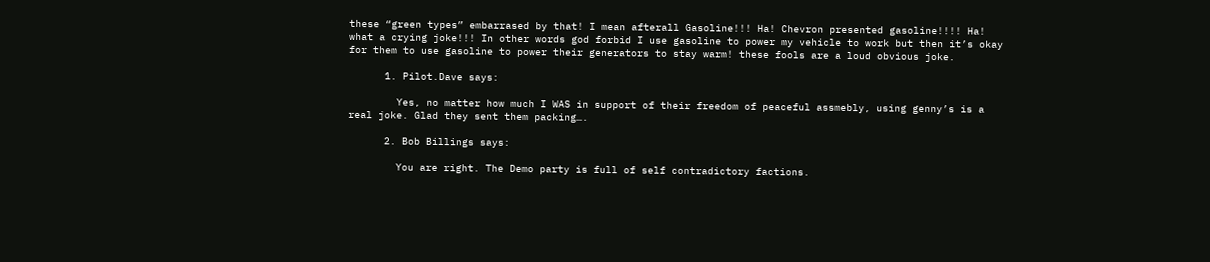these “green types” embarrased by that! I mean afterall Gasoline!!! Ha! Chevron presented gasoline!!!! Ha! what a crying joke!!! In other words god forbid I use gasoline to power my vehicle to work but then it’s okay for them to use gasoline to power their generators to stay warm! these fools are a loud obvious joke.

      1. Pilot.Dave says:

        Yes, no matter how much I WAS in support of their freedom of peaceful assmebly, using genny’s is a real joke. Glad they sent them packing….

      2. Bob Billings says:

        You are right. The Demo party is full of self contradictory factions.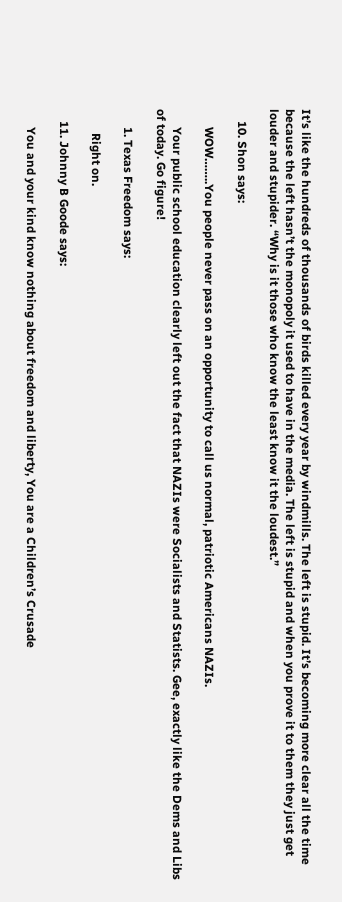It’s like the hundreds of thousands of birds killed every year by windmills. The left is stupid. It’s becoming more clear all the time because the left hasn’t the monopoly it used to have in the media. The left is stupid and when you prove it to them they just get louder and stupider. “Why is it those who know the least know it the loudest.”

    10. Shon says:

      WOW……..You people never pass on an opportunity to call us normal, patriotic Americans NAZIs.

      Your public school education clearly left out the fact that NAZIs were Socialists and Statists. Gee, exactly like the Dems and Libs of today. Go figure!

      1. Texas Freedom says:

        Right on.

    11. Johnny B Goode says:

      You and your kind know nothing about freedom and liberty, You are a Children’s Crusade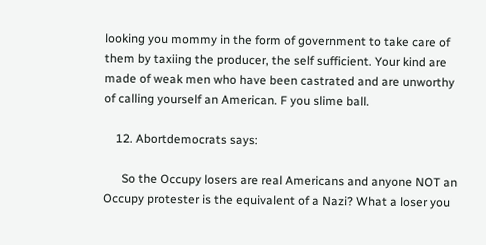looking you mommy in the form of government to take care of them by taxiing the producer, the self sufficient. Your kind are made of weak men who have been castrated and are unworthy of calling yourself an American. F you slime ball.

    12. Abortdemocrats says:

      So the Occupy losers are real Americans and anyone NOT an Occupy protester is the equivalent of a Nazi? What a loser you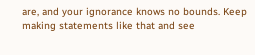are, and your ignorance knows no bounds. Keep making statements like that and see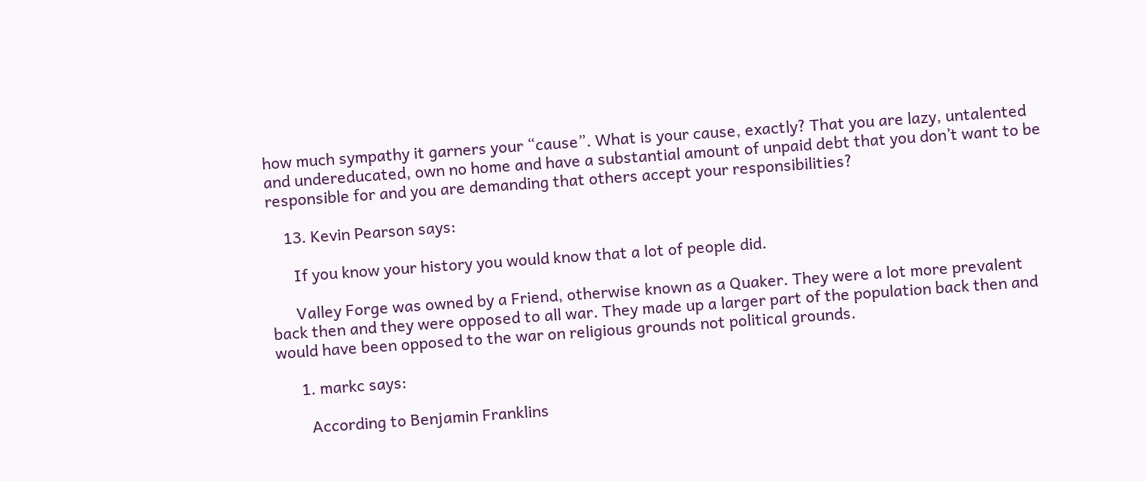how much sympathy it garners your “cause”. What is your cause, exactly? That you are lazy, untalented and undereducated, own no home and have a substantial amount of unpaid debt that you don’t want to be responsible for and you are demanding that others accept your responsibilities?

    13. Kevin Pearson says:

      If you know your history you would know that a lot of people did.

      Valley Forge was owned by a Friend, otherwise known as a Quaker. They were a lot more prevalent back then and they were opposed to all war. They made up a larger part of the population back then and would have been opposed to the war on religious grounds not political grounds.

      1. markc says:

        According to Benjamin Franklins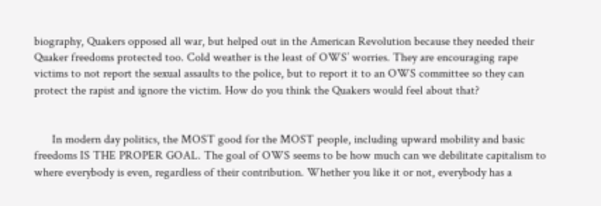biography, Quakers opposed all war, but helped out in the American Revolution because they needed their Quaker freedoms protected too. Cold weather is the least of OWS’ worries. They are encouraging rape victims to not report the sexual assaults to the police, but to report it to an OWS committee so they can protect the rapist and ignore the victim. How do you think the Quakers would feel about that?


      In modern day politics, the MOST good for the MOST people, including upward mobility and basic freedoms IS THE PROPER GOAL. The goal of OWS seems to be how much can we debilitate capitalism to where everybody is even, regardless of their contribution. Whether you like it or not, everybody has a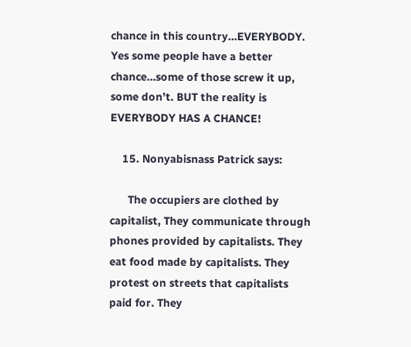chance in this country…EVERYBODY. Yes some people have a better chance…some of those screw it up, some don’t. BUT the reality is EVERYBODY HAS A CHANCE!

    15. Nonyabisnass Patrick says:

      The occupiers are clothed by capitalist, They communicate through phones provided by capitalists. They eat food made by capitalists. They protest on streets that capitalists paid for. They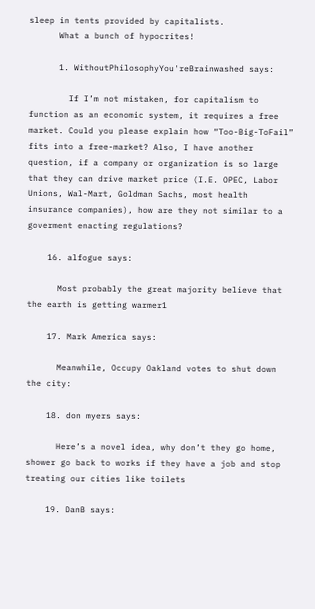sleep in tents provided by capitalists.
      What a bunch of hypocrites!

      1. WithoutPhilosophyYou'reBrainwashed says:

        If I’m not mistaken, for capitalism to function as an economic system, it requires a free market. Could you please explain how “Too-Big-ToFail” fits into a free-market? Also, I have another question, if a company or organization is so large that they can drive market price (I.E. OPEC, Labor Unions, Wal-Mart, Goldman Sachs, most health insurance companies), how are they not similar to a goverment enacting regulations?

    16. alfogue says:

      Most probably the great majority believe that the earth is getting warmer1

    17. Mark America says:

      Meanwhile, Occupy Oakland votes to shut down the city:

    18. don myers says:

      Here’s a novel idea, why don’t they go home, shower go back to works if they have a job and stop treating our cities like toilets

    19. DanB says: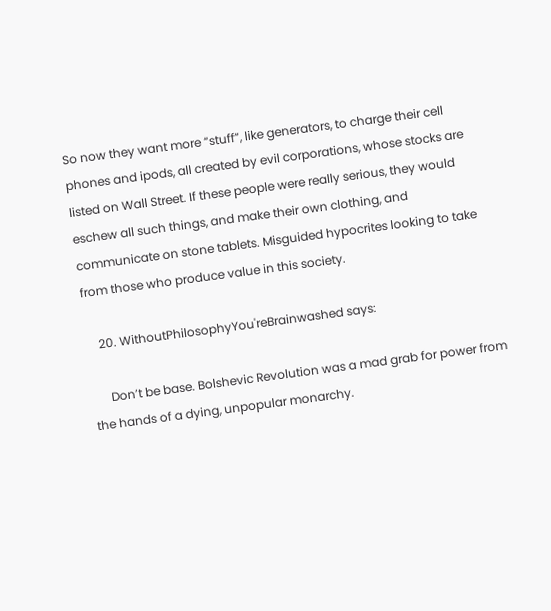So now they want more “stuff”, like generators, to charge their cell phones and ipods, all created by evil corporations, whose stocks are listed on Wall Street. If these people were really serious, they would eschew all such things, and make their own clothing, and communicate on stone tablets. Misguided hypocrites looking to take from those who produce value in this society.

    20. WithoutPhilosophyYou'reBrainwashed says:

      Don’t be base. Bolshevic Revolution was a mad grab for power from the hands of a dying, unpopular monarchy.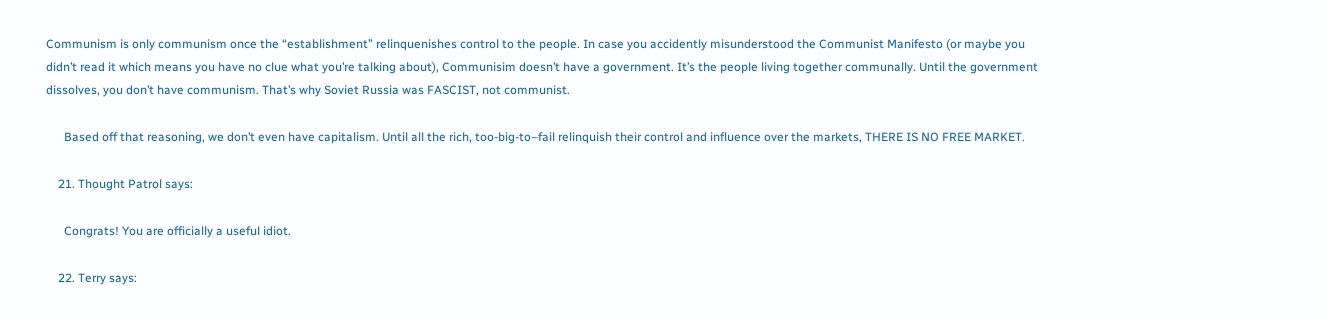Communism is only communism once the “establishment” relinquenishes control to the people. In case you accidently misunderstood the Communist Manifesto (or maybe you didn’t read it which means you have no clue what you’re talking about), Communisim doesn’t have a government. It’s the people living together communally. Until the government dissolves, you don’t have communism. That’s why Soviet Russia was FASCIST, not communist.

      Based off that reasoning, we don’t even have capitalism. Until all the rich, too-big-to–fail relinquish their control and influence over the markets, THERE IS NO FREE MARKET.

    21. Thought Patrol says:

      Congrats! You are officially a useful idiot.

    22. Terry says: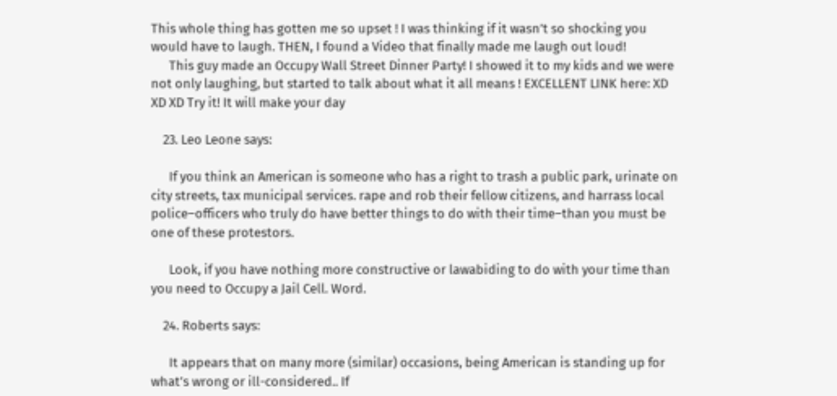This whole thing has gotten me so upset ! I was thinking if it wasn’t so shocking you would have to laugh. THEN, I found a Video that finally made me laugh out loud!
      This guy made an Occupy Wall Street Dinner Party! I showed it to my kids and we were not only laughing, but started to talk about what it all means ! EXCELLENT LINK here: XD XD XD Try it! It will make your day

    23. Leo Leone says:

      If you think an American is someone who has a right to trash a public park, urinate on city streets, tax municipal services. rape and rob their fellow citizens, and harrass local police–officers who truly do have better things to do with their time–than you must be one of these protestors.

      Look, if you have nothing more constructive or lawabiding to do with your time than you need to Occupy a Jail Cell. Word.

    24. Roberts says:

      It appears that on many more (similar) occasions, being American is standing up for what’s wrong or ill-considered.. If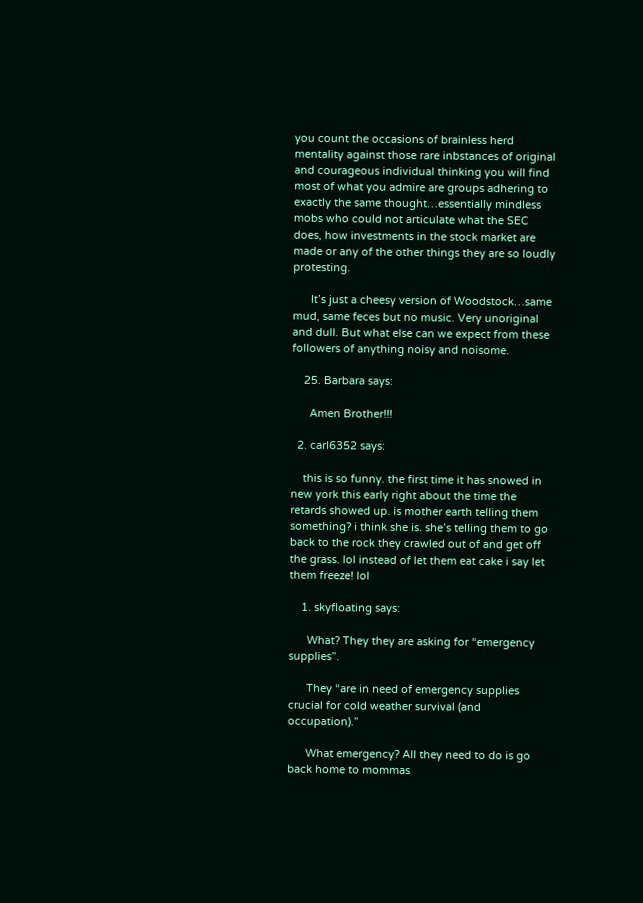you count the occasions of brainless herd mentality against those rare inbstances of original and courageous individual thinking you will find most of what you admire are groups adhering to exactly the same thought…essentially mindless mobs who could not articulate what the SEC does, how investments in the stock market are made or any of the other things they are so loudly protesting.

      It’s just a cheesy version of Woodstock…same mud, same feces but no music. Very unoriginal and dull. But what else can we expect from these followers of anything noisy and noisome.

    25. Barbara says:

      Amen Brother!!!

  2. carl6352 says:

    this is so funny. the first time it has snowed in new york this early right about the time the retards showed up. is mother earth telling them something? i think she is. she’s telling them to go back to the rock they crawled out of and get off the grass. lol instead of let them eat cake i say let them freeze! lol

    1. skyfloating says:

      What? They they are asking for “emergency supplies”.

      They “are in need of emergency supplies crucial for cold weather survival (and occupation).”

      What emergency? All they need to do is go back home to mommas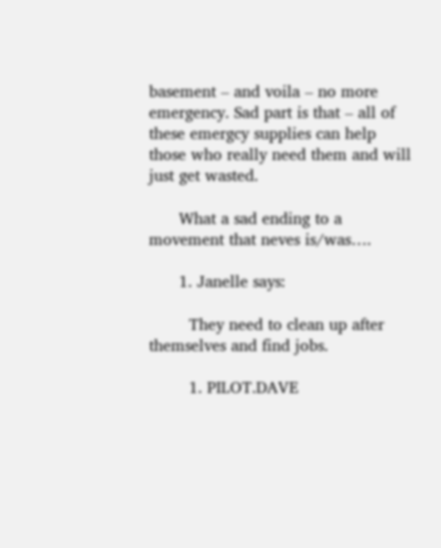basement – and voila – no more emergency. Sad part is that – all of these emergcy supplies can help those who really need them and will just get wasted.

      What a sad ending to a movement that neves is/was….

      1. Janelle says:

        They need to clean up after themselves and find jobs.

        1. PILOT.DAVE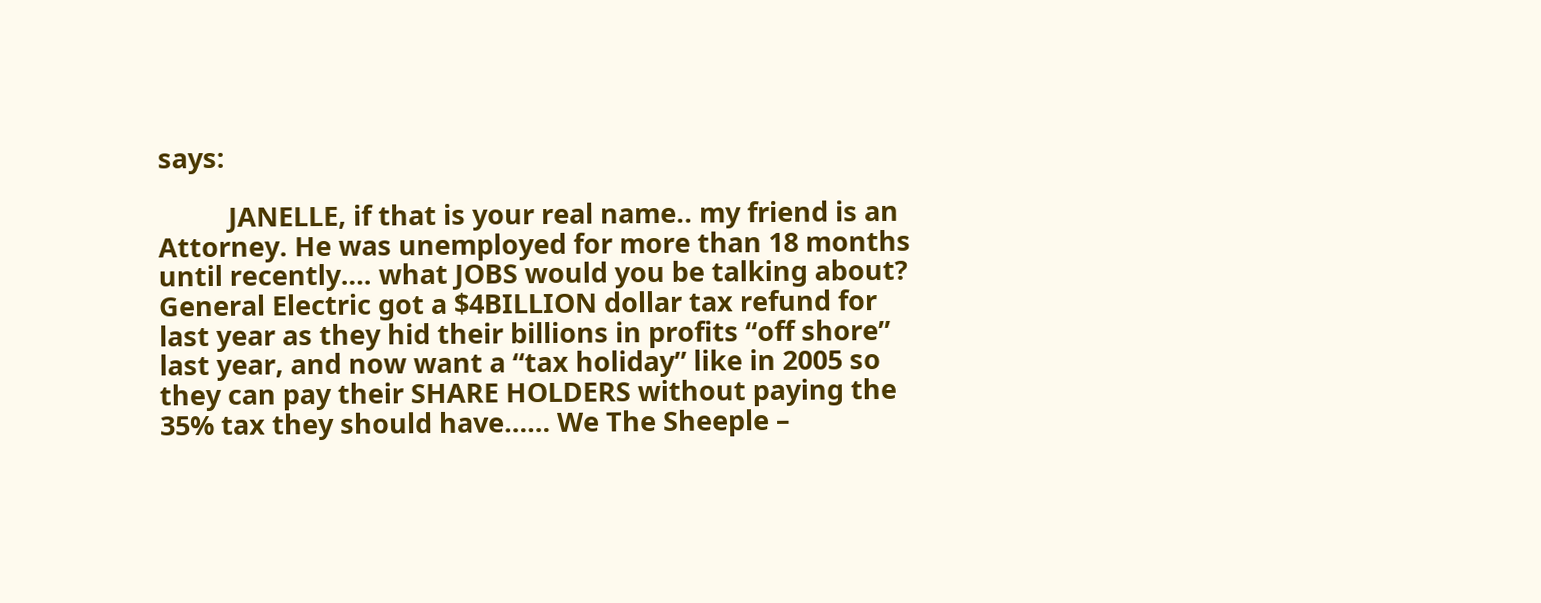says:

          JANELLE, if that is your real name.. my friend is an Attorney. He was unemployed for more than 18 months until recently…. what JOBS would you be talking about? General Electric got a $4BILLION dollar tax refund for last year as they hid their billions in profits “off shore” last year, and now want a “tax holiday” like in 2005 so they can pay their SHARE HOLDERS without paying the 35% tax they should have…… We The Sheeple –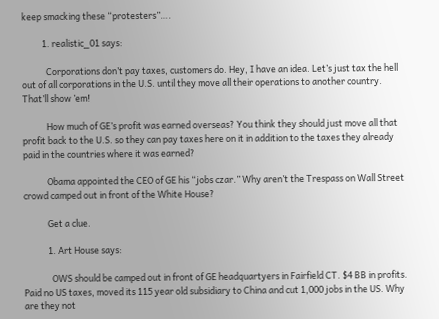keep smacking these “protesters”….

          1. realistic_01 says:

            Corporations don’t pay taxes, customers do. Hey, I have an idea. Let’s just tax the hell out of all corporations in the U.S. until they move all their operations to another country. That’ll show ’em!

            How much of GE’s profit was earned overseas? You think they should just move all that profit back to the U.S. so they can pay taxes here on it in addition to the taxes they already paid in the countries where it was earned?

            Obama appointed the CEO of GE his “jobs czar.” Why aren’t the Trespass on Wall Street crowd camped out in front of the White House?

            Get a clue.

            1. Art House says:

              OWS should be camped out in front of GE headquartyers in Fairfield CT. $4 BB in profits. Paid no US taxes, moved its 115 year old subsidiary to China and cut 1,000 jobs in the US. Why are they not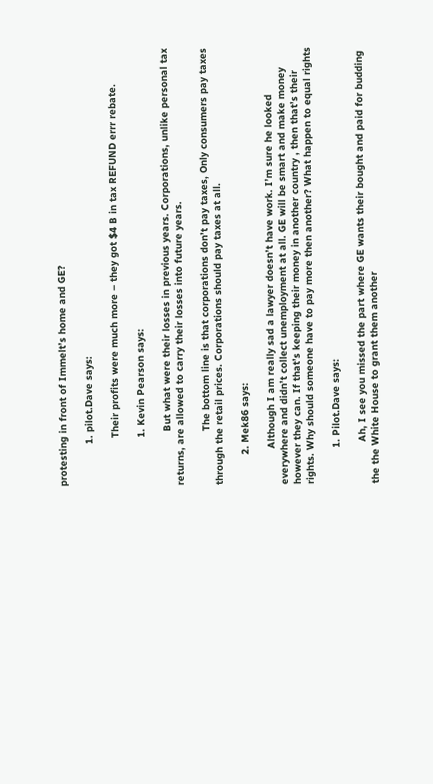protesting in front of Immelt’s home and GE?

              1. pilot.Dave says:

                Their profits were much more – they got $4 B in tax REFUND errr rebate.

                1. Kevin Pearson says:

                  But what were their losses in previous years. Corporations, unlike personal tax returns, are allowed to carry their losses into future years.

                  The bottom line is that corporations don’t pay taxes, Only consumers pay taxes through the retail prices. Corporations should pay taxes at all.

          2. Mek86 says:

            Although I am really sad a lawyer doesn’t have work. I’m sure he looked everywhere and didn’t collect unemployment at all. GE will be smart and make money however they can. If that’s keeping their money in another country , then that’s their rights. Why should someone have to pay more then another? What happen to equal rights

            1. Pilot.Dave says:

              Ah, I see you missed the part where GE wants their bought and paid for budding the the White House to grant them another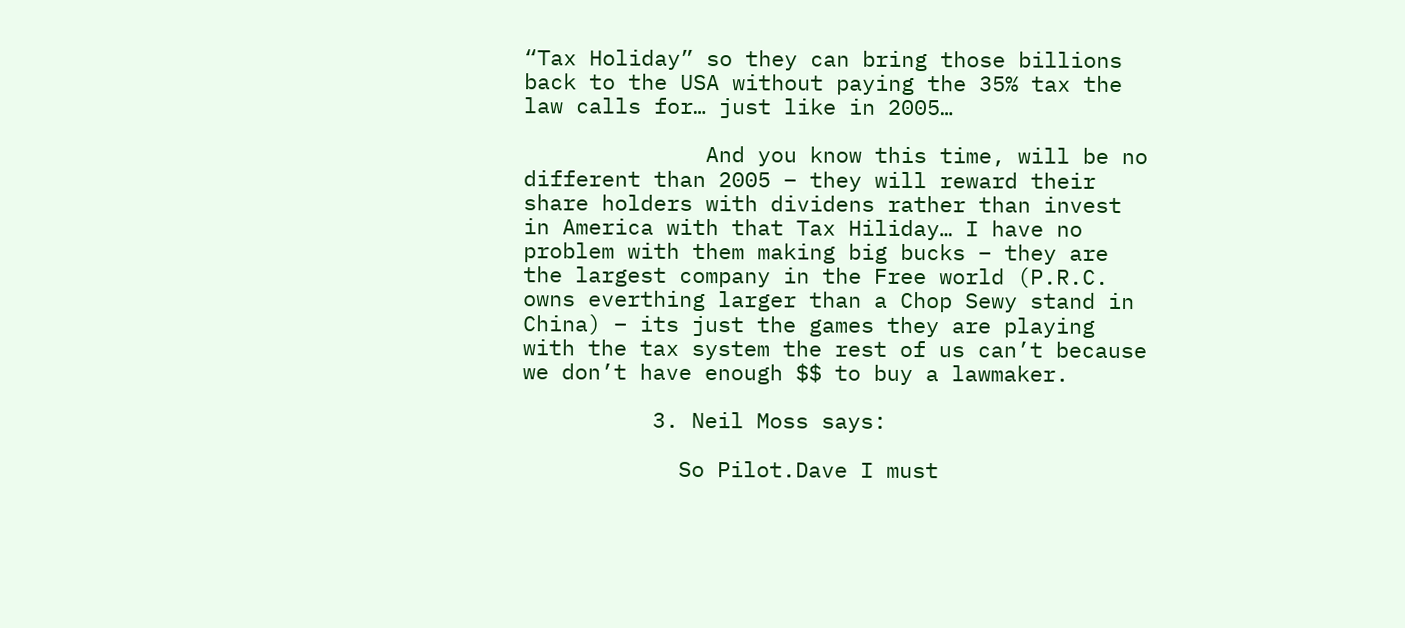“Tax Holiday” so they can bring those billions back to the USA without paying the 35% tax the law calls for… just like in 2005…

              And you know this time, will be no different than 2005 – they will reward their share holders with dividens rather than invest in America with that Tax Hiliday… I have no problem with them making big bucks – they are the largest company in the Free world (P.R.C. owns everthing larger than a Chop Sewy stand in China) – its just the games they are playing with the tax system the rest of us can’t because we don’t have enough $$ to buy a lawmaker.

          3. Neil Moss says:

            So Pilot.Dave I must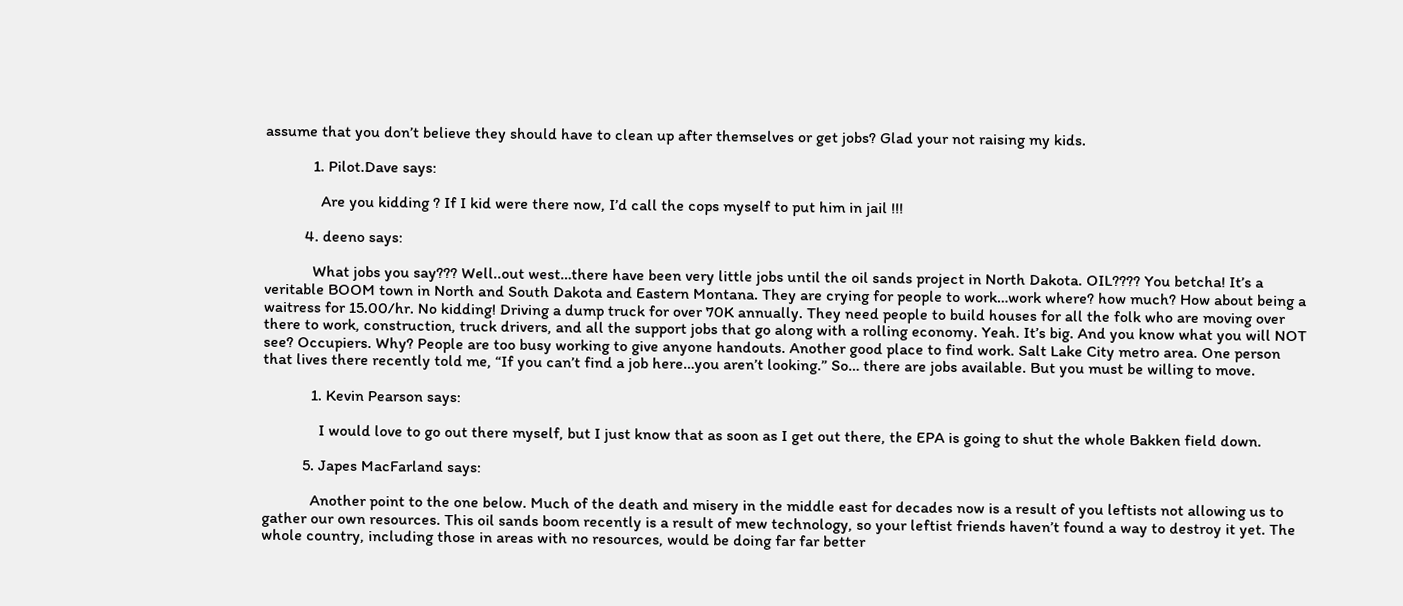assume that you don’t believe they should have to clean up after themselves or get jobs? Glad your not raising my kids.

            1. Pilot.Dave says:

              Are you kidding ? If I kid were there now, I’d call the cops myself to put him in jail !!!

          4. deeno says:

            What jobs you say??? Well..out west…there have been very little jobs until the oil sands project in North Dakota. OIL???? You betcha! It’s a veritable BOOM town in North and South Dakota and Eastern Montana. They are crying for people to work…work where? how much? How about being a waitress for 15.00/hr. No kidding! Driving a dump truck for over 70K annually. They need people to build houses for all the folk who are moving over there to work, construction, truck drivers, and all the support jobs that go along with a rolling economy. Yeah. It’s big. And you know what you will NOT see? Occupiers. Why? People are too busy working to give anyone handouts. Another good place to find work. Salt Lake City metro area. One person that lives there recently told me, “If you can’t find a job here…you aren’t looking.” So… there are jobs available. But you must be willing to move.

            1. Kevin Pearson says:

              I would love to go out there myself, but I just know that as soon as I get out there, the EPA is going to shut the whole Bakken field down.

          5. Japes MacFarland says:

            Another point to the one below. Much of the death and misery in the middle east for decades now is a result of you leftists not allowing us to gather our own resources. This oil sands boom recently is a result of mew technology, so your leftist friends haven’t found a way to destroy it yet. The whole country, including those in areas with no resources, would be doing far far better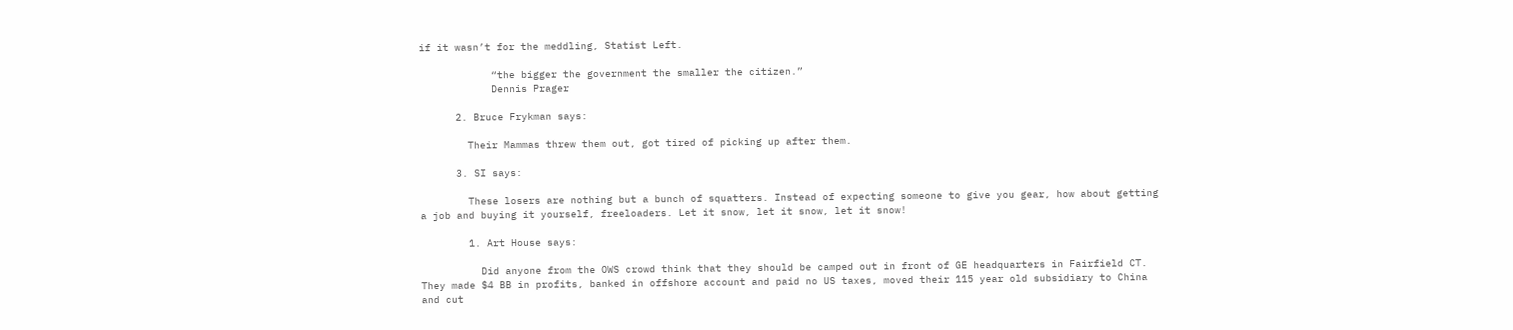if it wasn’t for the meddling, Statist Left.

            “the bigger the government the smaller the citizen.”
            Dennis Prager

      2. Bruce Frykman says:

        Their Mammas threw them out, got tired of picking up after them.

      3. SI says:

        These losers are nothing but a bunch of squatters. Instead of expecting someone to give you gear, how about getting a job and buying it yourself, freeloaders. Let it snow, let it snow, let it snow!

        1. Art House says:

          Did anyone from the OWS crowd think that they should be camped out in front of GE headquarters in Fairfield CT. They made $4 BB in profits, banked in offshore account and paid no US taxes, moved their 115 year old subsidiary to China and cut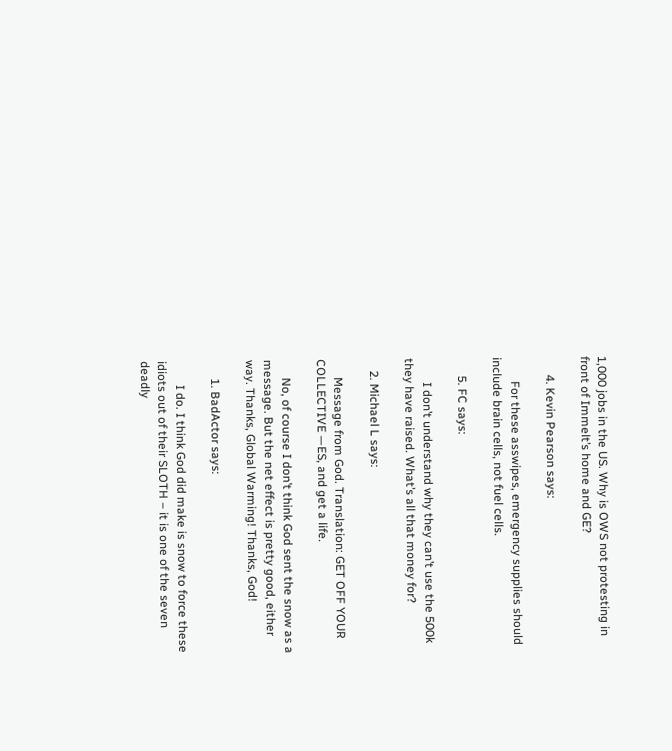1,000 jobs in the US. Why is OWS not protesting in front of Immelt’s home and GE?

      4. Kevin Pearson says:

        For these asswipes, emergency supplies should include brain cells, not fuel cells.

      5. FC says:

        I don’t understand why they can’t use the 500k they have raised. What’s all that money for?

    2. Michael L says:

      Message from God. Translation: GET OFF YOUR COLLECTIVE —ES, and get a life.

      No, of course I don’t think God sent the snow as a message. But the net effect is pretty good, either way. Thanks, Global Warming! Thanks, God!

      1. BadActor says:

        I do. I think God did make is snow to force these idiots out of their SLOTH – it is one of the seven deadly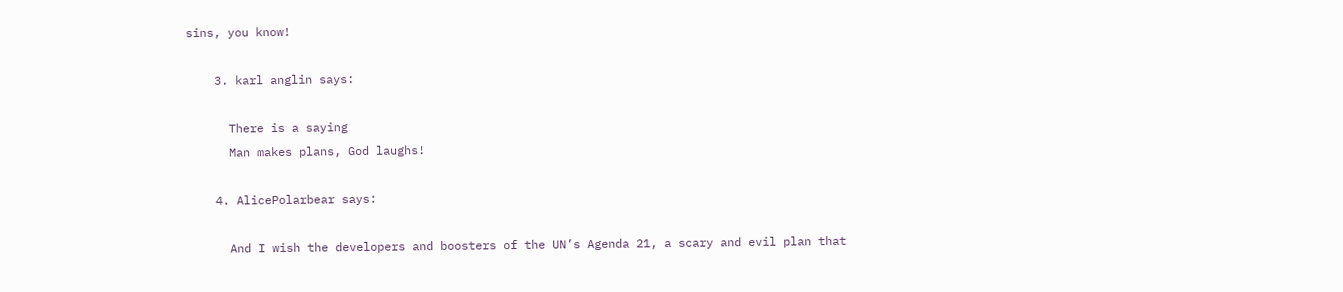sins, you know!

    3. karl anglin says:

      There is a saying
      Man makes plans, God laughs!

    4. AlicePolarbear says:

      And I wish the developers and boosters of the UN’s Agenda 21, a scary and evil plan that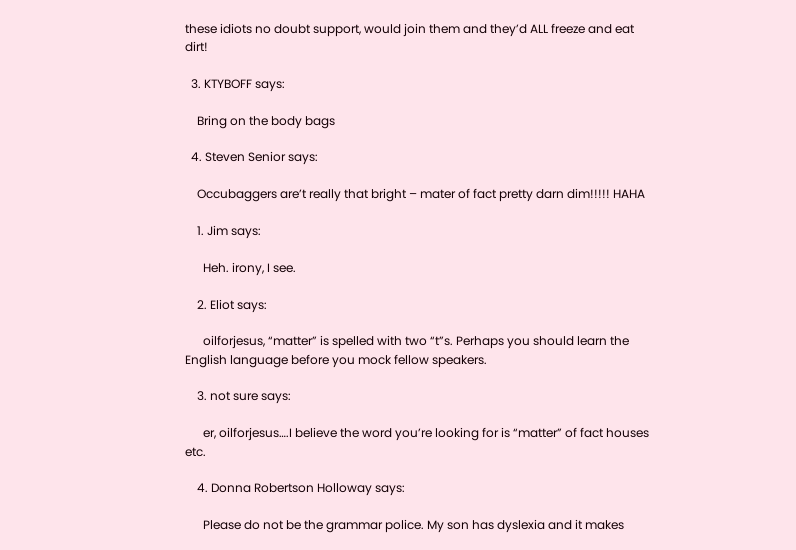these idiots no doubt support, would join them and they’d ALL freeze and eat dirt!

  3. KTYBOFF says:

    Bring on the body bags

  4. Steven Senior says:

    Occubaggers are’t really that bright – mater of fact pretty darn dim!!!!! HAHA

    1. Jim says:

      Heh. irony, I see.

    2. Eliot says:

      oilforjesus, “matter” is spelled with two “t”s. Perhaps you should learn the English language before you mock fellow speakers.

    3. not sure says:

      er, oilforjesus….I believe the word you’re looking for is “matter” of fact houses etc.

    4. Donna Robertson Holloway says:

      Please do not be the grammar police. My son has dyslexia and it makes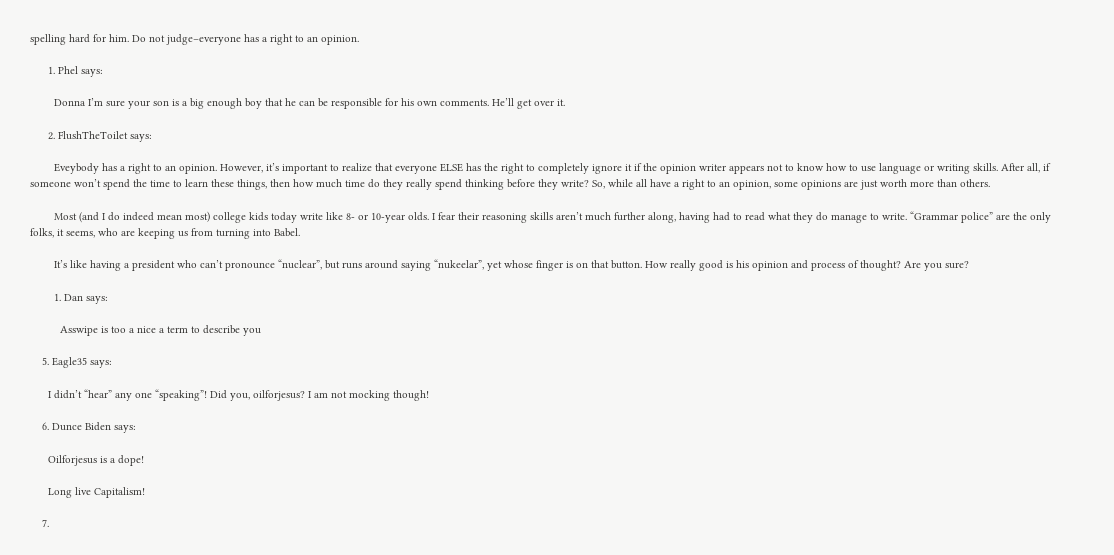spelling hard for him. Do not judge–everyone has a right to an opinion.

      1. Phel says:

        Donna I’m sure your son is a big enough boy that he can be responsible for his own comments. He’ll get over it.

      2. FlushTheToilet says:

        Eveybody has a right to an opinion. However, it’s important to realize that everyone ELSE has the right to completely ignore it if the opinion writer appears not to know how to use language or writing skills. After all, if someone won’t spend the time to learn these things, then how much time do they really spend thinking before they write? So, while all have a right to an opinion, some opinions are just worth more than others.

        Most (and I do indeed mean most) college kids today write like 8- or 10-year olds. I fear their reasoning skills aren’t much further along, having had to read what they do manage to write. “Grammar police” are the only folks, it seems, who are keeping us from turning into Babel.

        It’s like having a president who can’t pronounce “nuclear”, but runs around saying “nukeelar”, yet whose finger is on that button. How really good is his opinion and process of thought? Are you sure?

        1. Dan says:

          Asswipe is too a nice a term to describe you

    5. Eagle35 says:

      I didn’t “hear” any one “speaking”! Did you, oilforjesus? I am not mocking though!

    6. Dunce Biden says:

      Oilforjesus is a dope!

      Long live Capitalism!

    7.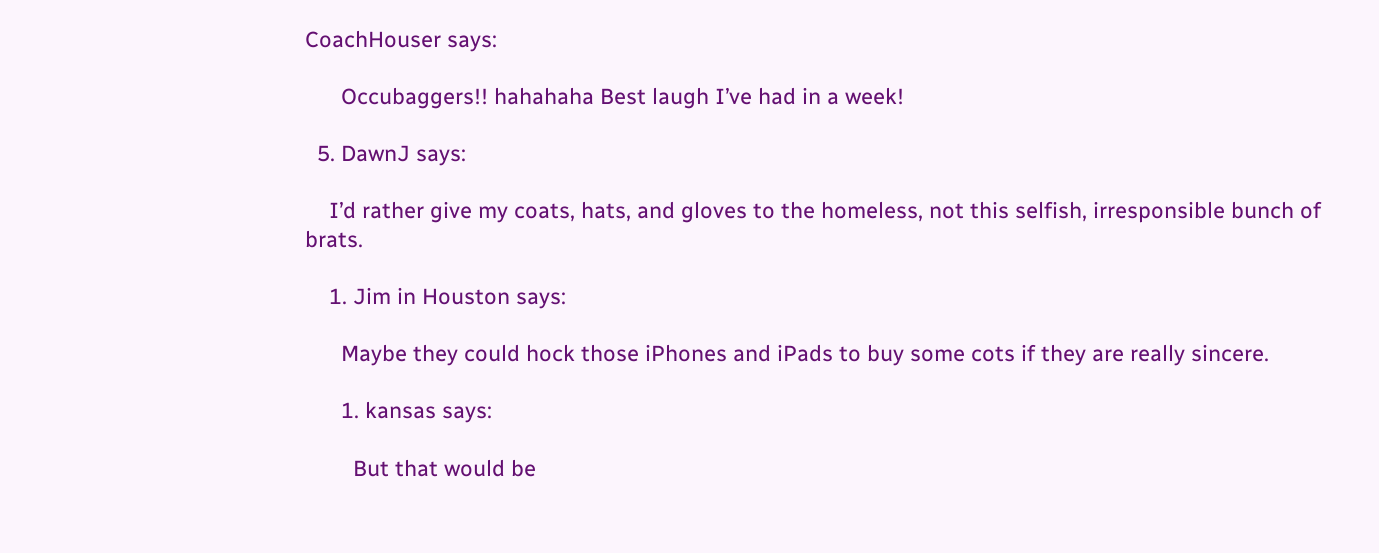CoachHouser says:

      Occubaggers!! hahahaha Best laugh I’ve had in a week!

  5. DawnJ says:

    I’d rather give my coats, hats, and gloves to the homeless, not this selfish, irresponsible bunch of brats.

    1. Jim in Houston says:

      Maybe they could hock those iPhones and iPads to buy some cots if they are really sincere.

      1. kansas says:

        But that would be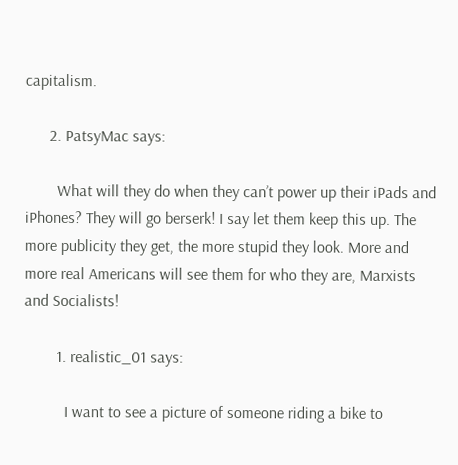capitalism.

      2. PatsyMac says:

        What will they do when they can’t power up their iPads and iPhones? They will go berserk! I say let them keep this up. The more publicity they get, the more stupid they look. More and more real Americans will see them for who they are, Marxists and Socialists!

        1. realistic_01 says:

          I want to see a picture of someone riding a bike to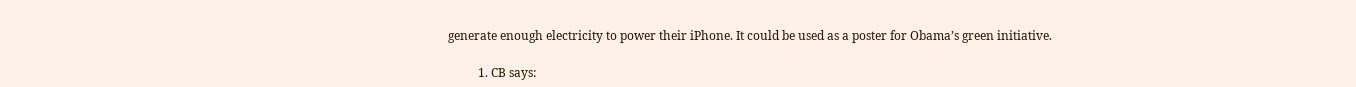generate enough electricity to power their iPhone. It could be used as a poster for Obama’s green initiative.

          1. CB says: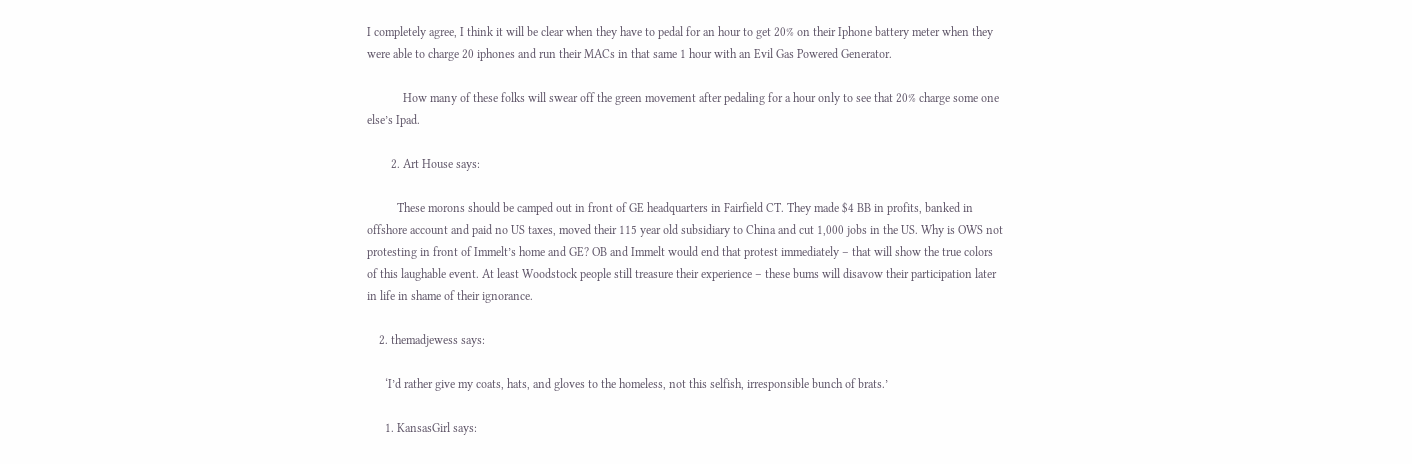I completely agree, I think it will be clear when they have to pedal for an hour to get 20% on their Iphone battery meter when they were able to charge 20 iphones and run their MACs in that same 1 hour with an Evil Gas Powered Generator.

            How many of these folks will swear off the green movement after pedaling for a hour only to see that 20% charge some one else’s Ipad.

        2. Art House says:

          These morons should be camped out in front of GE headquarters in Fairfield CT. They made $4 BB in profits, banked in offshore account and paid no US taxes, moved their 115 year old subsidiary to China and cut 1,000 jobs in the US. Why is OWS not protesting in front of Immelt’s home and GE? OB and Immelt would end that protest immediately – that will show the true colors of this laughable event. At least Woodstock people still treasure their experience – these bums will disavow their participation later in life in shame of their ignorance.

    2. themadjewess says:

      ‘I’d rather give my coats, hats, and gloves to the homeless, not this selfish, irresponsible bunch of brats.’

      1. KansasGirl says: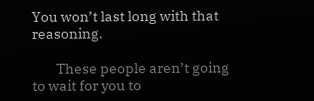You won’t last long with that reasoning.

        These people aren’t going to wait for you to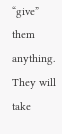“give” them anything. They will take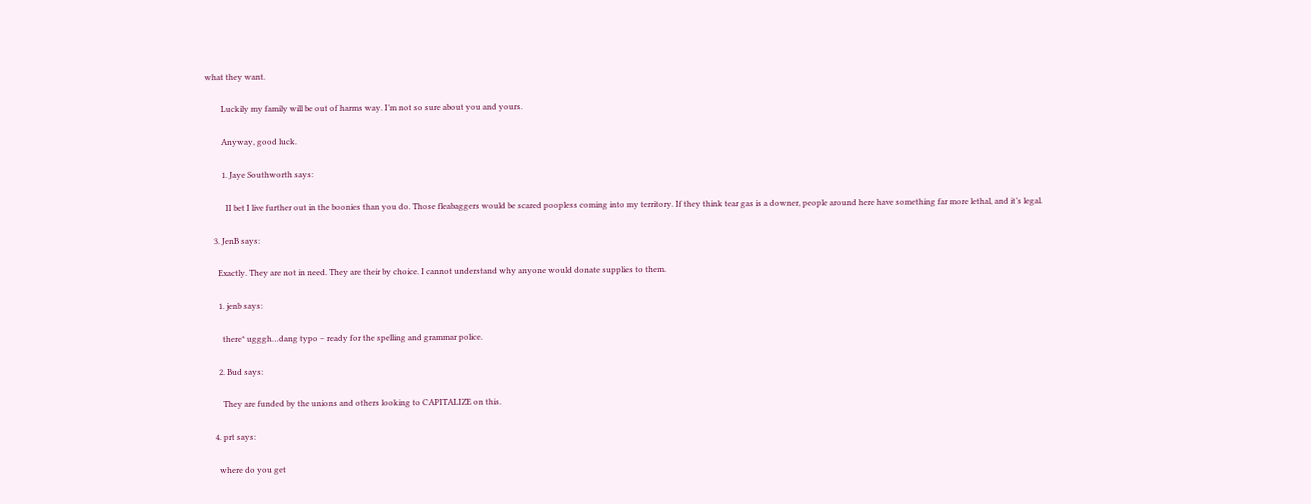what they want.

        Luckily my family will be out of harms way. I’m not so sure about you and yours.

        Anyway, good luck.

        1. Jaye Southworth says:

          II bet I live further out in the boonies than you do. Those fleabaggers would be scared poopless coming into my territory. If they think tear gas is a downer, people around here have something far more lethal, and it’s legal.

    3. JenB says:

      Exactly. They are not in need. They are their by choice. I cannot understand why anyone would donate supplies to them.

      1. jenb says:

        there* ugggh…dang typo – ready for the spelling and grammar police.

      2. Bud says:

        They are funded by the unions and others looking to CAPITALIZE on this.

    4. prt says:

      where do you get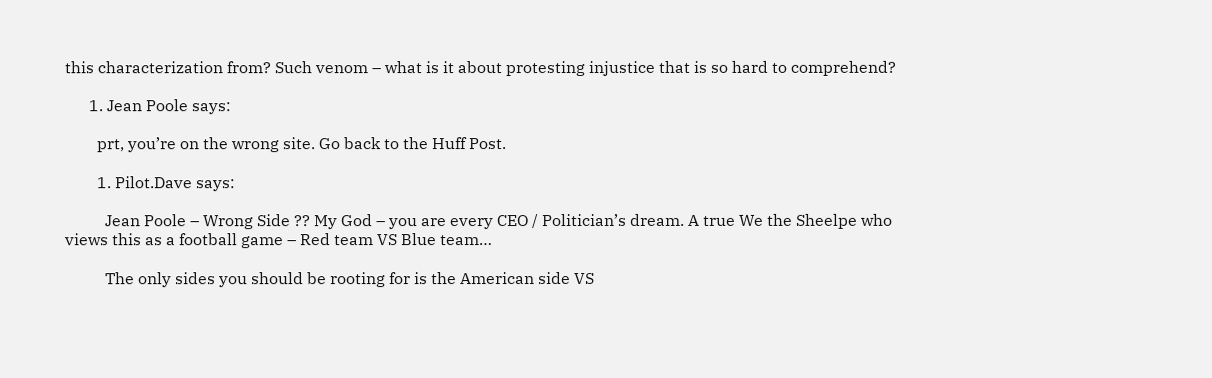this characterization from? Such venom – what is it about protesting injustice that is so hard to comprehend?

      1. Jean Poole says:

        prt, you’re on the wrong site. Go back to the Huff Post.

        1. Pilot.Dave says:

          Jean Poole – Wrong Side ?? My God – you are every CEO / Politician’s dream. A true We the Sheelpe who views this as a football game – Red team VS Blue team…

          The only sides you should be rooting for is the American side VS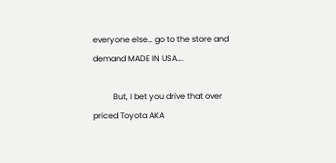everyone else… go to the store and demand MADE IN USA….

          But, I bet you drive that over priced Toyota AKA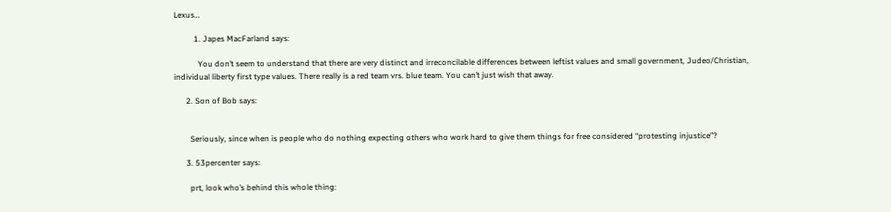Lexus…

          1. Japes MacFarland says:

            You don’t seem to understand that there are very distinct and irreconcilable differences between leftist values and small government, Judeo/Christian, individual liberty first type values. There really is a red team vrs. blue team. You can’t just wish that away.

      2. Son of Bob says:


        Seriously, since when is people who do nothing expecting others who work hard to give them things for free considered “protesting injustice”?

      3. 53percenter says:

        prt, look who’s behind this whole thing: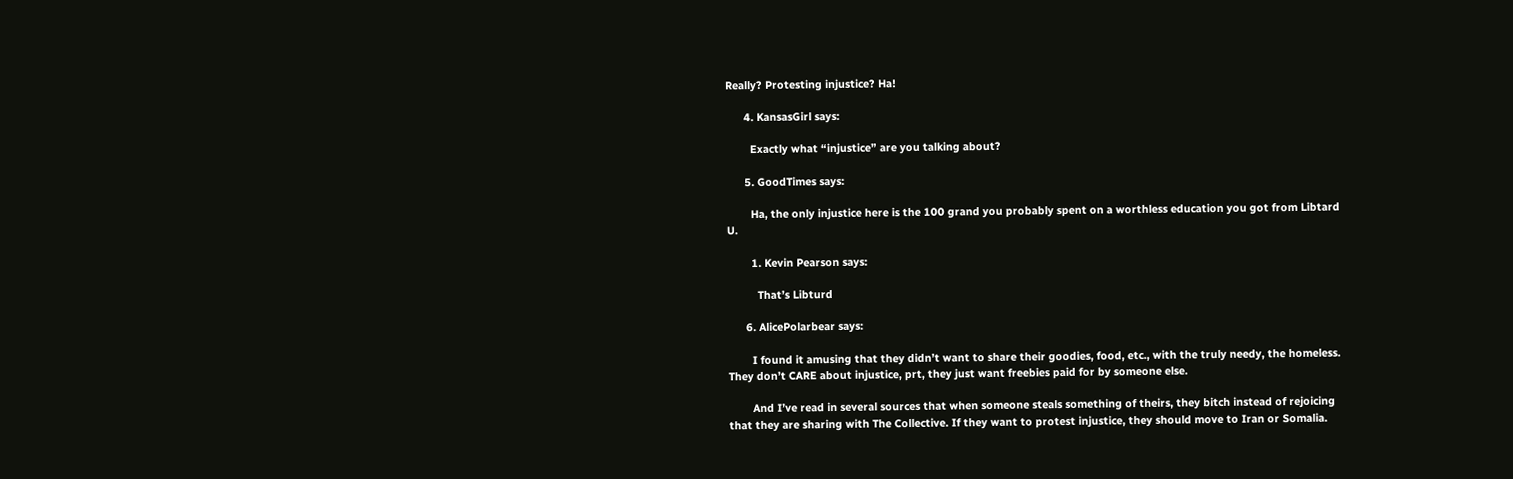Really? Protesting injustice? Ha!

      4. KansasGirl says:

        Exactly what “injustice” are you talking about?

      5. GoodTimes says:

        Ha, the only injustice here is the 100 grand you probably spent on a worthless education you got from Libtard U.

        1. Kevin Pearson says:

          That’s Libturd

      6. AlicePolarbear says:

        I found it amusing that they didn’t want to share their goodies, food, etc., with the truly needy, the homeless. They don’t CARE about injustice, prt, they just want freebies paid for by someone else.

        And I’ve read in several sources that when someone steals something of theirs, they bitch instead of rejoicing that they are sharing with The Collective. If they want to protest injustice, they should move to Iran or Somalia.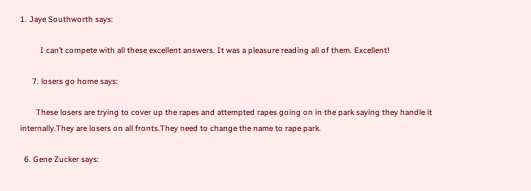1. Jaye Southworth says:

          I can’t compete with all these excellent answers. It was a pleasure reading all of them. Excellent!

      7. losers go home says:

        These losers are trying to cover up the rapes and attempted rapes going on in the park saying they handle it internally.They are losers on all fronts.They need to change the name to rape park.

  6. Gene Zucker says: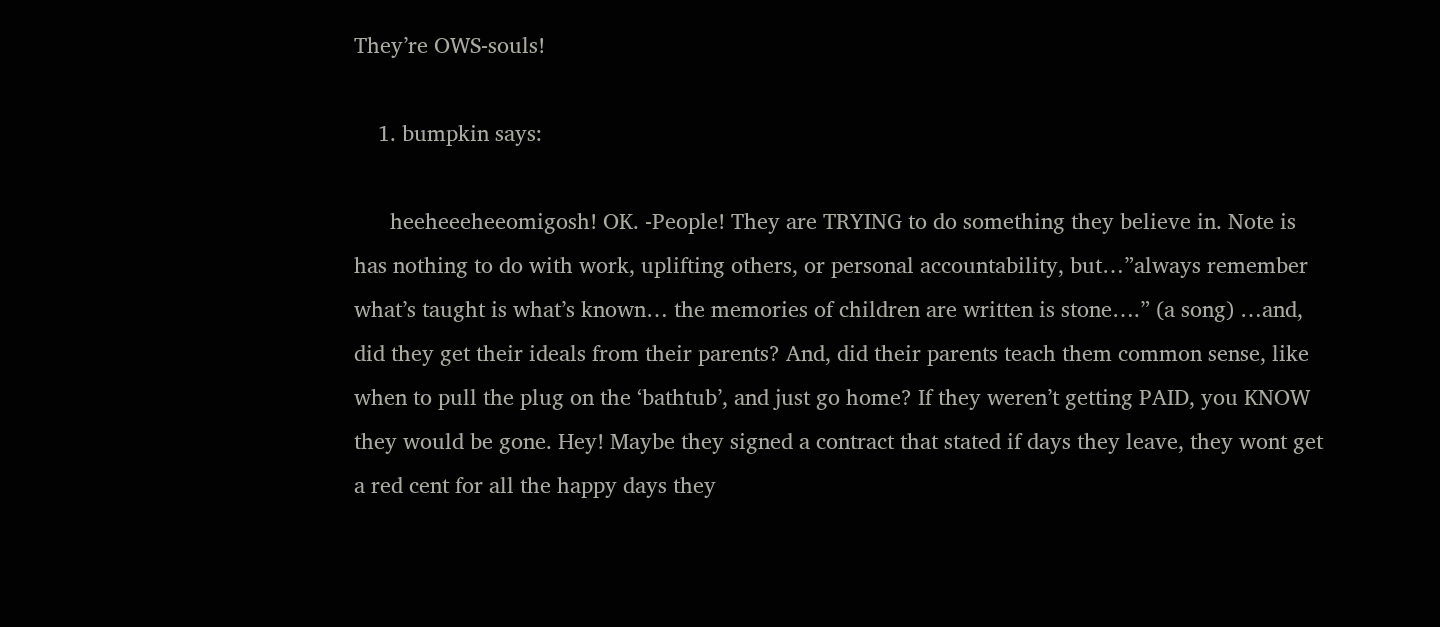They’re OWS-souls!

    1. bumpkin says:

      heeheeeheeomigosh! OK. -People! They are TRYING to do something they believe in. Note is has nothing to do with work, uplifting others, or personal accountability, but…”always remember what’s taught is what’s known… the memories of children are written is stone….” (a song) …and, did they get their ideals from their parents? And, did their parents teach them common sense, like when to pull the plug on the ‘bathtub’, and just go home? If they weren’t getting PAID, you KNOW they would be gone. Hey! Maybe they signed a contract that stated if days they leave, they wont get a red cent for all the happy days they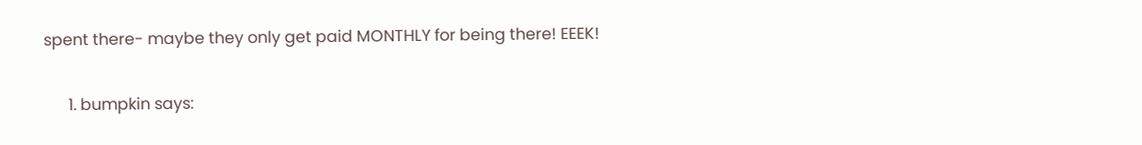spent there- maybe they only get paid MONTHLY for being there! EEEK!

      1. bumpkin says: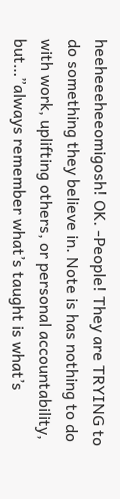heeheeeheeomigosh! OK. -People! They are TRYING to do something they believe in. Note is has nothing to do with work, uplifting others, or personal accountability, but…”always remember what’s taught is what’s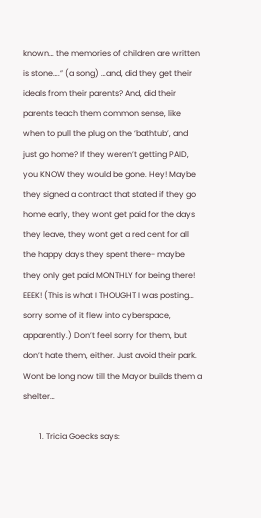known… the memories of children are written is stone….” (a song) …and, did they get their ideals from their parents? And, did their parents teach them common sense, like when to pull the plug on the ‘bathtub’, and just go home? If they weren’t getting PAID, you KNOW they would be gone. Hey! Maybe they signed a contract that stated if they go home early, they wont get paid for the days they leave, they wont get a red cent for all the happy days they spent there- maybe they only get paid MONTHLY for being there! EEEK! (This is what I THOUGHT I was posting… sorry some of it flew into cyberspace, apparently.) Don’t feel sorry for them, but don’t hate them, either. Just avoid their park. Wont be long now till the Mayor builds them a shelter…

        1. Tricia Goecks says: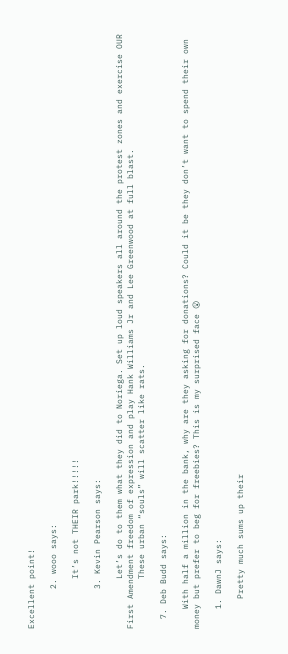Excellent point!

        2. wooo says:

          It’s not THEIR park!!!!!

        3. Kevin Pearson says:

          Let’s do to them what they did to Noriega. Set up loud speakers all around the protest zones and exercise OUR First Amendment freedom of expression and play Hank Williams Jr and Lee Greenwood at full blast.
          These urban “souls” will scatter like rats.

  7. Deb Budd says:

    With half a million in the bank, why are they asking for donations? Could it be they don’t want to spend their own money but prefer to beg for freebies? This is my surprised face 😮

    1. DawnJ says:

      Pretty much sums up their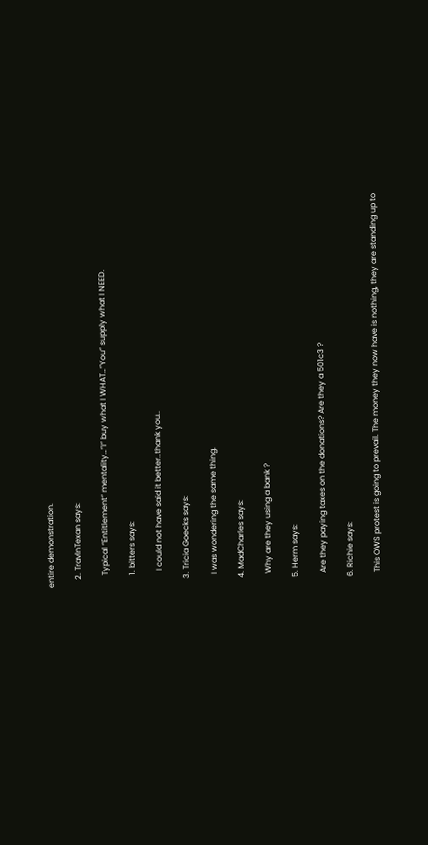entire demonstration.

    2. TravlnTexan says:

      Typical “Entitlement” mentality…”I” buy what I WHAT…”You” supply what I NEED.

      1. bitters says:

        I could not have said it better..thank you..

    3. Tricia Goecks says:

      I was wondering the same thing.

    4. MadCharles says:

      Why are they using a bank ?

    5. Herm says:

      Are they paying taxes on the donations? Are they a 501c3 ?

    6. Richie says:

      This OWS protest is going to prevail. The money they now have is nothing, they are standing up to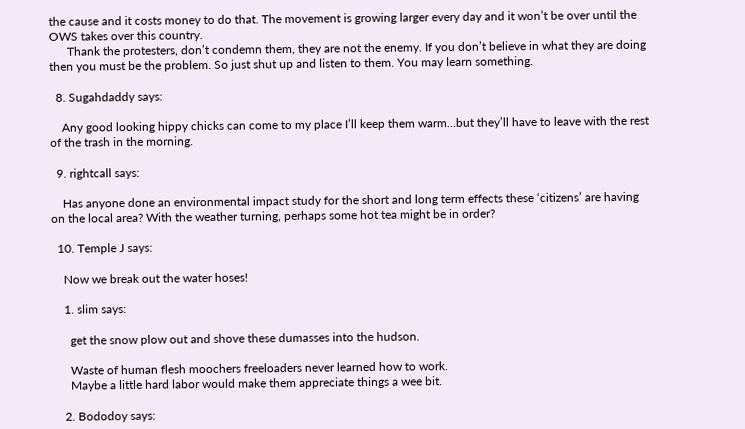the cause and it costs money to do that. The movement is growing larger every day and it won’t be over until the OWS takes over this country.
      Thank the protesters, don’t condemn them, they are not the enemy. If you don’t believe in what they are doing then you must be the problem. So just shut up and listen to them. You may learn something.

  8. Sugahdaddy says:

    Any good looking hippy chicks can come to my place I’ll keep them warm…but they’ll have to leave with the rest of the trash in the morning.

  9. rightcall says:

    Has anyone done an environmental impact study for the short and long term effects these ‘citizens’ are having on the local area? With the weather turning, perhaps some hot tea might be in order?

  10. Temple J says:

    Now we break out the water hoses!

    1. slim says:

      get the snow plow out and shove these dumasses into the hudson.

      Waste of human flesh moochers freeloaders never learned how to work.
      Maybe a little hard labor would make them appreciate things a wee bit.

    2. Bododoy says: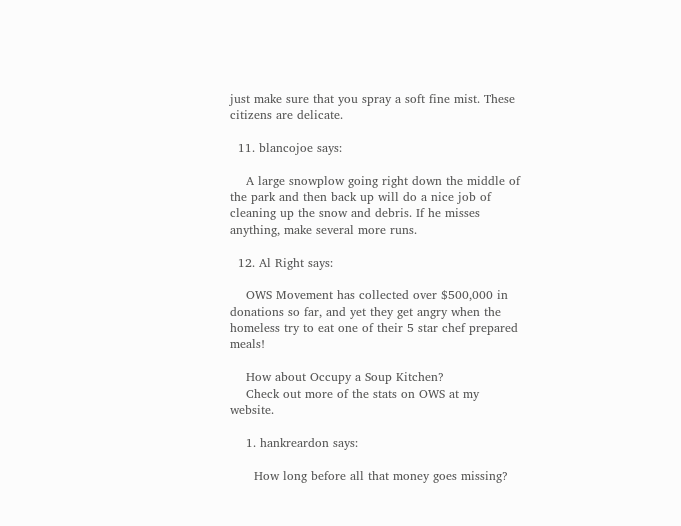just make sure that you spray a soft fine mist. These citizens are delicate.

  11. blancojoe says:

    A large snowplow going right down the middle of the park and then back up will do a nice job of cleaning up the snow and debris. If he misses anything, make several more runs.

  12. Al Right says:

    OWS Movement has collected over $500,000 in donations so far, and yet they get angry when the homeless try to eat one of their 5 star chef prepared meals!

    How about Occupy a Soup Kitchen?
    Check out more of the stats on OWS at my website.

    1. hankreardon says:

      How long before all that money goes missing?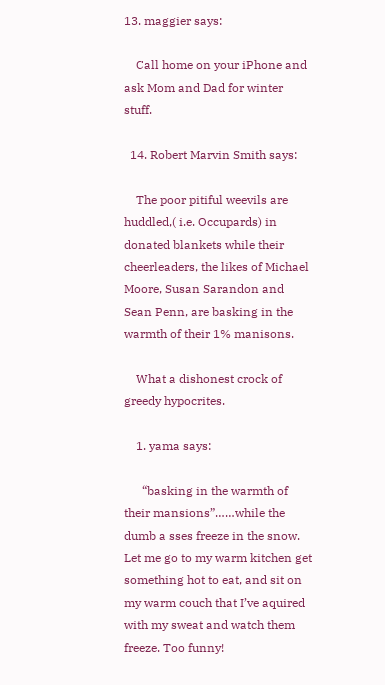13. maggier says:

    Call home on your iPhone and ask Mom and Dad for winter stuff.

  14. Robert Marvin Smith says:

    The poor pitiful weevils are huddled,( i.e. Occupards) in donated blankets while their cheerleaders, the likes of Michael Moore, Susan Sarandon and Sean Penn, are basking in the warmth of their 1% manisons.

    What a dishonest crock of greedy hypocrites.

    1. yama says:

      “basking in the warmth of their mansions”……while the dumb a sses freeze in the snow. Let me go to my warm kitchen get something hot to eat, and sit on my warm couch that I’ve aquired with my sweat and watch them freeze. Too funny!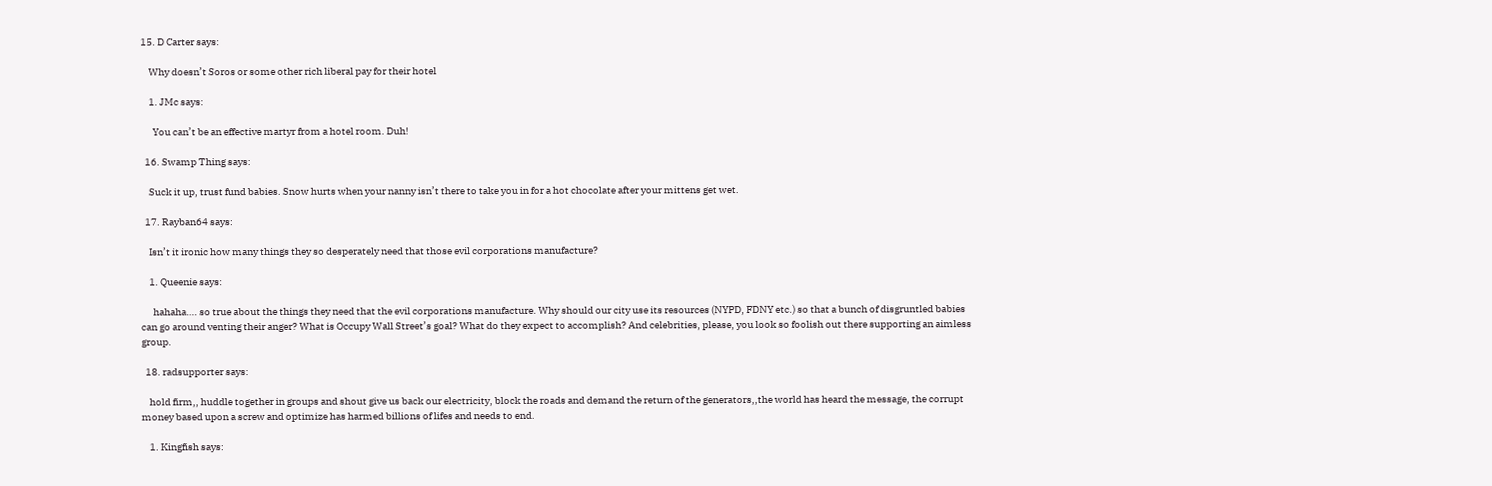15. D Carter says:

    Why doesn’t Soros or some other rich liberal pay for their hotel

    1. JMc says:

      You can’t be an effective martyr from a hotel room. Duh!

  16. Swamp Thing says:

    Suck it up, trust fund babies. Snow hurts when your nanny isn’t there to take you in for a hot chocolate after your mittens get wet.

  17. Rayban64 says:

    Isn’t it ironic how many things they so desperately need that those evil corporations manufacture?

    1. Queenie says:

      hahaha…. so true about the things they need that the evil corporations manufacture. Why should our city use its resources (NYPD, FDNY etc.) so that a bunch of disgruntled babies can go around venting their anger? What is Occupy Wall Street’s goal? What do they expect to accomplish? And celebrities, please, you look so foolish out there supporting an aimless group.

  18. radsupporter says:

    hold firm,, huddle together in groups and shout give us back our electricity, block the roads and demand the return of the generators,,the world has heard the message, the corrupt money based upon a screw and optimize has harmed billions of lifes and needs to end.

    1. Kingfish says: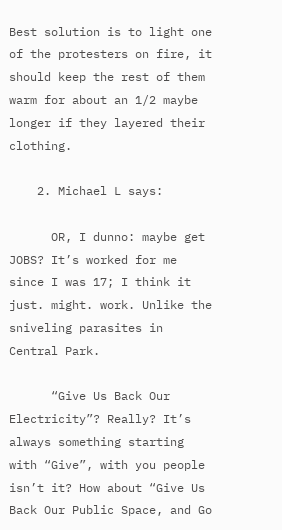Best solution is to light one of the protesters on fire, it should keep the rest of them warm for about an 1/2 maybe longer if they layered their clothing.

    2. Michael L says:

      OR, I dunno: maybe get JOBS? It’s worked for me since I was 17; I think it just. might. work. Unlike the sniveling parasites in Central Park.

      “Give Us Back Our Electricity”? Really? It’s always something starting with “Give”, with you people isn’t it? How about “Give Us Back Our Public Space, and Go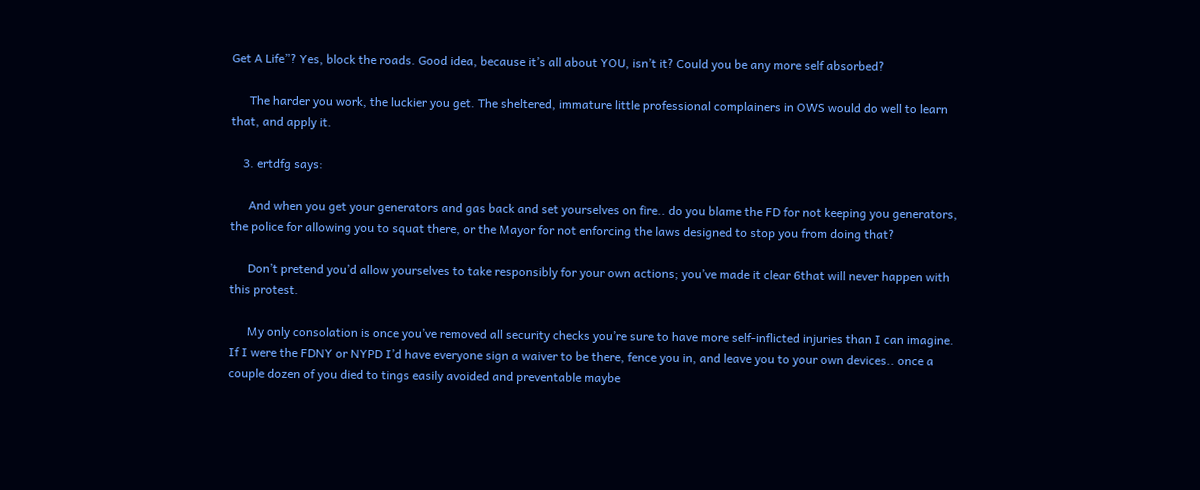Get A Life”? Yes, block the roads. Good idea, because it’s all about YOU, isn’t it? Could you be any more self absorbed?

      The harder you work, the luckier you get. The sheltered, immature little professional complainers in OWS would do well to learn that, and apply it.

    3. ertdfg says:

      And when you get your generators and gas back and set yourselves on fire.. do you blame the FD for not keeping you generators, the police for allowing you to squat there, or the Mayor for not enforcing the laws designed to stop you from doing that?

      Don’t pretend you’d allow yourselves to take responsibly for your own actions; you’ve made it clear 6that will never happen with this protest.

      My only consolation is once you’ve removed all security checks you’re sure to have more self-inflicted injuries than I can imagine. If I were the FDNY or NYPD I’d have everyone sign a waiver to be there, fence you in, and leave you to your own devices.. once a couple dozen of you died to tings easily avoided and preventable maybe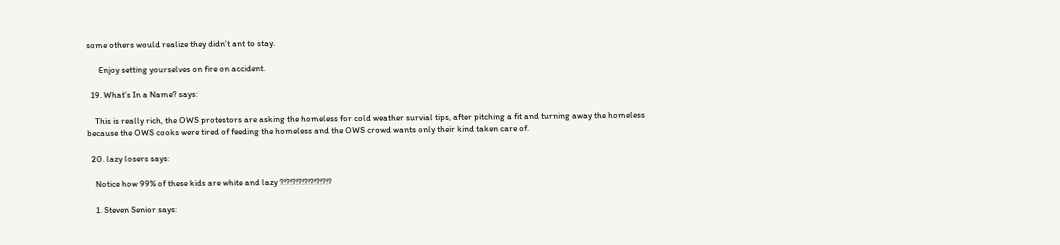some others would realize they didn’t ant to stay.

      Enjoy setting yourselves on fire on accident.

  19. What's In a Name? says:

    This is really rich, the OWS protestors are asking the homeless for cold weather survial tips, after pitching a fit and turning away the homeless because the OWS cooks were tired of feeding the homeless and the OWS crowd wants only their kind taken care of.

  20. lazy losers says:

    Notice how 99% of these kids are white and lazy ?!?!?!?!?!?!?!?!?

    1. Steven Senior says: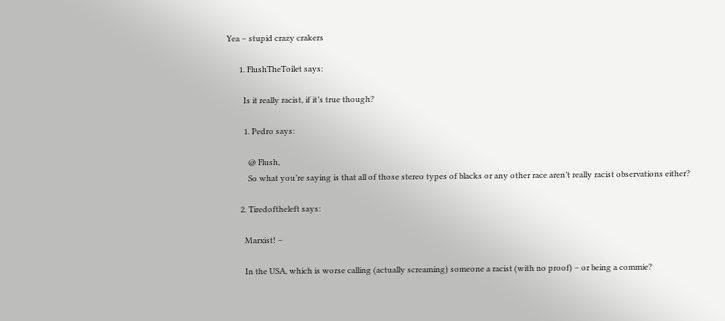Yea – stupid crazy crakers

      1. FlushTheToilet says:

        Is it really racist, if it’s true though?

        1. Pedro says:

          @ Flush,
          So what you’re saying is that all of those stereo types of blacks or any other race aren’t really racist observations either?

      2. Tiredoftheleft says:

        Marxist! –

        In the USA, which is worse calling (actually screaming) someone a racist (with no proof) – or being a commie?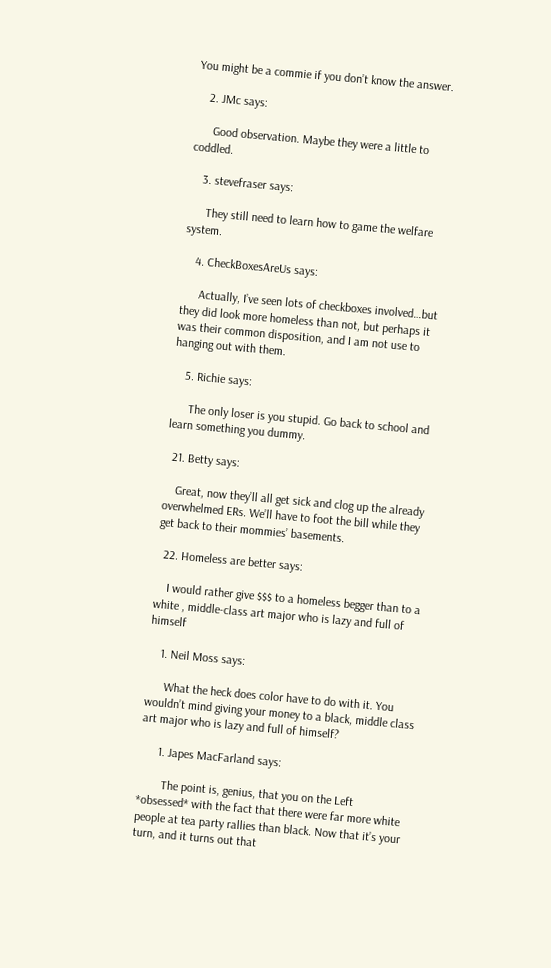You might be a commie if you don’t know the answer.

    2. JMc says:

      Good observation. Maybe they were a little to coddled.

    3. stevefraser says:

      They still need to learn how to game the welfare system.

    4. CheckBoxesAreUs says:

      Actually, I’ve seen lots of checkboxes involved…but they did look more homeless than not, but perhaps it was their common disposition, and I am not use to hanging out with them.

    5. Richie says:

      The only loser is you stupid. Go back to school and learn something you dummy.

  21. Betty says:

    Great, now they’ll all get sick and clog up the already overwhelmed ERs. We’ll have to foot the bill while they get back to their mommies’ basements.

  22. Homeless are better says:

    I would rather give $$$ to a homeless begger than to a white , middle-class art major who is lazy and full of himself

    1. Neil Moss says:

      What the heck does color have to do with it. You wouldn’t mind giving your money to a black, middle class art major who is lazy and full of himself?

      1. Japes MacFarland says:

        The point is, genius, that you on the Left *obsessed* with the fact that there were far more white people at tea party rallies than black. Now that it’s your turn, and it turns out that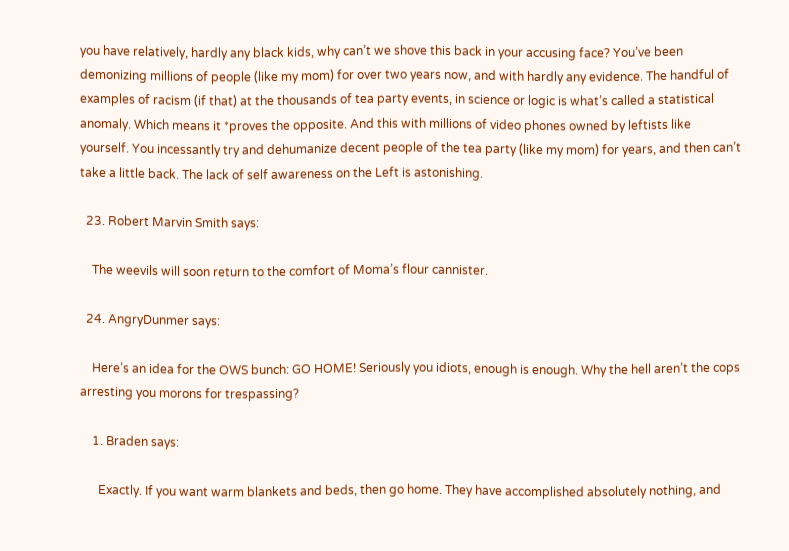you have relatively, hardly any black kids, why can’t we shove this back in your accusing face? You’ve been demonizing millions of people (like my mom) for over two years now, and with hardly any evidence. The handful of examples of racism (if that) at the thousands of tea party events, in science or logic is what’s called a statistical anomaly. Which means it *proves the opposite. And this with millions of video phones owned by leftists like yourself. You incessantly try and dehumanize decent people of the tea party (like my mom) for years, and then can’t take a little back. The lack of self awareness on the Left is astonishing.

  23. Robert Marvin Smith says:

    The weevils will soon return to the comfort of Moma’s flour cannister.

  24. AngryDunmer says:

    Here’s an idea for the OWS bunch: GO HOME! Seriously you idiots, enough is enough. Why the hell aren’t the cops arresting you morons for trespassing?

    1. Braden says:

      Exactly. If you want warm blankets and beds, then go home. They have accomplished absolutely nothing, and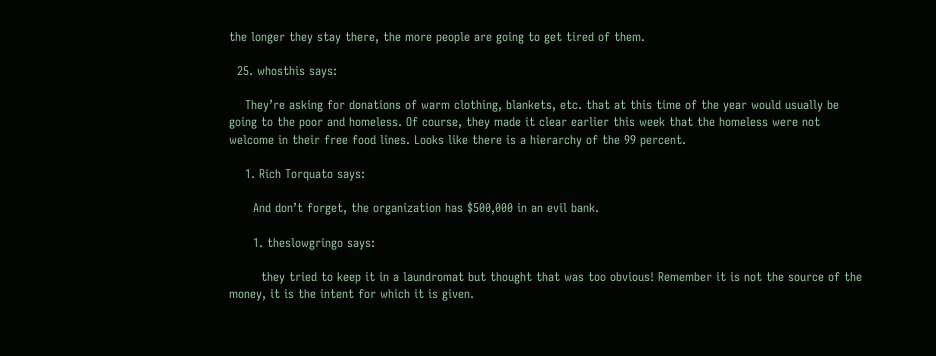the longer they stay there, the more people are going to get tired of them.

  25. whosthis says:

    They’re asking for donations of warm clothing, blankets, etc. that at this time of the year would usually be going to the poor and homeless. Of course, they made it clear earlier this week that the homeless were not welcome in their free food lines. Looks like there is a hierarchy of the 99 percent.

    1. Rich Torquato says:

      And don’t forget, the organization has $500,000 in an evil bank.

      1. theslowgringo says:

        they tried to keep it in a laundromat but thought that was too obvious! Remember it is not the source of the money, it is the intent for which it is given.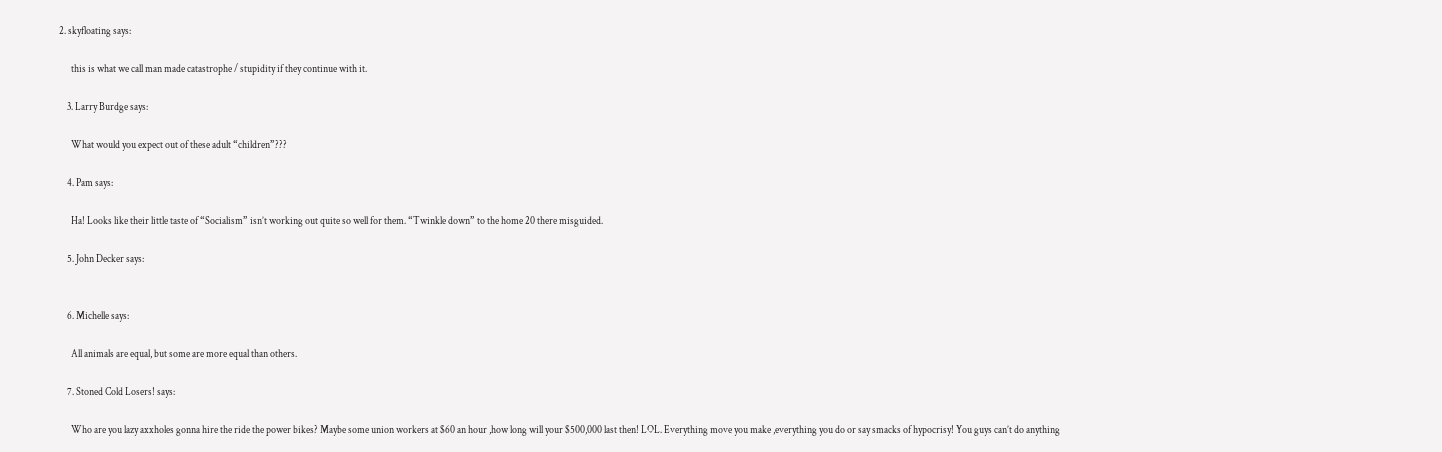2. skyfloating says:

      this is what we call man made catastrophe / stupidity if they continue with it.

    3. Larry Burdge says:

      What would you expect out of these adult “children”???

    4. Pam says:

      Ha! Looks like their little taste of “Socialism” isn’t working out quite so well for them. “Twinkle down” to the home 20 there misguided.

    5. John Decker says:


    6. Michelle says:

      All animals are equal, but some are more equal than others.

    7. Stoned Cold Losers! says:

      Who are you lazy axxholes gonna hire the ride the power bikes? Maybe some union workers at $60 an hour ,how long will your $500,000 last then! LOL. Everything move you make ,everything you do or say smacks of hypocrisy! You guys can’t do anything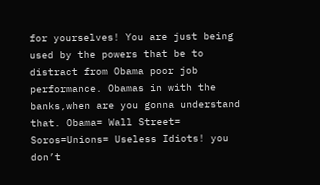for yourselves! You are just being used by the powers that be to distract from Obama poor job performance. Obamas in with the banks,when are you gonna understand that. Obama= Wall Street= Soros=Unions= Useless Idiots! you don’t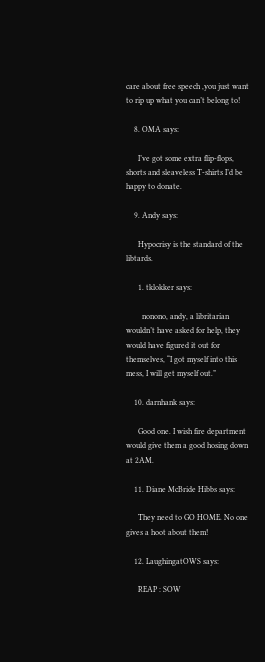care about free speech ,you just want to rip up what you can’t belong to!

    8. OMA says:

      I’ve got some extra flip-flops, shorts and sleaveless T-shirts I’d be happy to donate.

    9. Andy says:

      Hypocrisy is the standard of the libtards.

      1. tklokker says:

        nonono, andy, a libritarian wouldn’t have asked for help, they would have figured it out for themselves, “I got myself into this mess, I will get myself out.”

    10. darnhank says:

      Good one. I wish fire department would give them a good hosing down at 2AM.

    11. Diane McBride Hibbs says:

      They need to GO HOME. No one gives a hoot about them!

    12. LaughingatOWS says:

      REAP : SOW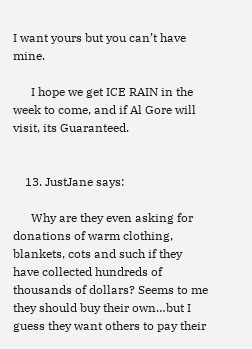I want yours but you can’t have mine.

      I hope we get ICE RAIN in the week to come, and if Al Gore will visit, its Guaranteed.


    13. JustJane says:

      Why are they even asking for donations of warm clothing, blankets, cots and such if they have collected hundreds of thousands of dollars? Seems to me they should buy their own…but I guess they want others to pay their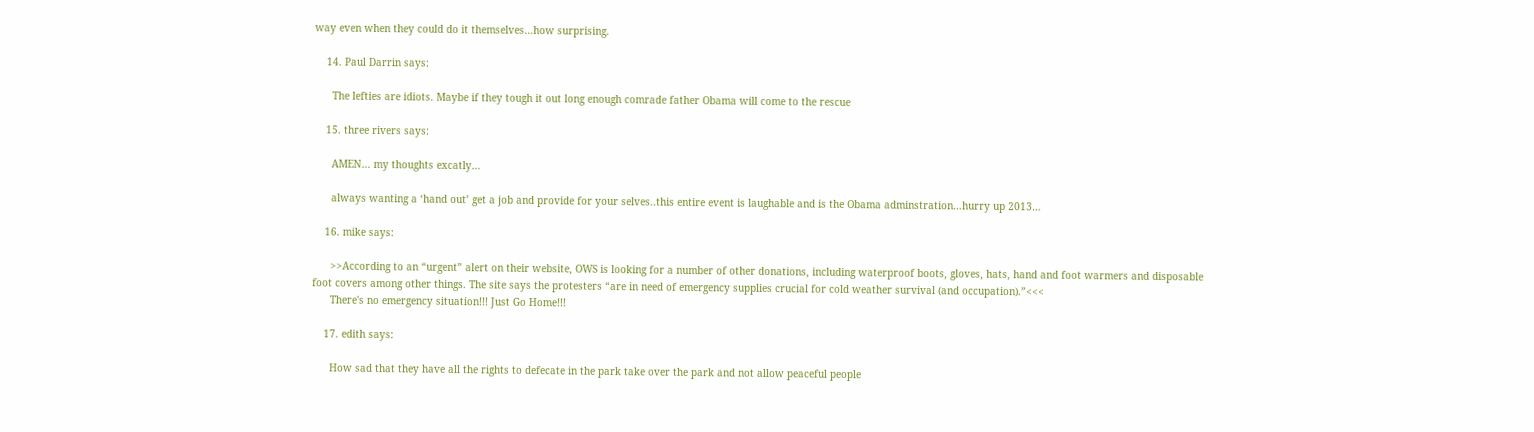way even when they could do it themselves…how surprising.

    14. Paul Darrin says:

      The lefties are idiots. Maybe if they tough it out long enough comrade father Obama will come to the rescue

    15. three rivers says:

      AMEN… my thoughts excatly…

      always wanting a ‘hand out’ get a job and provide for your selves..this entire event is laughable and is the Obama adminstration…hurry up 2013…

    16. mike says:

      >>According to an “urgent” alert on their website, OWS is looking for a number of other donations, including waterproof boots, gloves, hats, hand and foot warmers and disposable foot covers among other things. The site says the protesters “are in need of emergency supplies crucial for cold weather survival (and occupation).”<<<
      There's no emergency situation!!! Just Go Home!!!

    17. edith says:

      How sad that they have all the rights to defecate in the park take over the park and not allow peaceful people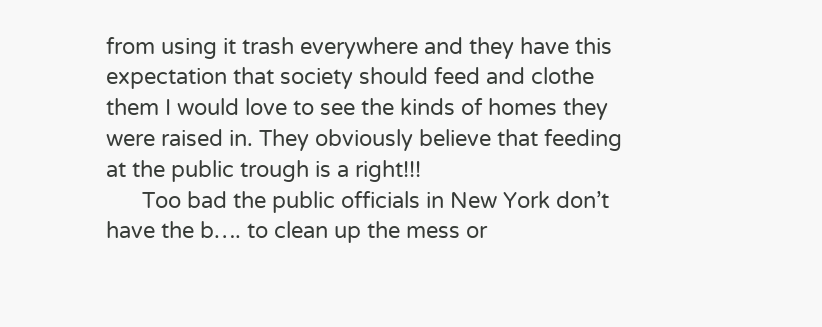from using it trash everywhere and they have this expectation that society should feed and clothe them I would love to see the kinds of homes they were raised in. They obviously believe that feeding at the public trough is a right!!!
      Too bad the public officials in New York don’t have the b…. to clean up the mess or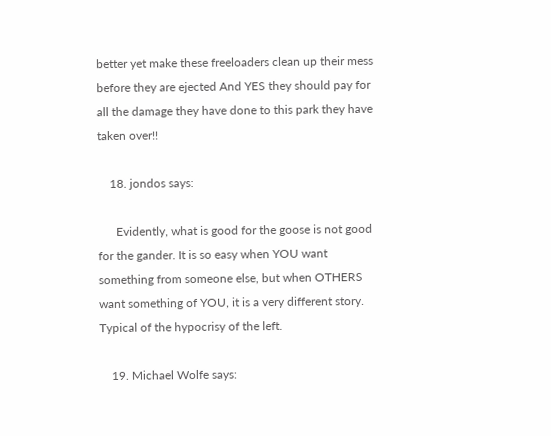better yet make these freeloaders clean up their mess before they are ejected And YES they should pay for all the damage they have done to this park they have taken over!!

    18. jondos says:

      Evidently, what is good for the goose is not good for the gander. It is so easy when YOU want something from someone else, but when OTHERS want something of YOU, it is a very different story. Typical of the hypocrisy of the left.

    19. Michael Wolfe says: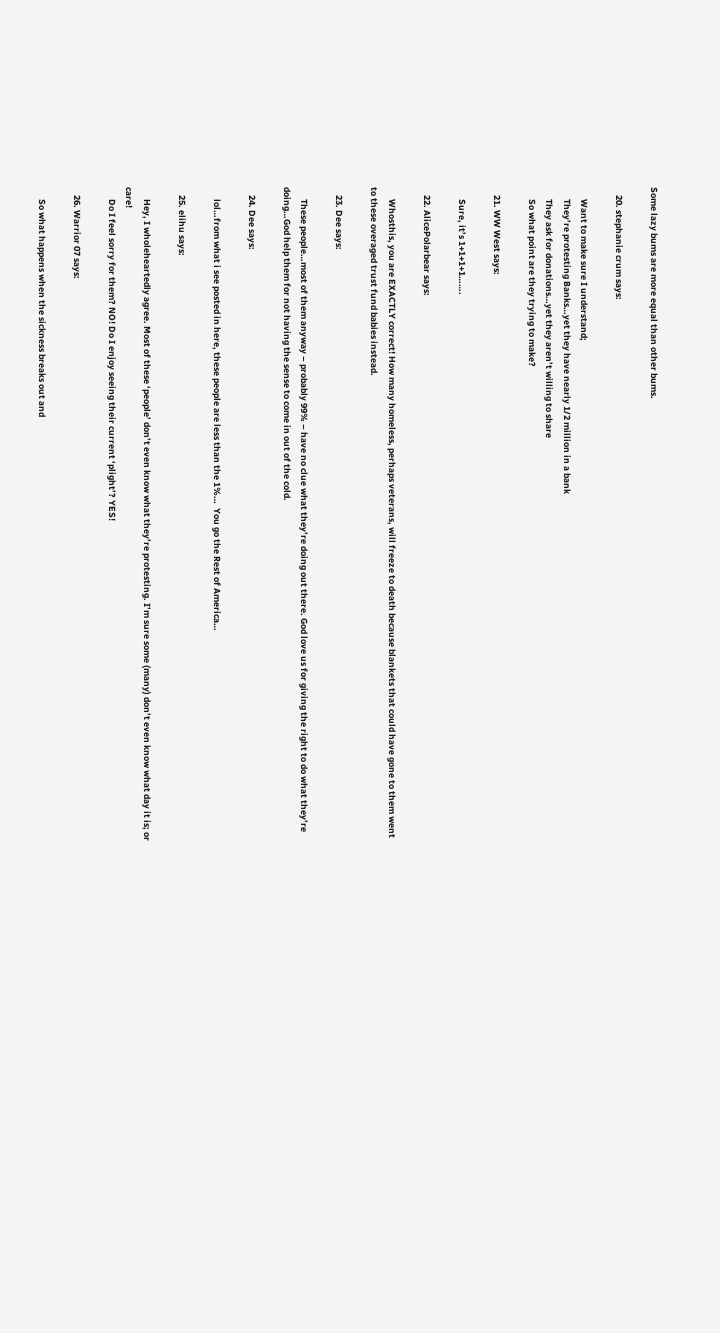Some lazy bums are more equal than other bums.

    20. stephanie crum says:

      Want to make sure I understand;
      They’re protesting Banks…yet they have nearly 1/2 million in a bank
      They ask for donations…yet they aren’t willing to share
      So what point are they trying to make?

    21. WW West says:

      Sure, it’s 1+1+1+1…….

    22. AlicePolarbear says:

      Whosthis, you are EXACTLY correct! How many homeless, perhaps veterans, will freeze to death because blankets that could have gone to them went to these overaged trust fund babies instead.

    23. Dee says:

      These people…most of them anyway – probably 99% – have no clue what they’re doing out there. God love us for giving the right to do what they’re doing…God help them for not having the sense to come in out of the cold.

    24. Dee says:

      lol…from what i see posted in here, these people are less than the 1%…  You go the Rest of America…

    25. elihu says:

      Hey, I wholeheartedly agree. Most of these ‘people’ don’t even know what they’re protesting. I’m sure some (many) don’t even know what day it is; or care!
      Do I feel sorry for them? NO! Do I enjoy seeing their current ‘plight’? YES!

    26. Warrior 07 says:

      So what happens when the sickness breaks out and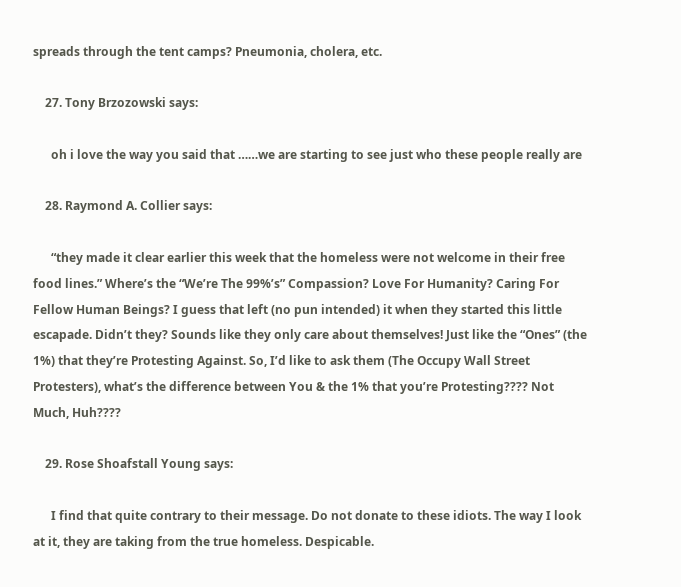spreads through the tent camps? Pneumonia, cholera, etc.

    27. Tony Brzozowski says:

      oh i love the way you said that ……we are starting to see just who these people really are

    28. Raymond A. Collier says:

      “they made it clear earlier this week that the homeless were not welcome in their free food lines.” Where’s the “We’re The 99%’s” Compassion? Love For Humanity? Caring For Fellow Human Beings? I guess that left (no pun intended) it when they started this little escapade. Didn’t they? Sounds like they only care about themselves! Just like the “Ones” (the 1%) that they’re Protesting Against. So, I’d like to ask them (The Occupy Wall Street Protesters), what’s the difference between You & the 1% that you’re Protesting???? Not Much, Huh????

    29. Rose Shoafstall Young says:

      I find that quite contrary to their message. Do not donate to these idiots. The way I look at it, they are taking from the true homeless. Despicable.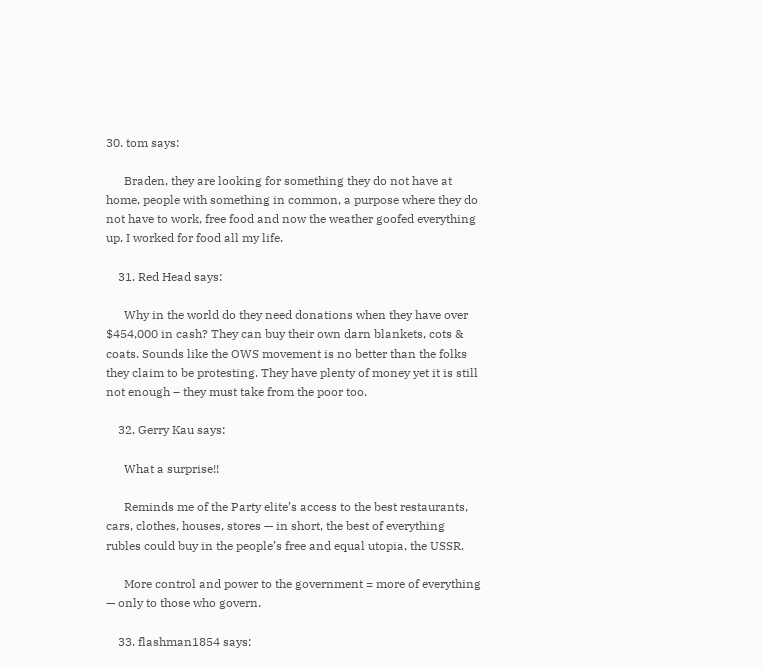30. tom says:

      Braden, they are looking for something they do not have at home, people with something in common, a purpose where they do not have to work, free food and now the weather goofed everything up. I worked for food all my life.

    31. Red Head says:

      Why in the world do they need donations when they have over $454,000 in cash? They can buy their own darn blankets, cots & coats. Sounds like the OWS movement is no better than the folks they claim to be protesting. They have plenty of money yet it is still not enough – they must take from the poor too.

    32. Gerry Kau says:

      What a surprise!!

      Reminds me of the Party elite’s access to the best restaurants, cars, clothes, houses, stores — in short, the best of everything rubles could buy in the people’s free and equal utopia, the USSR.

      More control and power to the government = more of everything — only to those who govern.

    33. flashman1854 says: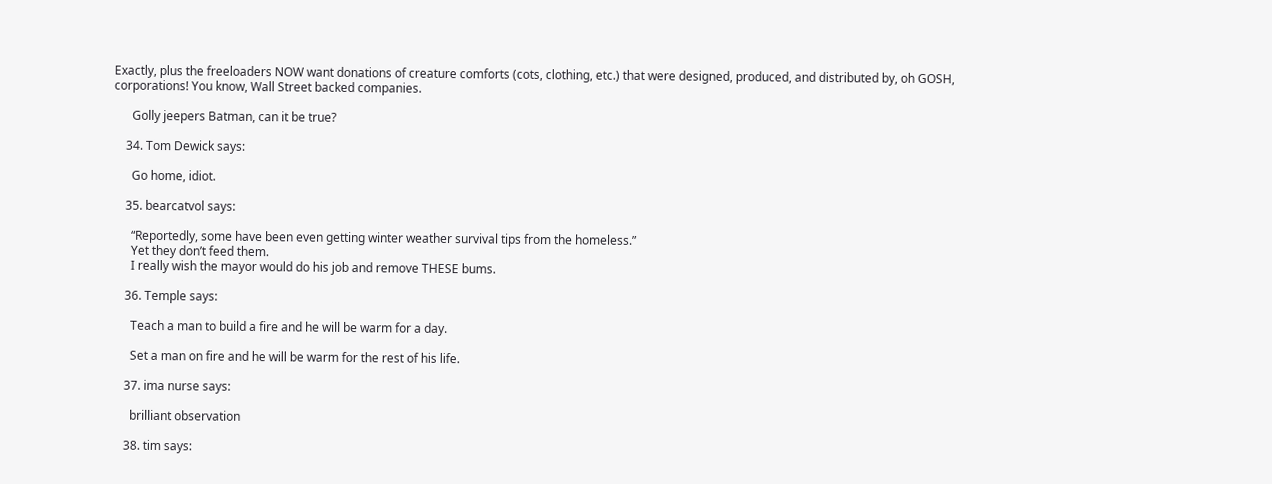Exactly, plus the freeloaders NOW want donations of creature comforts (cots, clothing, etc.) that were designed, produced, and distributed by, oh GOSH, corporations! You know, Wall Street backed companies.

      Golly jeepers Batman, can it be true?

    34. Tom Dewick says:

      Go home, idiot.

    35. bearcatvol says:

      “Reportedly, some have been even getting winter weather survival tips from the homeless.”
      Yet they don’t feed them.
      I really wish the mayor would do his job and remove THESE bums.

    36. Temple says:

      Teach a man to build a fire and he will be warm for a day.

      Set a man on fire and he will be warm for the rest of his life.

    37. ima nurse says:

      brilliant observation

    38. tim says: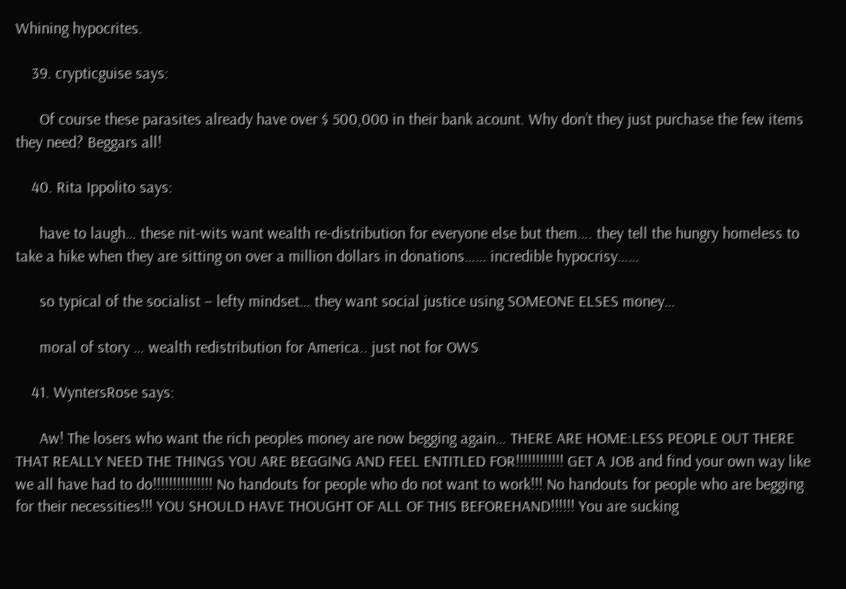Whining hypocrites.

    39. crypticguise says:

      Of course these parasites already have over $ 500,000 in their bank acount. Why don’t they just purchase the few items they need? Beggars all!

    40. Rita Ippolito says:

      have to laugh… these nit-wits want wealth re-distribution for everyone else but them…. they tell the hungry homeless to take a hike when they are sitting on over a million dollars in donations…… incredible hypocrisy……

      so typical of the socialist – lefty mindset… they want social justice using SOMEONE ELSES money…

      moral of story … wealth redistribution for America.. just not for OWS

    41. WyntersRose says:

      Aw! The losers who want the rich peoples money are now begging again… THERE ARE HOME:LESS PEOPLE OUT THERE THAT REALLY NEED THE THINGS YOU ARE BEGGING AND FEEL ENTITLED FOR!!!!!!!!!!!! GET A JOB and find your own way like we all have had to do!!!!!!!!!!!!!!! No handouts for people who do not want to work!!! No handouts for people who are begging for their necessities!!! YOU SHOULD HAVE THOUGHT OF ALL OF THIS BEFOREHAND!!!!!! You are sucking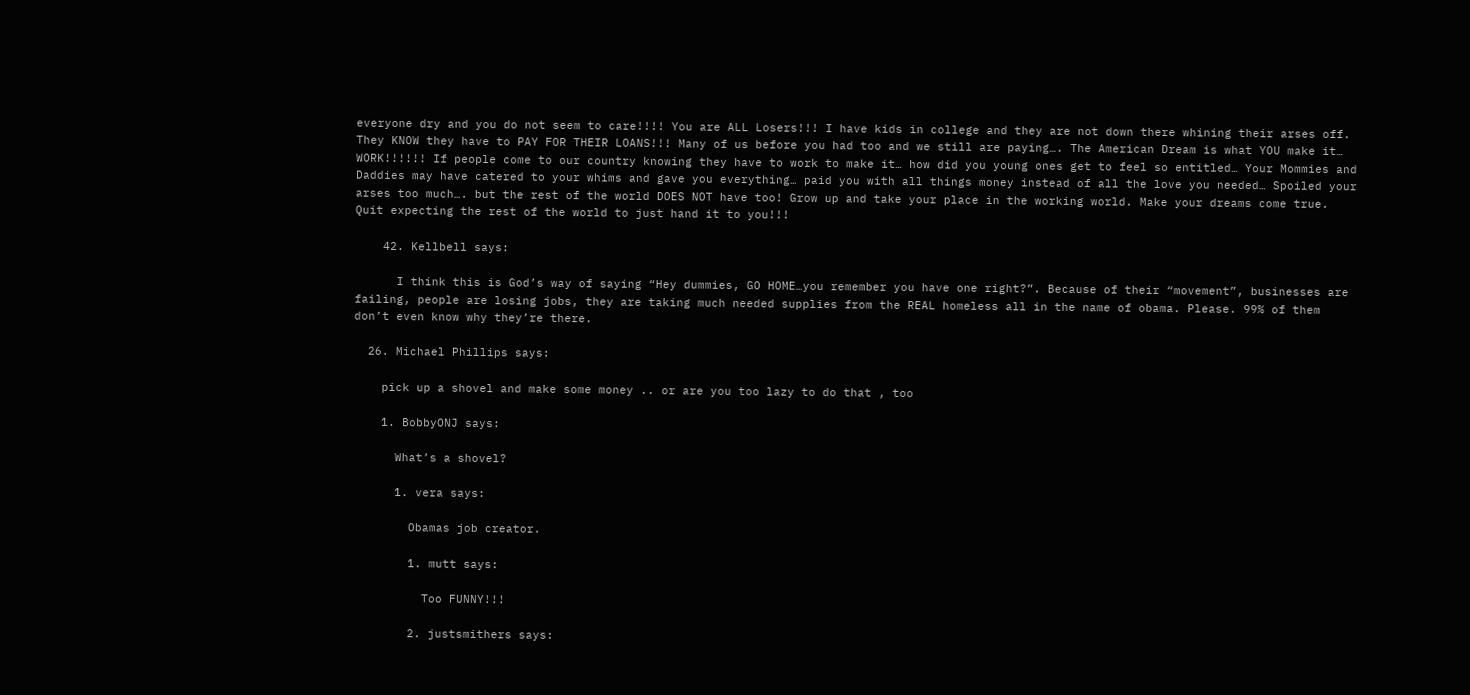everyone dry and you do not seem to care!!!! You are ALL Losers!!! I have kids in college and they are not down there whining their arses off. They KNOW they have to PAY FOR THEIR LOANS!!! Many of us before you had too and we still are paying…. The American Dream is what YOU make it… WORK!!!!!! If people come to our country knowing they have to work to make it… how did you young ones get to feel so entitled… Your Mommies and Daddies may have catered to your whims and gave you everything… paid you with all things money instead of all the love you needed… Spoiled your arses too much…. but the rest of the world DOES NOT have too! Grow up and take your place in the working world. Make your dreams come true. Quit expecting the rest of the world to just hand it to you!!!

    42. Kellbell says:

      I think this is God’s way of saying “Hey dummies, GO HOME…you remember you have one right?”. Because of their “movement”, businesses are failing, people are losing jobs, they are taking much needed supplies from the REAL homeless all in the name of obama. Please. 99% of them don’t even know why they’re there.

  26. Michael Phillips says:

    pick up a shovel and make some money .. or are you too lazy to do that , too

    1. BobbyONJ says:

      What’s a shovel?

      1. vera says:

        Obamas job creator.

        1. mutt says:

          Too FUNNY!!!

        2. justsmithers says: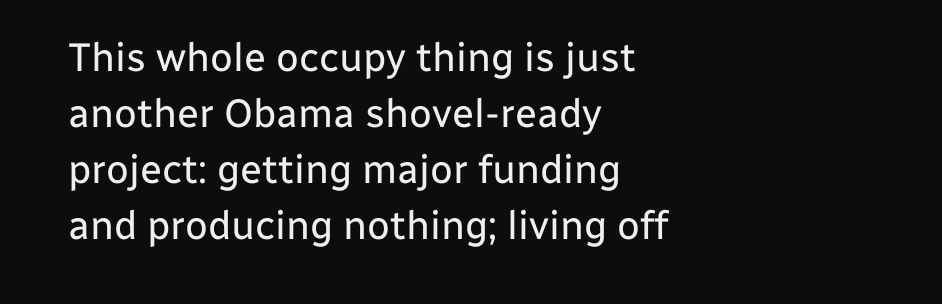This whole occupy thing is just another Obama shovel-ready project: getting major funding and producing nothing; living off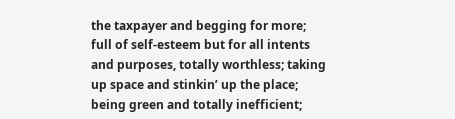the taxpayer and begging for more; full of self-esteem but for all intents and purposes, totally worthless; taking up space and stinkin’ up the place; being green and totally inefficient;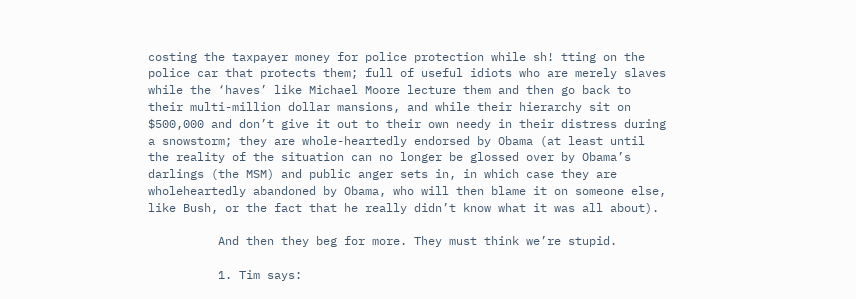costing the taxpayer money for police protection while sh! tting on the police car that protects them; full of useful idiots who are merely slaves while the ‘haves’ like Michael Moore lecture them and then go back to their multi-million dollar mansions, and while their hierarchy sit on $500,000 and don’t give it out to their own needy in their distress during a snowstorm; they are whole-heartedly endorsed by Obama (at least until the reality of the situation can no longer be glossed over by Obama’s darlings (the MSM) and public anger sets in, in which case they are wholeheartedly abandoned by Obama, who will then blame it on someone else, like Bush, or the fact that he really didn’t know what it was all about).

          And then they beg for more. They must think we’re stupid.

          1. Tim says: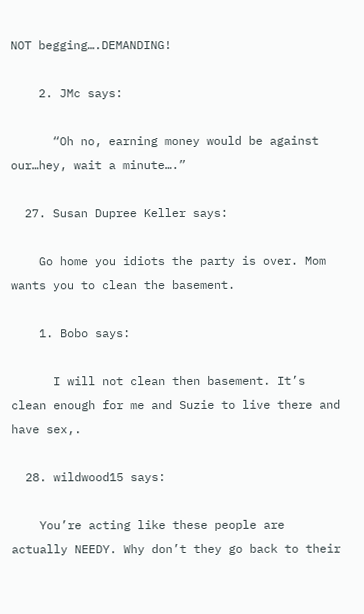NOT begging….DEMANDING!

    2. JMc says:

      “Oh no, earning money would be against our…hey, wait a minute….”

  27. Susan Dupree Keller says:

    Go home you idiots the party is over. Mom wants you to clean the basement.

    1. Bobo says:

      I will not clean then basement. It’s clean enough for me and Suzie to live there and have sex,.

  28. wildwood15 says:

    You’re acting like these people are actually NEEDY. Why don’t they go back to their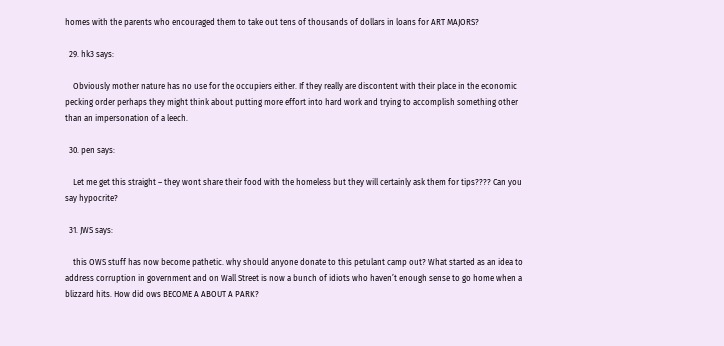homes with the parents who encouraged them to take out tens of thousands of dollars in loans for ART MAJORS?

  29. hk3 says:

    Obviously mother nature has no use for the occupiers either. If they really are discontent with their place in the economic pecking order perhaps they might think about putting more effort into hard work and trying to accomplish something other than an impersonation of a leech.

  30. pen says:

    Let me get this straight – they wont share their food with the homeless but they will certainly ask them for tips???? Can you say hypocrite?

  31. JWS says:

    this OWS stuff has now become pathetic. why should anyone donate to this petulant camp out? What started as an idea to address corruption in government and on Wall Street is now a bunch of idiots who haven’t enough sense to go home when a blizzard hits. How did ows BECOME A ABOUT A PARK?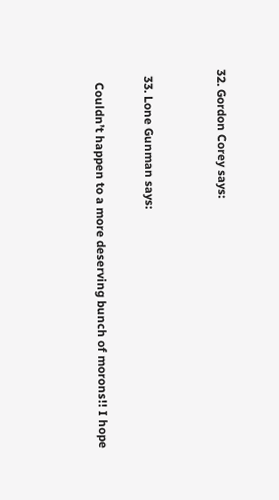32. Gordon Corey says:


  33. Lone Gunman says:

    Couldn’t happen to a more deserving bunch of morons!! I hope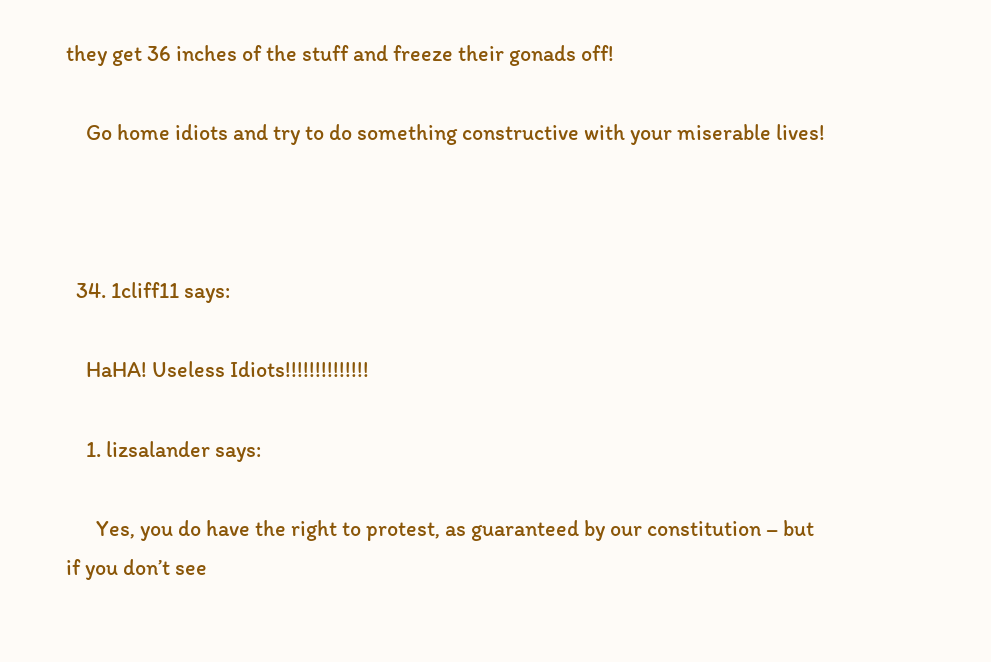they get 36 inches of the stuff and freeze their gonads off!

    Go home idiots and try to do something constructive with your miserable lives!



  34. 1cliff11 says:

    HaHA! Useless Idiots!!!!!!!!!!!!!!

    1. lizsalander says:

      Yes, you do have the right to protest, as guaranteed by our constitution – but if you don’t see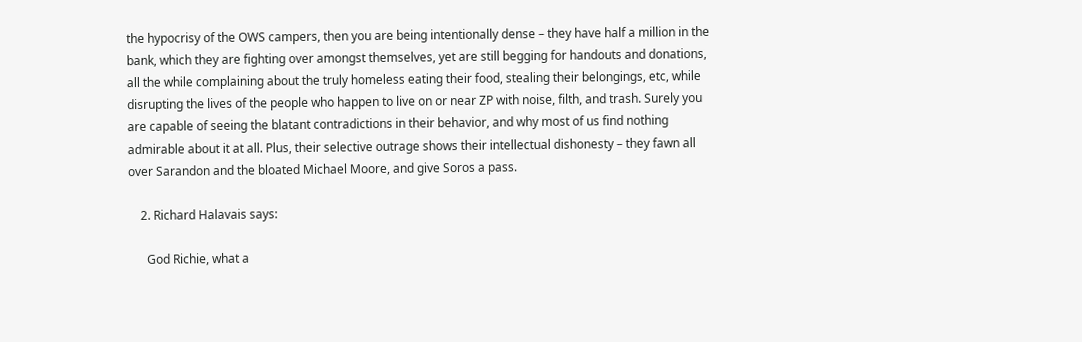the hypocrisy of the OWS campers, then you are being intentionally dense – they have half a million in the bank, which they are fighting over amongst themselves, yet are still begging for handouts and donations, all the while complaining about the truly homeless eating their food, stealing their belongings, etc, while disrupting the lives of the people who happen to live on or near ZP with noise, filth, and trash. Surely you are capable of seeing the blatant contradictions in their behavior, and why most of us find nothing admirable about it at all. Plus, their selective outrage shows their intellectual dishonesty – they fawn all over Sarandon and the bloated Michael Moore, and give Soros a pass.

    2. Richard Halavais says:

      God Richie, what a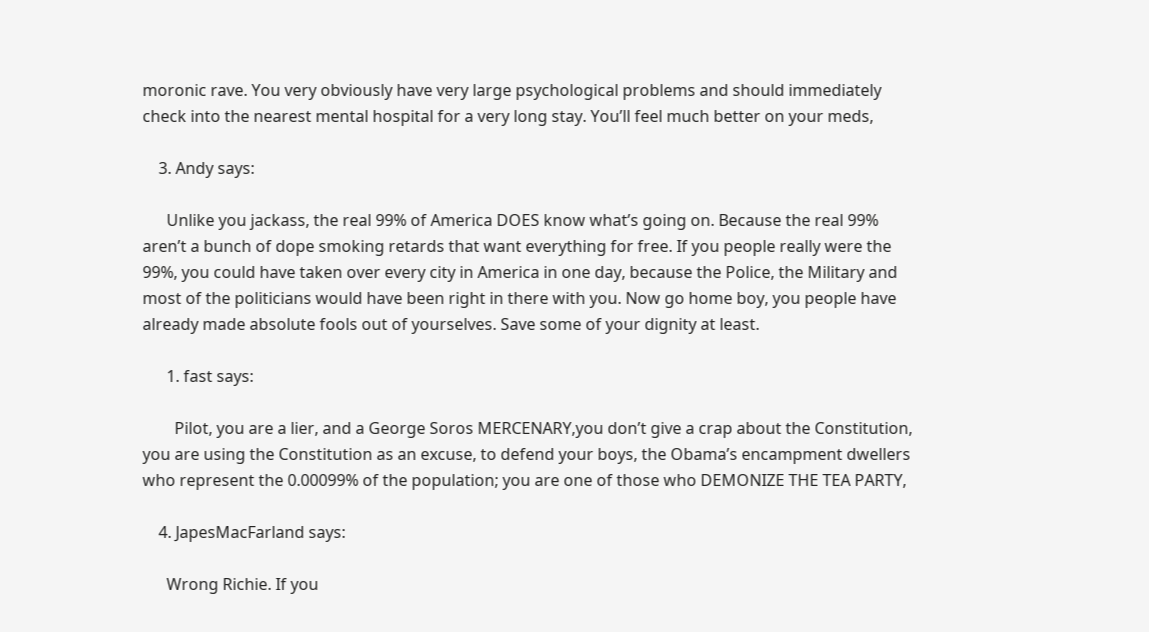moronic rave. You very obviously have very large psychological problems and should immediately check into the nearest mental hospital for a very long stay. You’ll feel much better on your meds,

    3. Andy says:

      Unlike you jackass, the real 99% of America DOES know what’s going on. Because the real 99% aren’t a bunch of dope smoking retards that want everything for free. If you people really were the 99%, you could have taken over every city in America in one day, because the Police, the Military and most of the politicians would have been right in there with you. Now go home boy, you people have already made absolute fools out of yourselves. Save some of your dignity at least.

      1. fast says:

        Pilot, you are a lier, and a George Soros MERCENARY,you don’t give a crap about the Constitution, you are using the Constitution as an excuse, to defend your boys, the Obama’s encampment dwellers who represent the 0.00099% of the population; you are one of those who DEMONIZE THE TEA PARTY,

    4. JapesMacFarland says:

      Wrong Richie. If you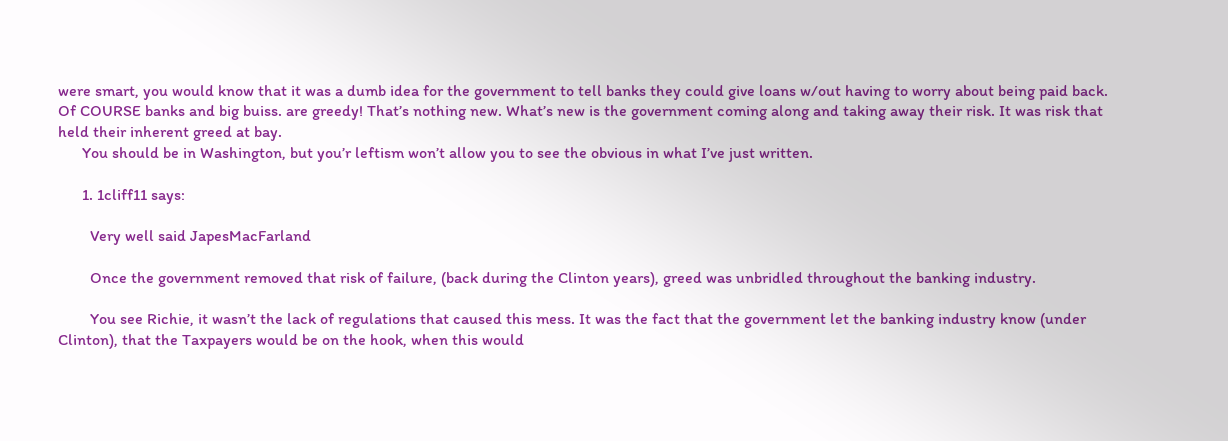were smart, you would know that it was a dumb idea for the government to tell banks they could give loans w/out having to worry about being paid back. Of COURSE banks and big buiss. are greedy! That’s nothing new. What’s new is the government coming along and taking away their risk. It was risk that held their inherent greed at bay.
      You should be in Washington, but you’r leftism won’t allow you to see the obvious in what I’ve just written.

      1. 1cliff11 says:

        Very well said JapesMacFarland

        Once the government removed that risk of failure, (back during the Clinton years), greed was unbridled throughout the banking industry.

        You see Richie, it wasn’t the lack of regulations that caused this mess. It was the fact that the government let the banking industry know (under Clinton), that the Taxpayers would be on the hook, when this would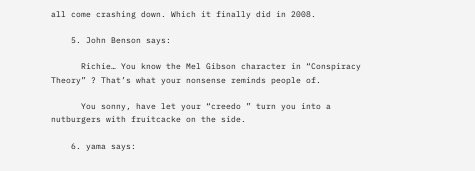all come crashing down. Which it finally did in 2008.

    5. John Benson says:

      Richie… You know the Mel Gibson character in “Conspiracy Theory” ? That’s what your nonsense reminds people of.

      You sonny, have let your “creedo ” turn you into a nutburgers with fruitcacke on the side.

    6. yama says: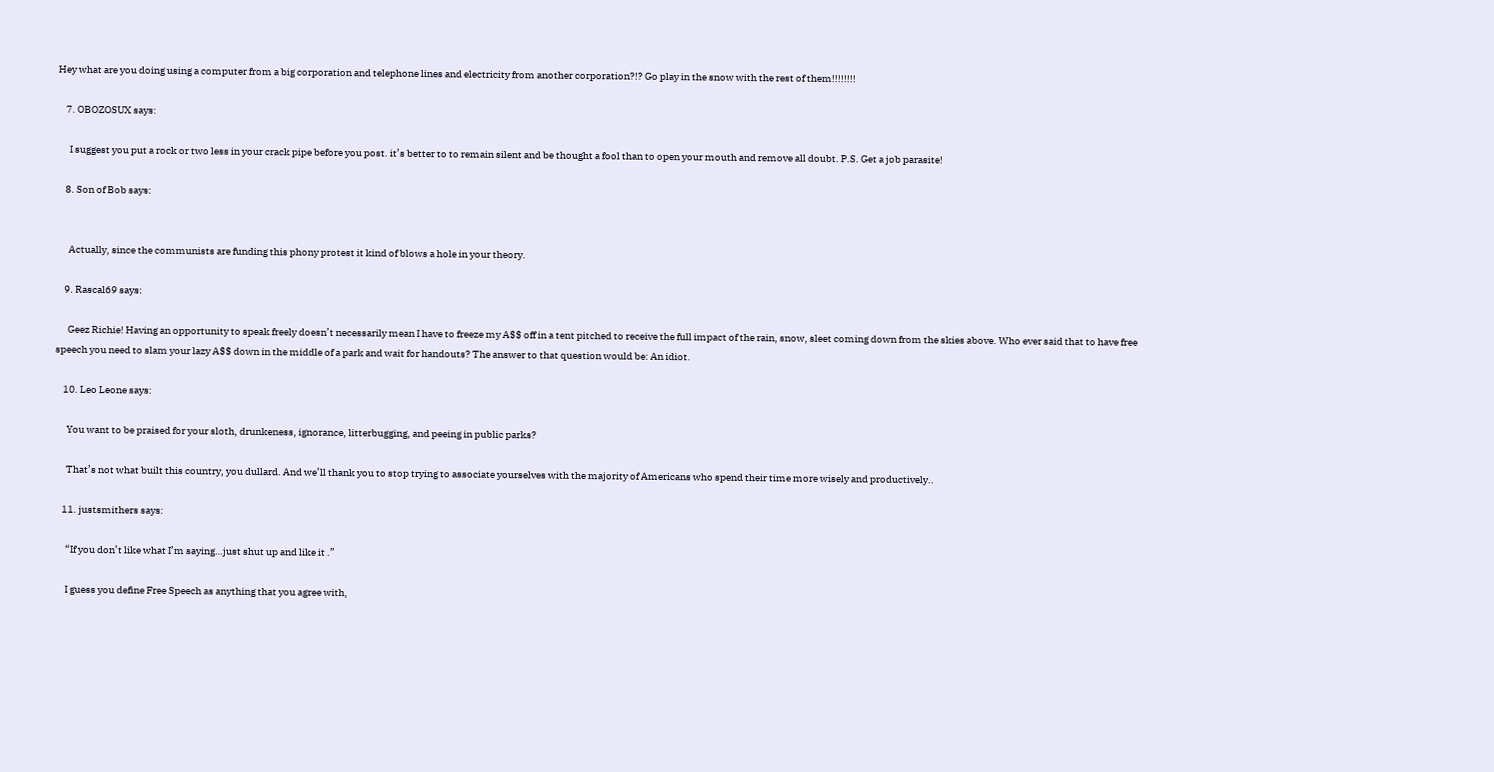Hey what are you doing using a computer from a big corporation and telephone lines and electricity from another corporation?!? Go play in the snow with the rest of them!!!!!!!!

    7. OBOZOSUX says:

      I suggest you put a rock or two less in your crack pipe before you post. it’s better to to remain silent and be thought a fool than to open your mouth and remove all doubt. P.S. Get a job parasite!

    8. Son of Bob says:


      Actually, since the communists are funding this phony protest it kind of blows a hole in your theory.

    9. Rascal69 says:

      Geez Richie! Having an opportunity to speak freely doesn’t necessarily mean I have to freeze my A$$ off in a tent pitched to receive the full impact of the rain, snow, sleet coming down from the skies above. Who ever said that to have free speech you need to slam your lazy A$$ down in the middle of a park and wait for handouts? The answer to that question would be: An idiot.

    10. Leo Leone says:

      You want to be praised for your sloth, drunkeness, ignorance, litterbugging, and peeing in public parks?

      That’s not what built this country, you dullard. And we’ll thank you to stop trying to associate yourselves with the majority of Americans who spend their time more wisely and productively..

    11. justsmithers says:

      “If you don’t like what I’m saying…just shut up and like it .”

      I guess you define Free Speech as anything that you agree with,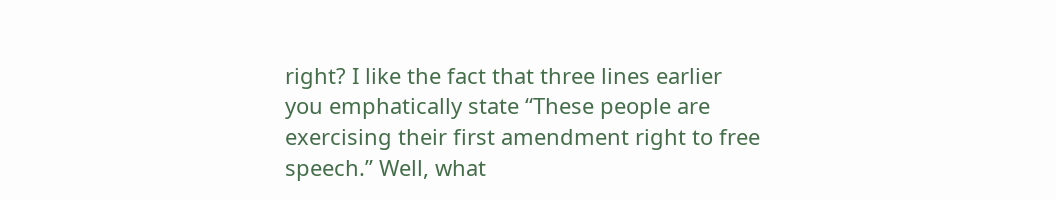right? I like the fact that three lines earlier you emphatically state “These people are exercising their first amendment right to free speech.” Well, what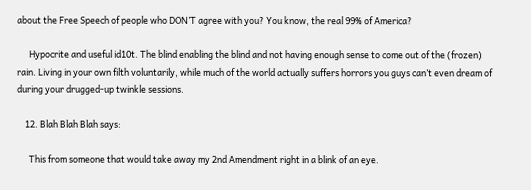about the Free Speech of people who DON’T agree with you? You know, the real 99% of America?

      Hypocrite and useful id10t. The blind enabling the blind and not having enough sense to come out of the (frozen) rain. Living in your own filth voluntarily, while much of the world actually suffers horrors you guys can’t even dream of during your drugged-up twinkle sessions.

    12. Blah Blah Blah says:

      This from someone that would take away my 2nd Amendment right in a blink of an eye.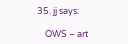35. jj says:

    OWS – art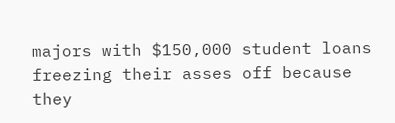majors with $150,000 student loans freezing their asses off because they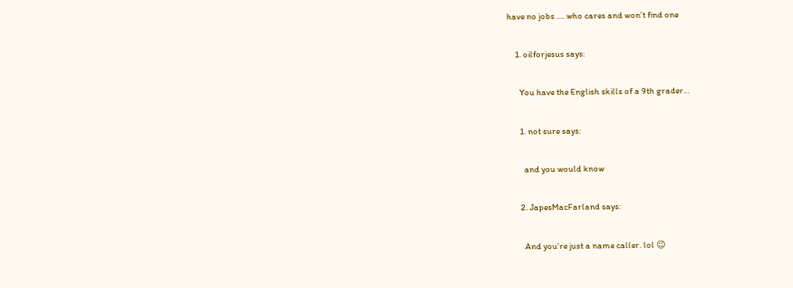have no jobs …. who cares and won’t find one

    1. oilforjesus says:

      You have the English skills of a 9th grader…

      1. not sure says:

        and you would know

      2. JapesMacFarland says:

        And you’re just a name caller. lol 😉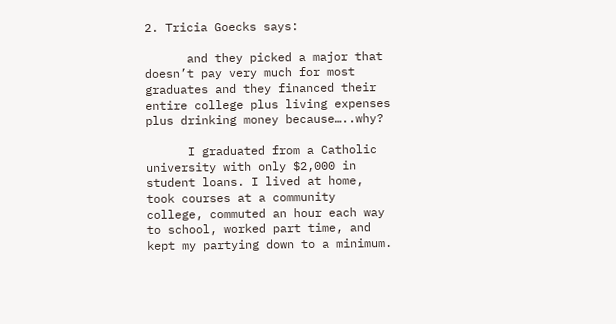2. Tricia Goecks says:

      and they picked a major that doesn’t pay very much for most graduates and they financed their entire college plus living expenses plus drinking money because…..why?

      I graduated from a Catholic university with only $2,000 in student loans. I lived at home, took courses at a community college, commuted an hour each way to school, worked part time, and kept my partying down to a minimum.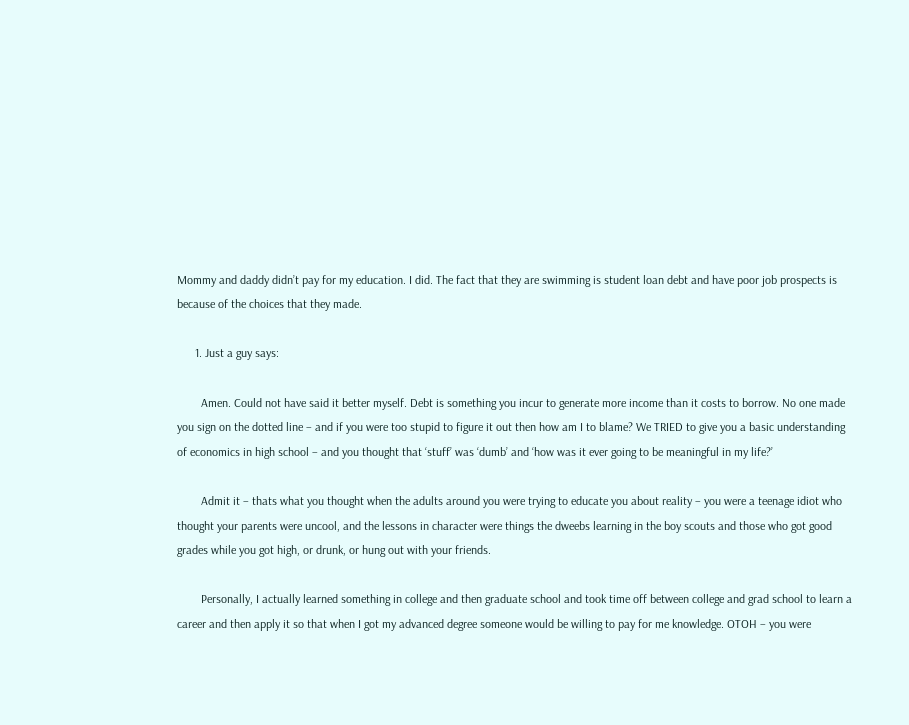Mommy and daddy didn’t pay for my education. I did. The fact that they are swimming is student loan debt and have poor job prospects is because of the choices that they made.

      1. Just a guy says:

        Amen. Could not have said it better myself. Debt is something you incur to generate more income than it costs to borrow. No one made you sign on the dotted line – and if you were too stupid to figure it out then how am I to blame? We TRIED to give you a basic understanding of economics in high school – and you thought that ‘stuff’ was ‘dumb’ and ‘how was it ever going to be meaningful in my life?’

        Admit it – thats what you thought when the adults around you were trying to educate you about reality – you were a teenage idiot who thought your parents were uncool, and the lessons in character were things the dweebs learning in the boy scouts and those who got good grades while you got high, or drunk, or hung out with your friends.

        Personally, I actually learned something in college and then graduate school and took time off between college and grad school to learn a career and then apply it so that when I got my advanced degree someone would be willing to pay for me knowledge. OTOH – you were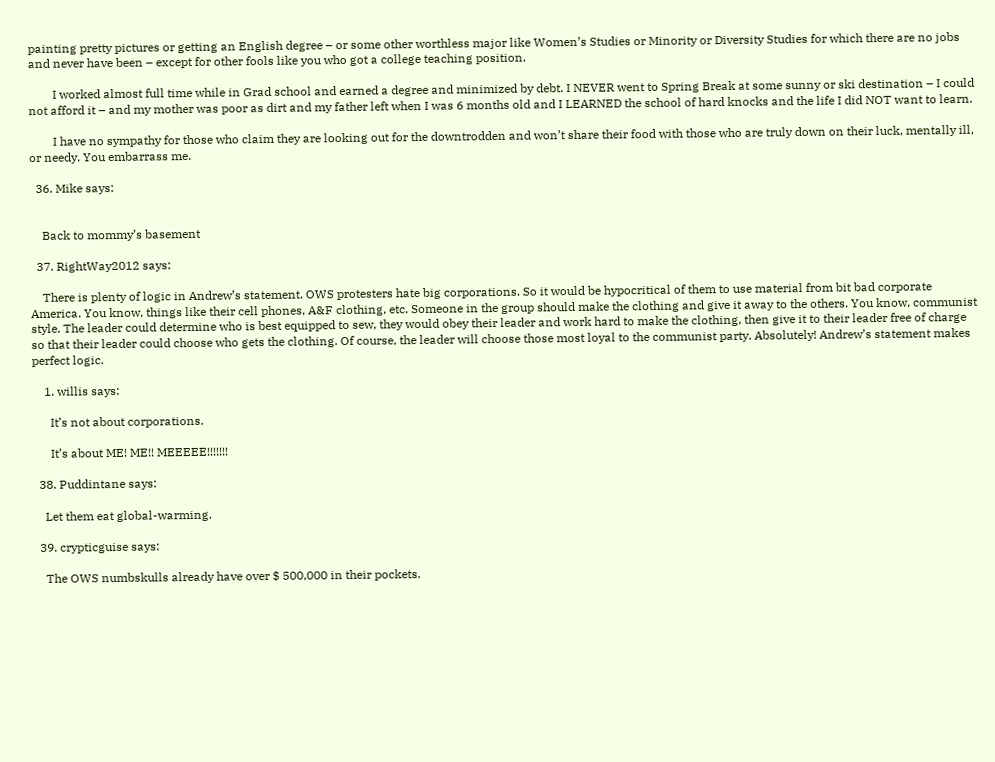painting pretty pictures or getting an English degree – or some other worthless major like Women’s Studies or Minority or Diversity Studies for which there are no jobs and never have been – except for other fools like you who got a college teaching position.

        I worked almost full time while in Grad school and earned a degree and minimized by debt. I NEVER went to Spring Break at some sunny or ski destination – I could not afford it – and my mother was poor as dirt and my father left when I was 6 months old and I LEARNED the school of hard knocks and the life I did NOT want to learn.

        I have no sympathy for those who claim they are looking out for the downtrodden and won’t share their food with those who are truly down on their luck, mentally ill, or needy. You embarrass me.

  36. Mike says:


    Back to mommy’s basement

  37. RightWay2012 says:

    There is plenty of logic in Andrew’s statement. OWS protesters hate big corporations. So it would be hypocritical of them to use material from bit bad corporate America. You know, things like their cell phones, A&F clothing, etc. Someone in the group should make the clothing and give it away to the others. You know, communist style. The leader could determine who is best equipped to sew, they would obey their leader and work hard to make the clothing, then give it to their leader free of charge so that their leader could choose who gets the clothing. Of course, the leader will choose those most loyal to the communist party. Absolutely! Andrew’s statement makes perfect logic.

    1. willis says:

      It’s not about corporations.

      It’s about ME! ME!! MEEEEE!!!!!!!

  38. Puddintane says:

    Let them eat global-warming.

  39. crypticguise says:

    The OWS numbskulls already have over $ 500,000 in their pockets.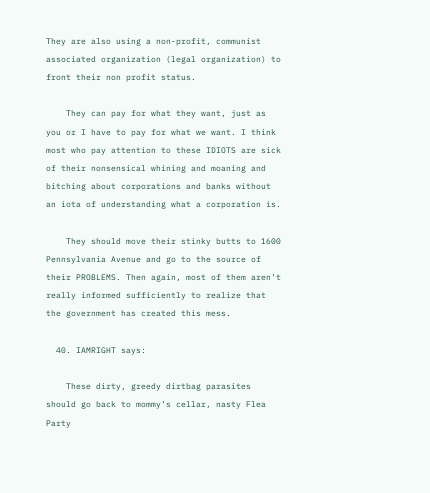They are also using a non-profit, communist associated organization (legal organization) to front their non profit status.

    They can pay for what they want, just as you or I have to pay for what we want. I think most who pay attention to these IDIOTS are sick of their nonsensical whining and moaning and bitching about corporations and banks without an iota of understanding what a corporation is.

    They should move their stinky butts to 1600 Pennsylvania Avenue and go to the source of their PROBLEMS. Then again, most of them aren’t really informed sufficiently to realize that the government has created this mess.

  40. IAMRIGHT says:

    These dirty, greedy dirtbag parasites should go back to mommy’s cellar, nasty Flea Party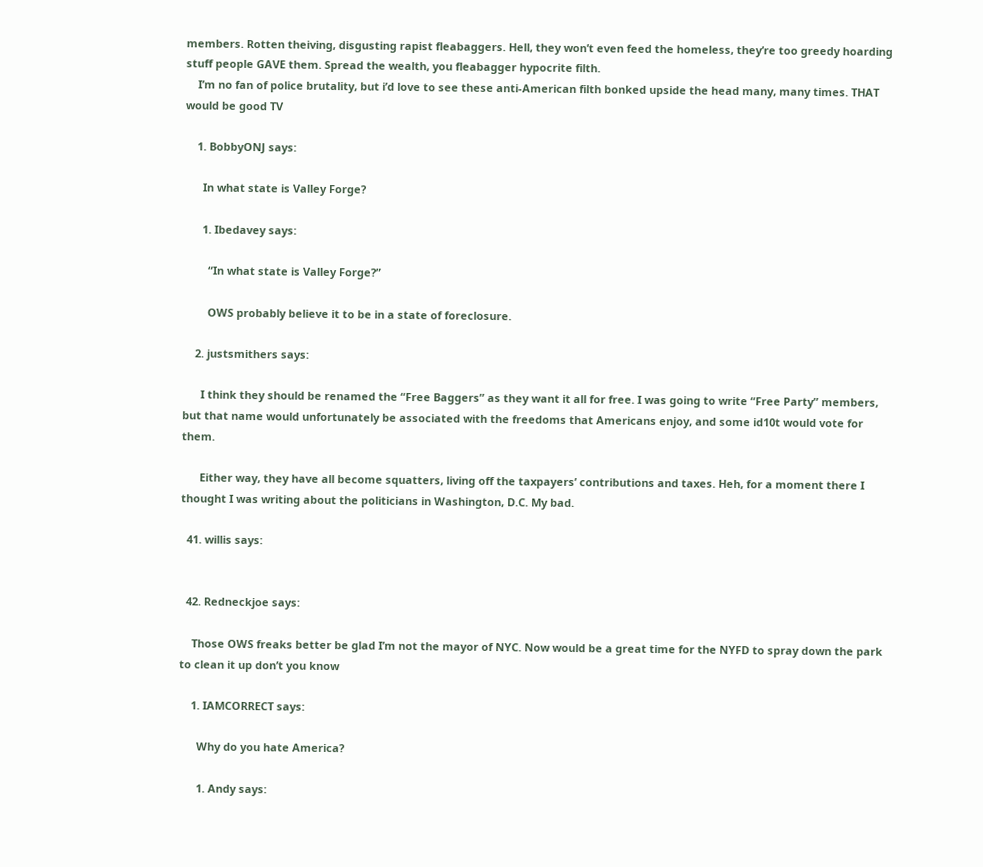members. Rotten theiving, disgusting rapist fleabaggers. Hell, they won’t even feed the homeless, they’re too greedy hoarding stuff people GAVE them. Spread the wealth, you fleabagger hypocrite filth.
    I’m no fan of police brutality, but i’d love to see these anti-American filth bonked upside the head many, many times. THAT would be good TV

    1. BobbyONJ says:

      In what state is Valley Forge?

      1. Ibedavey says:

        “In what state is Valley Forge?”

        OWS probably believe it to be in a state of foreclosure.

    2. justsmithers says:

      I think they should be renamed the “Free Baggers” as they want it all for free. I was going to write “Free Party” members, but that name would unfortunately be associated with the freedoms that Americans enjoy, and some id10t would vote for them.

      Either way, they have all become squatters, living off the taxpayers’ contributions and taxes. Heh, for a moment there I thought I was writing about the politicians in Washington, D.C. My bad.

  41. willis says:


  42. Redneckjoe says:

    Those OWS freaks better be glad I’m not the mayor of NYC. Now would be a great time for the NYFD to spray down the park to clean it up don’t you know

    1. IAMCORRECT says:

      Why do you hate America?

      1. Andy says: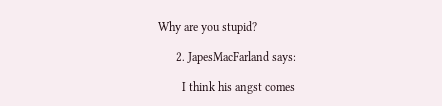Why are you stupid?

      2. JapesMacFarland says:

        I think his angst comes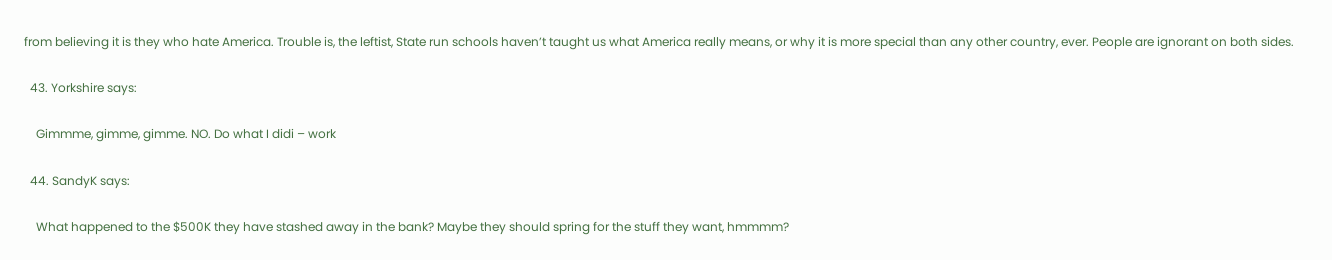from believing it is they who hate America. Trouble is, the leftist, State run schools haven’t taught us what America really means, or why it is more special than any other country, ever. People are ignorant on both sides.

  43. Yorkshire says:

    Gimmme, gimme, gimme. NO. Do what I didi – work

  44. SandyK says:

    What happened to the $500K they have stashed away in the bank? Maybe they should spring for the stuff they want, hmmmm?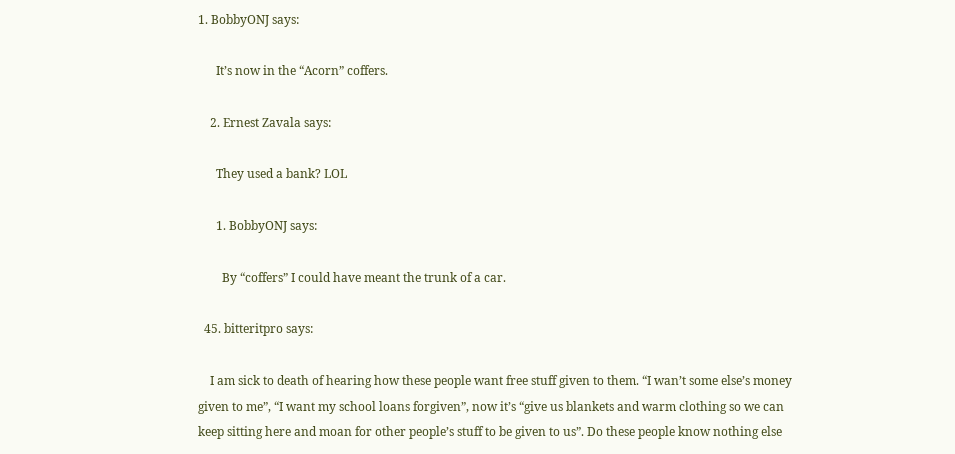1. BobbyONJ says:

      It’s now in the “Acorn” coffers.

    2. Ernest Zavala says:

      They used a bank? LOL

      1. BobbyONJ says:

        By “coffers” I could have meant the trunk of a car.

  45. bitteritpro says:

    I am sick to death of hearing how these people want free stuff given to them. “I wan’t some else’s money given to me”, “I want my school loans forgiven”, now it’s “give us blankets and warm clothing so we can keep sitting here and moan for other people’s stuff to be given to us”. Do these people know nothing else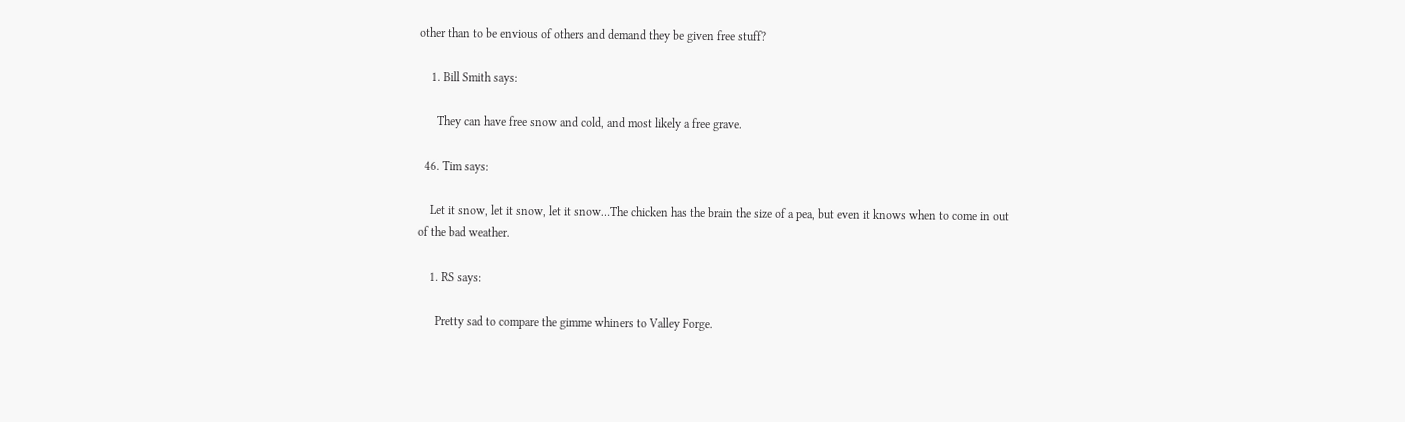other than to be envious of others and demand they be given free stuff?

    1. Bill Smith says:

      They can have free snow and cold, and most likely a free grave.

  46. Tim says:

    Let it snow, let it snow, let it snow…The chicken has the brain the size of a pea, but even it knows when to come in out of the bad weather.

    1. RS says:

      Pretty sad to compare the gimme whiners to Valley Forge.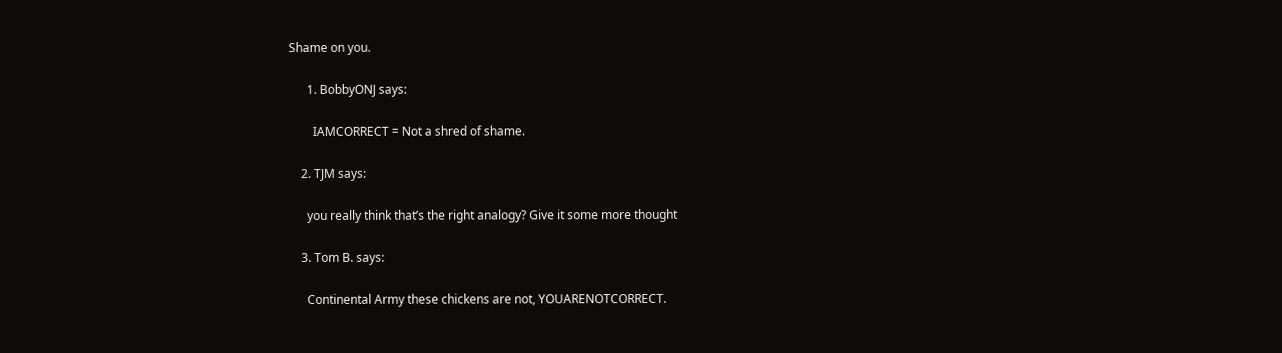Shame on you.

      1. BobbyONJ says:

        IAMCORRECT = Not a shred of shame.

    2. TJM says:

      you really think that’s the right analogy? Give it some more thought

    3. Tom B. says:

      Continental Army these chickens are not, YOUARENOTCORRECT.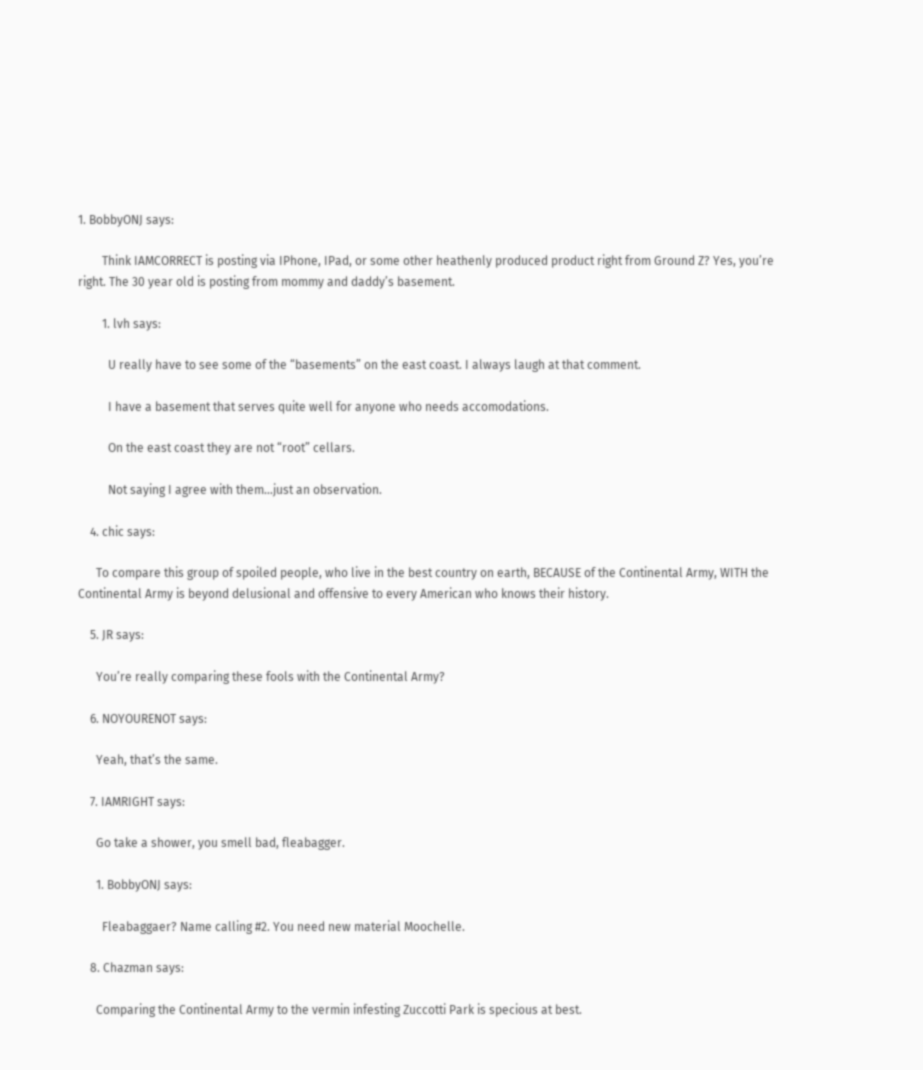1. BobbyONJ says:

        Think IAMCORRECT is posting via IPhone, IPad, or some other heathenly produced product right from Ground Z? Yes, you’re right. The 30 year old is posting from mommy and daddy’s basement.

        1. lvh says:

          U really have to see some of the “basements” on the east coast. I always laugh at that comment.

          I have a basement that serves quite well for anyone who needs accomodations.

          On the east coast they are not “root” cellars.

          Not saying I agree with them…just an observation.

    4. chic says:

      To compare this group of spoiled people, who live in the best country on earth, BECAUSE of the Continental Army, WITH the Continental Army is beyond delusional and offensive to every American who knows their history.

    5. JR says:

      You’re really comparing these fools with the Continental Army?

    6. NOYOURENOT says:

      Yeah, that’s the same.

    7. IAMRIGHT says:

      Go take a shower, you smell bad, fleabagger.

      1. BobbyONJ says:

        Fleabaggaer? Name calling #2. You need new material Moochelle.

    8. Chazman says:

      Comparing the Continental Army to the vermin infesting Zuccotti Park is specious at best.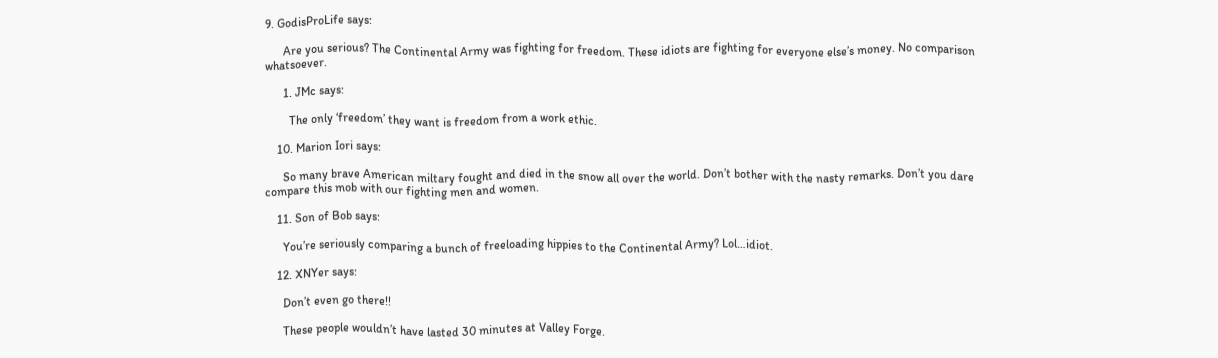9. GodisProLife says:

      Are you serious? The Continental Army was fighting for freedom. These idiots are fighting for everyone else’s money. No comparison whatsoever.

      1. JMc says:

        The only ‘freedom’ they want is freedom from a work ethic.

    10. Marion Iori says:

      So many brave American miltary fought and died in the snow all over the world. Don’t bother with the nasty remarks. Don’t you dare compare this mob with our fighting men and women.

    11. Son of Bob says:

      You’re seriously comparing a bunch of freeloading hippies to the Continental Army? Lol…idiot.

    12. XNYer says:

      Don’t even go there!!

      These people wouldn’t have lasted 30 minutes at Valley Forge.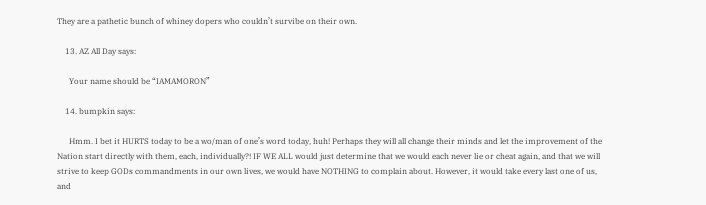They are a pathetic bunch of whiney dopers who couldn’t survibe on their own.

    13. AZ All Day says:

      Your name should be “IAMAMORON”

    14. bumpkin says:

      Hmm. I bet it HURTS today to be a wo/man of one’s word today, huh! Perhaps they will all change their minds and let the improvement of the Nation start directly with them, each, individually?! IF WE ALL would just determine that we would each never lie or cheat again, and that we will strive to keep GODs commandments in our own lives, we would have NOTHING to complain about. However, it would take every last one of us, and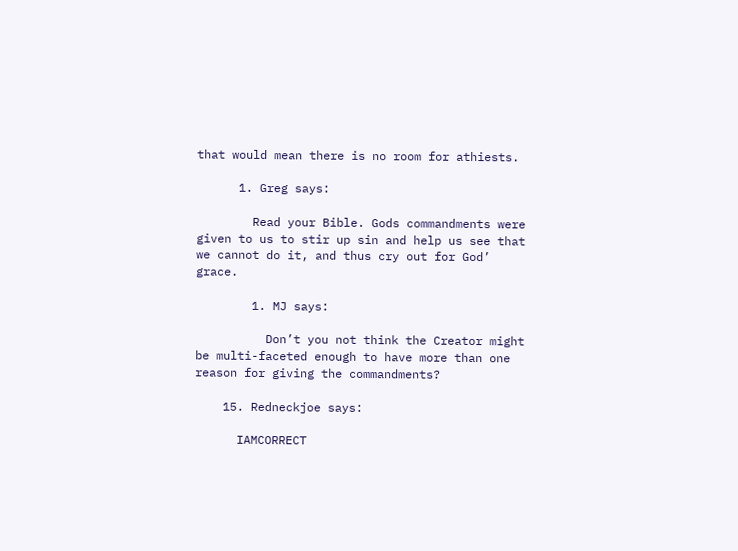that would mean there is no room for athiests.

      1. Greg says:

        Read your Bible. Gods commandments were given to us to stir up sin and help us see that we cannot do it, and thus cry out for God’ grace.

        1. MJ says:

          Don’t you not think the Creator might be multi-faceted enough to have more than one reason for giving the commandments?

    15. Redneckjoe says:

      IAMCORRECT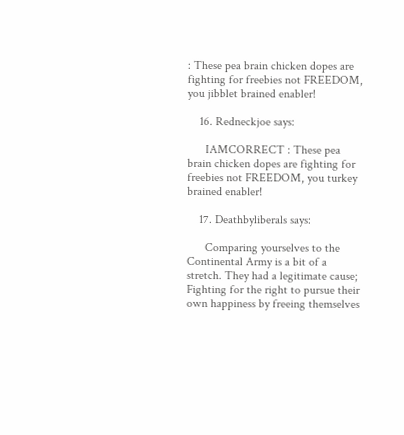: These pea brain chicken dopes are fighting for freebies not FREEDOM, you jibblet brained enabler!

    16. Redneckjoe says:

      IAMCORRECT : These pea brain chicken dopes are fighting for freebies not FREEDOM, you turkey brained enabler!

    17. Deathbyliberals says:

      Comparing yourselves to the Continental Army is a bit of a stretch. They had a legitimate cause; Fighting for the right to pursue their own happiness by freeing themselves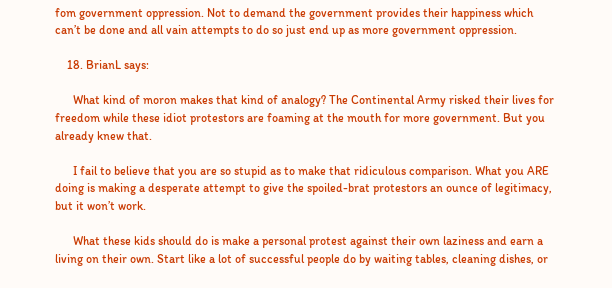fom government oppression. Not to demand the government provides their happiness which can’t be done and all vain attempts to do so just end up as more government oppression.

    18. BrianL says:

      What kind of moron makes that kind of analogy? The Continental Army risked their lives for freedom while these idiot protestors are foaming at the mouth for more government. But you already knew that.

      I fail to believe that you are so stupid as to make that ridiculous comparison. What you ARE doing is making a desperate attempt to give the spoiled-brat protestors an ounce of legitimacy, but it won’t work.

      What these kids should do is make a personal protest against their own laziness and earn a living on their own. Start like a lot of successful people do by waiting tables, cleaning dishes, or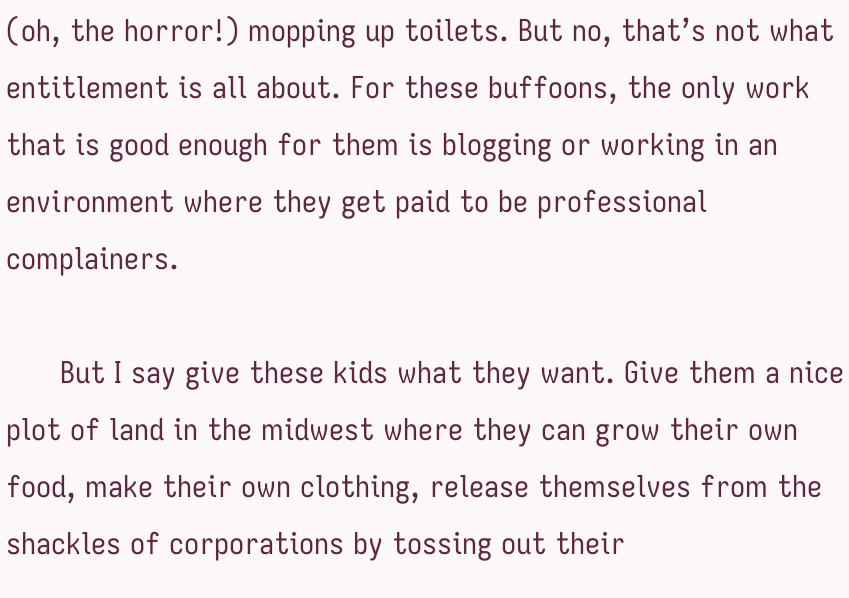(oh, the horror!) mopping up toilets. But no, that’s not what entitlement is all about. For these buffoons, the only work that is good enough for them is blogging or working in an environment where they get paid to be professional complainers.

      But I say give these kids what they want. Give them a nice plot of land in the midwest where they can grow their own food, make their own clothing, release themselves from the shackles of corporations by tossing out their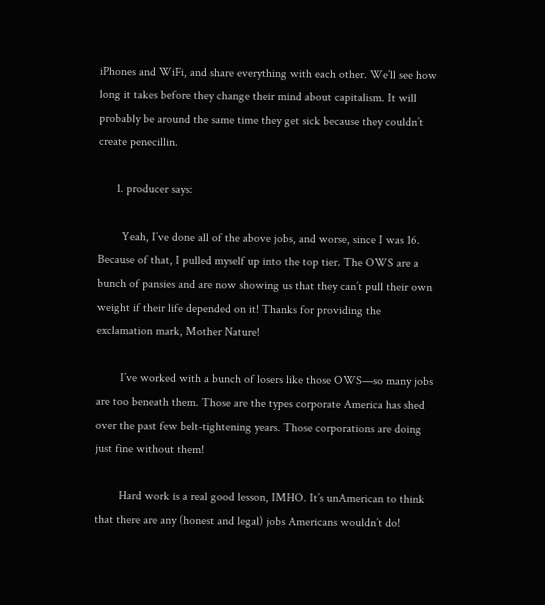iPhones and WiFi, and share everything with each other. We’ll see how long it takes before they change their mind about capitalism. It will probably be around the same time they get sick because they couldn’t create penecillin.

      1. producer says:

        Yeah, I’ve done all of the above jobs, and worse, since I was 16. Because of that, I pulled myself up into the top tier. The OWS are a bunch of pansies and are now showing us that they can’t pull their own weight if their life depended on it! Thanks for providing the exclamation mark, Mother Nature!

        I’ve worked with a bunch of losers like those OWS—so many jobs are too beneath them. Those are the types corporate America has shed over the past few belt-tightening years. Those corporations are doing just fine without them!

        Hard work is a real good lesson, IMHO. It’s unAmerican to think that there are any (honest and legal) jobs Americans wouldn’t do!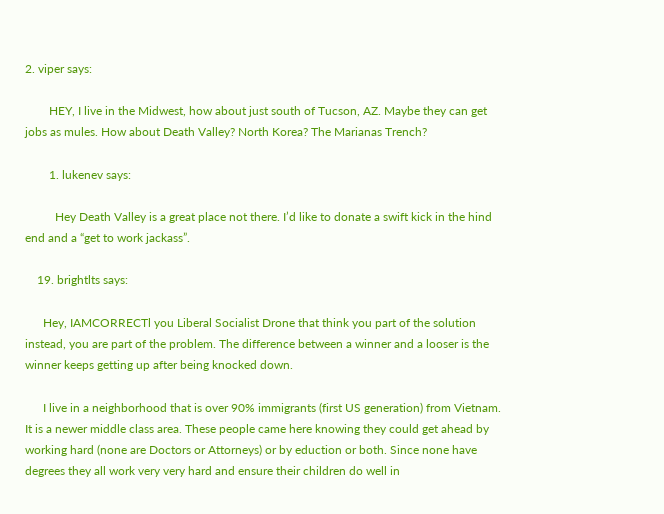2. viper says:

        HEY, I live in the Midwest, how about just south of Tucson, AZ. Maybe they can get jobs as mules. How about Death Valley? North Korea? The Marianas Trench?

        1. lukenev says:

          Hey Death Valley is a great place not there. I’d like to donate a swift kick in the hind end and a “get to work jackass”.

    19. brightlts says:

      Hey, IAMCORRECTl you Liberal Socialist Drone that think you part of the solution instead, you are part of the problem. The difference between a winner and a looser is the winner keeps getting up after being knocked down.

      I live in a neighborhood that is over 90% immigrants (first US generation) from Vietnam. It is a newer middle class area. These people came here knowing they could get ahead by working hard (none are Doctors or Attorneys) or by eduction or both. Since none have degrees they all work very very hard and ensure their children do well in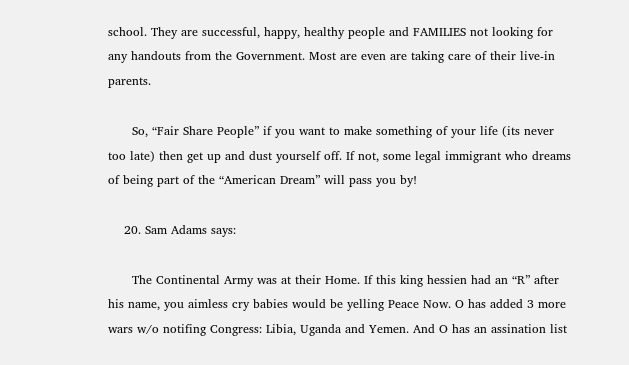school. They are successful, happy, healthy people and FAMILIES not looking for any handouts from the Government. Most are even are taking care of their live-in parents.

      So, “Fair Share People” if you want to make something of your life (its never too late) then get up and dust yourself off. If not, some legal immigrant who dreams of being part of the “American Dream” will pass you by!

    20. Sam Adams says:

      The Continental Army was at their Home. If this king hessien had an “R” after his name, you aimless cry babies would be yelling Peace Now. O has added 3 more wars w/o notifing Congress: Libia, Uganda and Yemen. And O has an assination list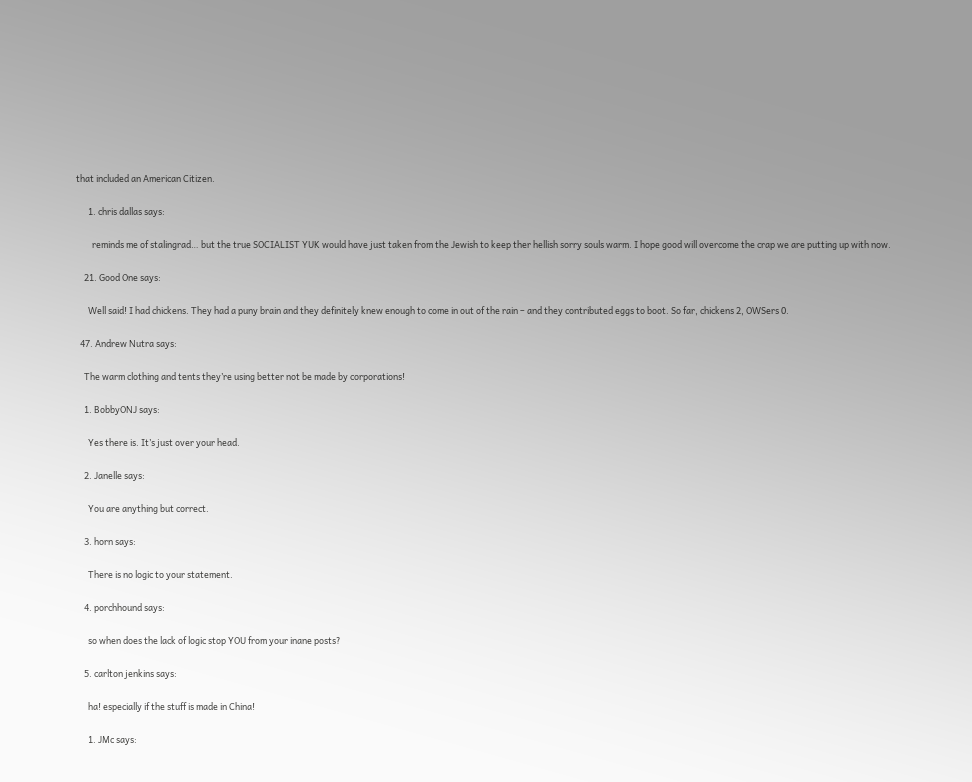that included an American Citizen.

      1. chris dallas says:

        reminds me of stalingrad… but the true SOCIALIST YUK would have just taken from the Jewish to keep ther hellish sorry souls warm. I hope good will overcome the crap we are putting up with now.

    21. Good One says:

      Well said! I had chickens. They had a puny brain and they definitely knew enough to come in out of the rain – and they contributed eggs to boot. So far, chickens 2, OWSers 0.

  47. Andrew Nutra says:

    The warm clothing and tents they’re using better not be made by corporations!

    1. BobbyONJ says:

      Yes there is. It’s just over your head.

    2. Janelle says:

      You are anything but correct.

    3. horn says:

      There is no logic to your statement.

    4. porchhound says:

      so when does the lack of logic stop YOU from your inane posts?

    5. carlton jenkins says:

      ha! especially if the stuff is made in China!

      1. JMc says: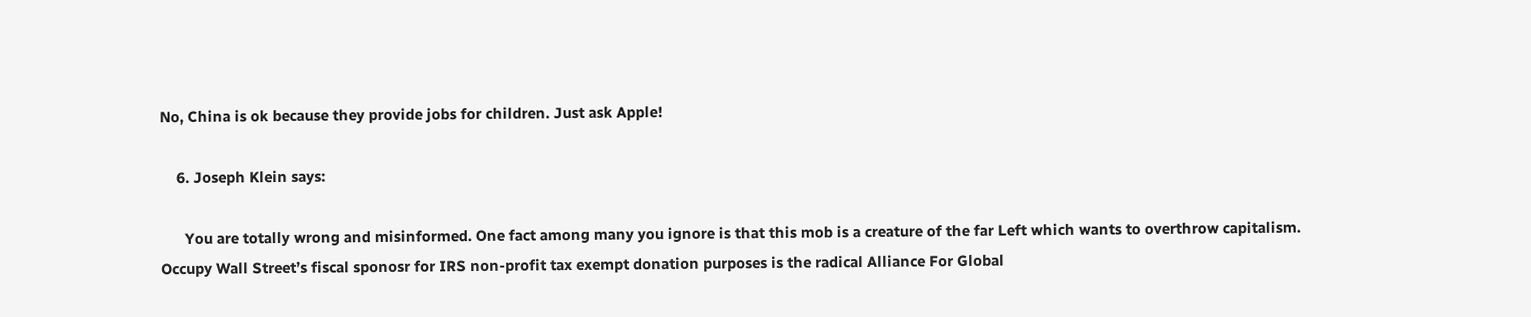No, China is ok because they provide jobs for children. Just ask Apple!

    6. Joseph Klein says:

      You are totally wrong and misinformed. One fact among many you ignore is that this mob is a creature of the far Left which wants to overthrow capitalism. Occupy Wall Street’s fiscal sponosr for IRS non-profit tax exempt donation purposes is the radical Alliance For Global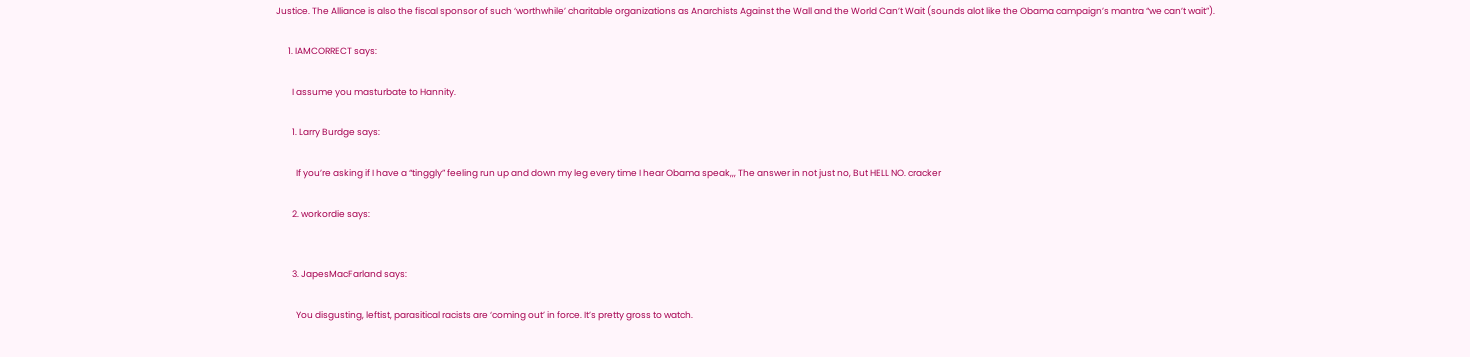Justice. The Alliance is also the fiscal sponsor of such ‘worthwhile’ charitable organizations as Anarchists Against the Wall and the World Can’t Wait (sounds alot like the Obama campaign’s mantra “we can’t wait”).

      1. IAMCORRECT says:

        I assume you masturbate to Hannity.

        1. Larry Burdge says:

          If you’re asking if I have a “tinggly” feeling run up and down my leg every time I hear Obama speak,,, The answer in not just no, But HELL NO. cracker

        2. workordie says:


        3. JapesMacFarland says:

          You disgusting, leftist, parasitical racists are ‘coming out’ in force. It’s pretty gross to watch.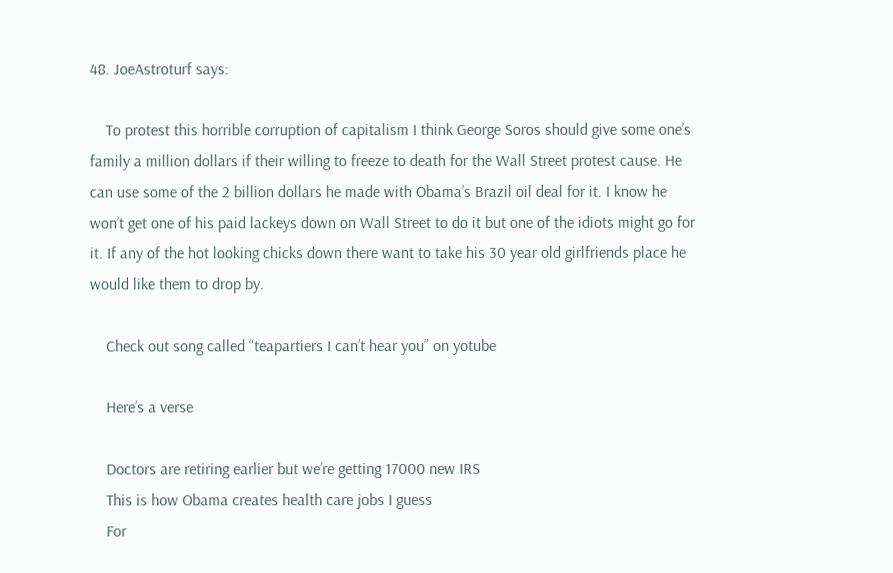48. JoeAstroturf says:

    To protest this horrible corruption of capitalism I think George Soros should give some one’s family a million dollars if their willing to freeze to death for the Wall Street protest cause. He can use some of the 2 billion dollars he made with Obama’s Brazil oil deal for it. I know he won’t get one of his paid lackeys down on Wall Street to do it but one of the idiots might go for it. If any of the hot looking chicks down there want to take his 30 year old girlfriends place he would like them to drop by.

    Check out song called “teapartiers I can’t hear you” on yotube

    Here’s a verse

    Doctors are retiring earlier but we’re getting 17000 new IRS
    This is how Obama creates health care jobs I guess
    For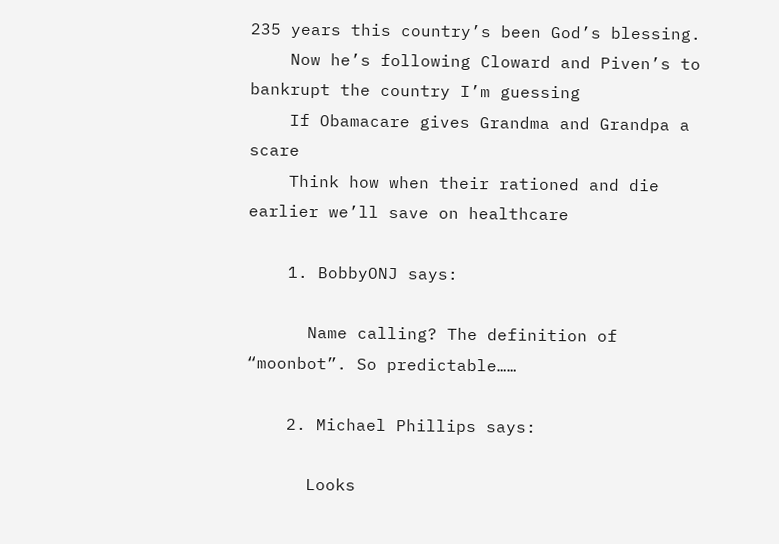235 years this country’s been God’s blessing.
    Now he’s following Cloward and Piven’s to bankrupt the country I’m guessing
    If Obamacare gives Grandma and Grandpa a scare
    Think how when their rationed and die earlier we’ll save on healthcare

    1. BobbyONJ says:

      Name calling? The definition of “moonbot”. So predictable……

    2. Michael Phillips says:

      Looks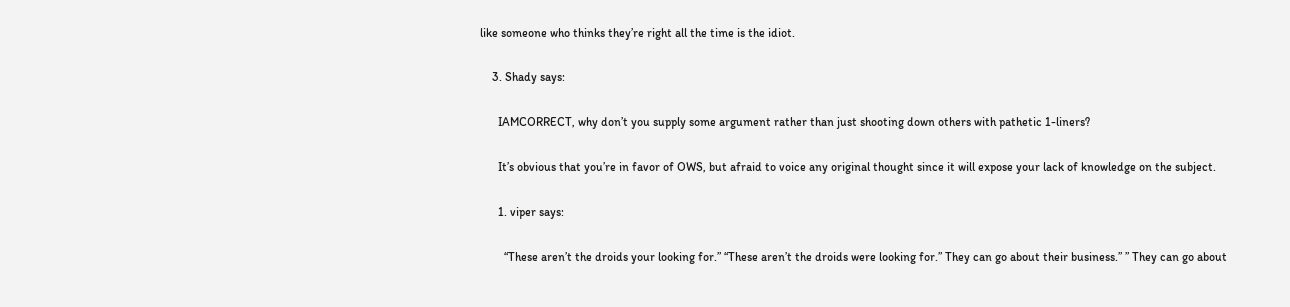like someone who thinks they’re right all the time is the idiot.

    3. Shady says:

      IAMCORRECT, why don’t you supply some argument rather than just shooting down others with pathetic 1-liners?

      It’s obvious that you’re in favor of OWS, but afraid to voice any original thought since it will expose your lack of knowledge on the subject.

      1. viper says:

        “These aren’t the droids your looking for.” “These aren’t the droids were looking for.” They can go about their business.” ” They can go about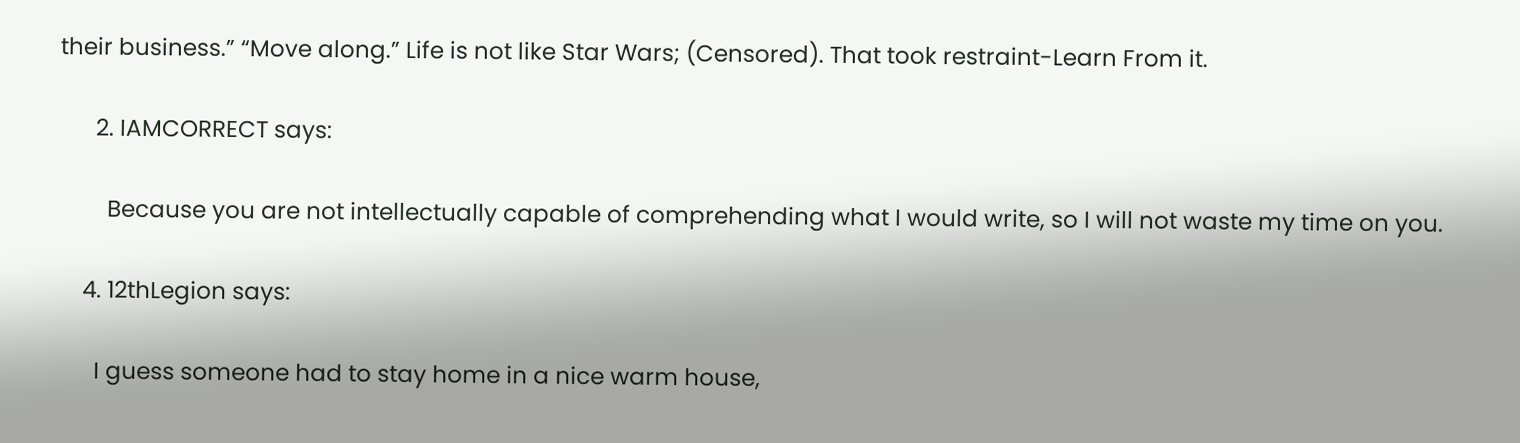their business.” “Move along.” Life is not like Star Wars; (Censored). That took restraint-Learn From it.

      2. IAMCORRECT says:

        Because you are not intellectually capable of comprehending what I would write, so I will not waste my time on you.

    4. 12thLegion says:

      I guess someone had to stay home in a nice warm house,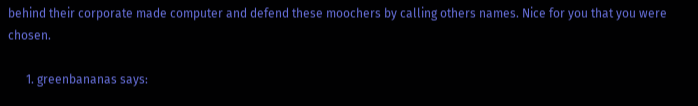behind their corporate made computer and defend these moochers by calling others names. Nice for you that you were chosen.

      1. greenbananas says: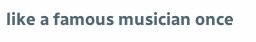like a famous musician once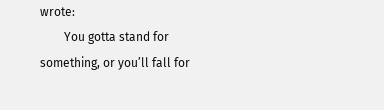wrote:
        You gotta stand for something, or you’ll fall for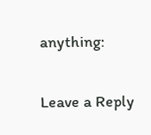anything:

Leave a Reply